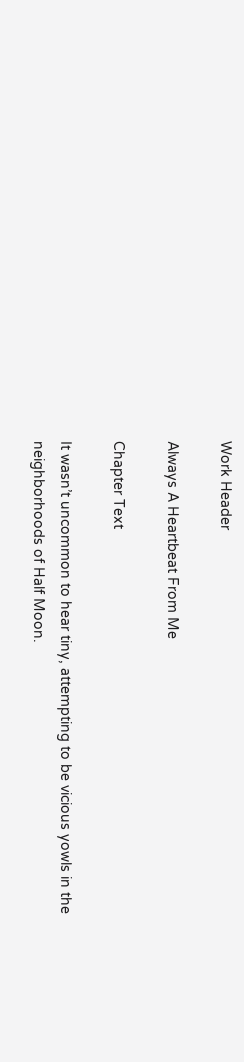Work Header

Always A Heartbeat From Me

Chapter Text

It wasn’t uncommon to hear tiny, attempting to be vicious yowls in the neighborhoods of Half Moon.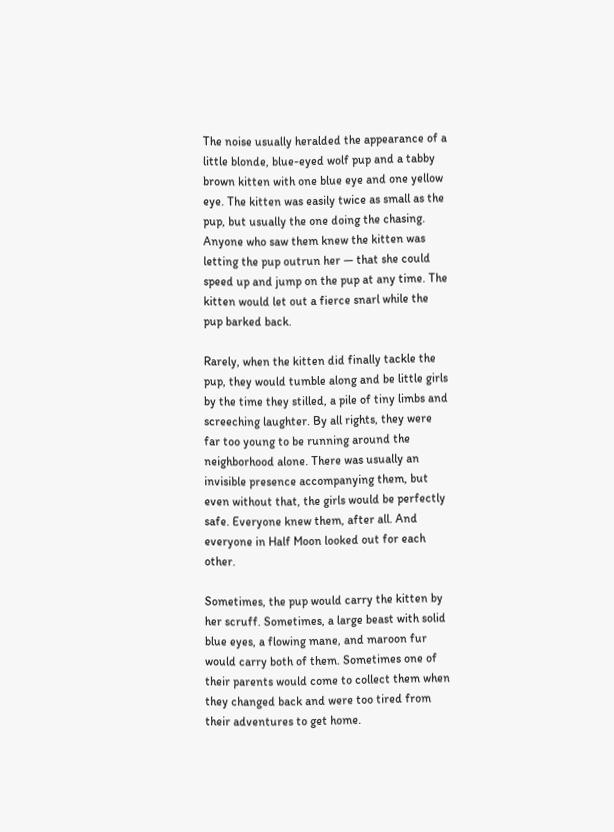The noise usually heralded the appearance of a little blonde, blue-eyed wolf pup and a tabby brown kitten with one blue eye and one yellow eye. The kitten was easily twice as small as the pup, but usually the one doing the chasing. Anyone who saw them knew the kitten was letting the pup outrun her — that she could speed up and jump on the pup at any time. The kitten would let out a fierce snarl while the pup barked back.

Rarely, when the kitten did finally tackle the pup, they would tumble along and be little girls by the time they stilled, a pile of tiny limbs and screeching laughter. By all rights, they were far too young to be running around the neighborhood alone. There was usually an invisible presence accompanying them, but even without that, the girls would be perfectly safe. Everyone knew them, after all. And everyone in Half Moon looked out for each other.

Sometimes, the pup would carry the kitten by her scruff. Sometimes, a large beast with solid blue eyes, a flowing mane, and maroon fur would carry both of them. Sometimes one of their parents would come to collect them when they changed back and were too tired from their adventures to get home.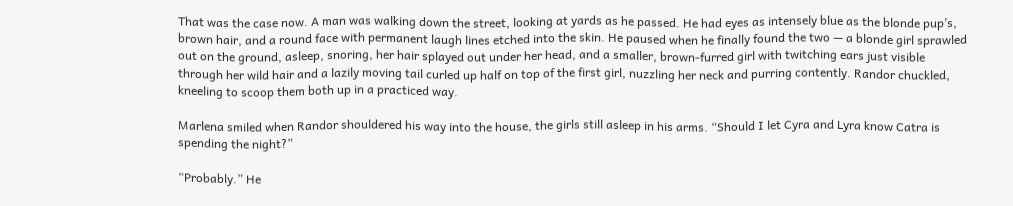That was the case now. A man was walking down the street, looking at yards as he passed. He had eyes as intensely blue as the blonde pup’s, brown hair, and a round face with permanent laugh lines etched into the skin. He paused when he finally found the two — a blonde girl sprawled out on the ground, asleep, snoring, her hair splayed out under her head, and a smaller, brown-furred girl with twitching ears just visible through her wild hair and a lazily moving tail curled up half on top of the first girl, nuzzling her neck and purring contently. Randor chuckled, kneeling to scoop them both up in a practiced way.

Marlena smiled when Randor shouldered his way into the house, the girls still asleep in his arms. “Should I let Cyra and Lyra know Catra is spending the night?”

“Probably.” He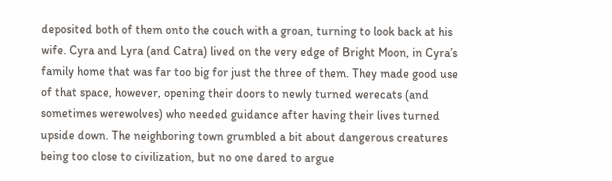deposited both of them onto the couch with a groan, turning to look back at his wife. Cyra and Lyra (and Catra) lived on the very edge of Bright Moon, in Cyra’s family home that was far too big for just the three of them. They made good use of that space, however, opening their doors to newly turned werecats (and sometimes werewolves) who needed guidance after having their lives turned upside down. The neighboring town grumbled a bit about dangerous creatures being too close to civilization, but no one dared to argue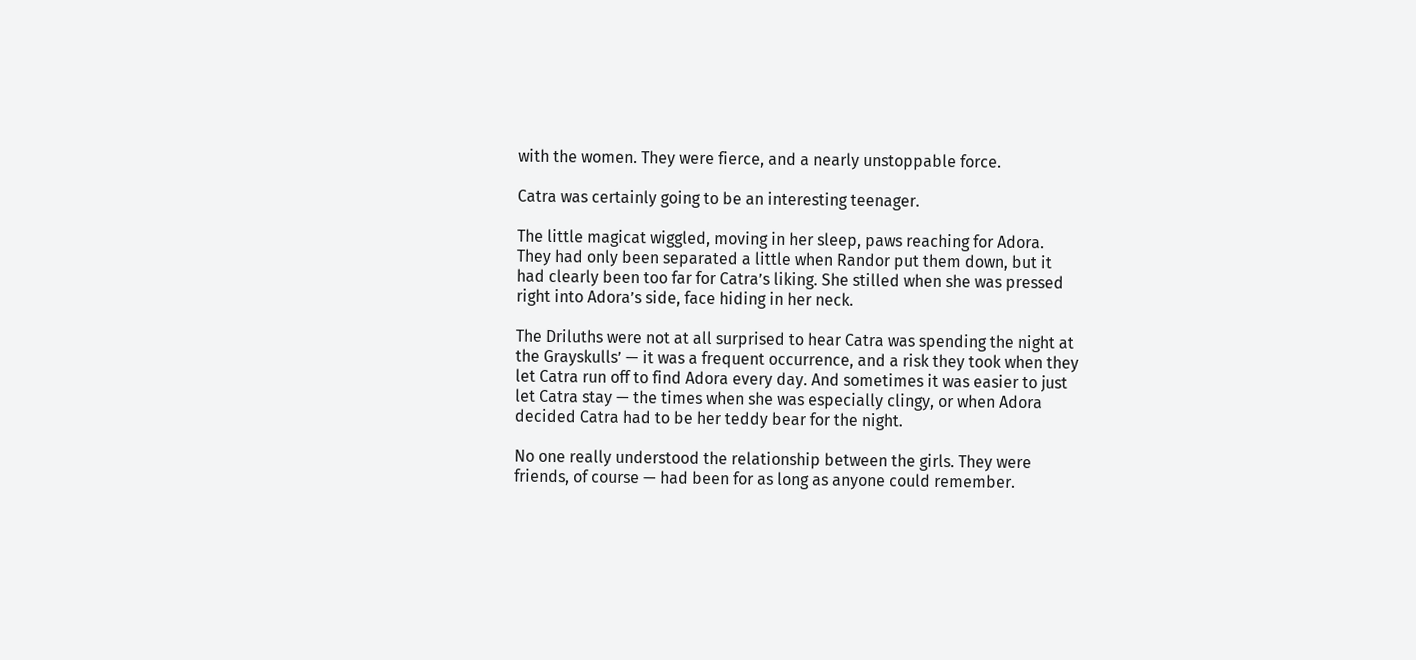with the women. They were fierce, and a nearly unstoppable force.

Catra was certainly going to be an interesting teenager.

The little magicat wiggled, moving in her sleep, paws reaching for Adora. They had only been separated a little when Randor put them down, but it had clearly been too far for Catra’s liking. She stilled when she was pressed right into Adora’s side, face hiding in her neck.

The Driluths were not at all surprised to hear Catra was spending the night at the Grayskulls’ — it was a frequent occurrence, and a risk they took when they let Catra run off to find Adora every day. And sometimes it was easier to just let Catra stay — the times when she was especially clingy, or when Adora decided Catra had to be her teddy bear for the night.

No one really understood the relationship between the girls. They were friends, of course — had been for as long as anyone could remember.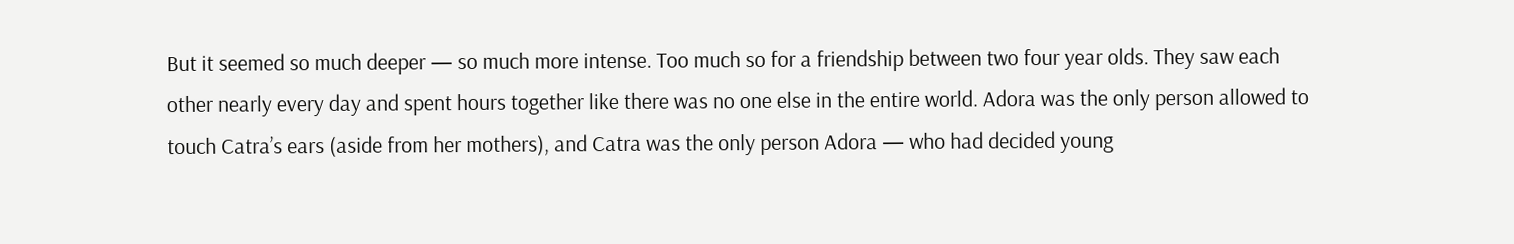But it seemed so much deeper — so much more intense. Too much so for a friendship between two four year olds. They saw each other nearly every day and spent hours together like there was no one else in the entire world. Adora was the only person allowed to touch Catra’s ears (aside from her mothers), and Catra was the only person Adora — who had decided young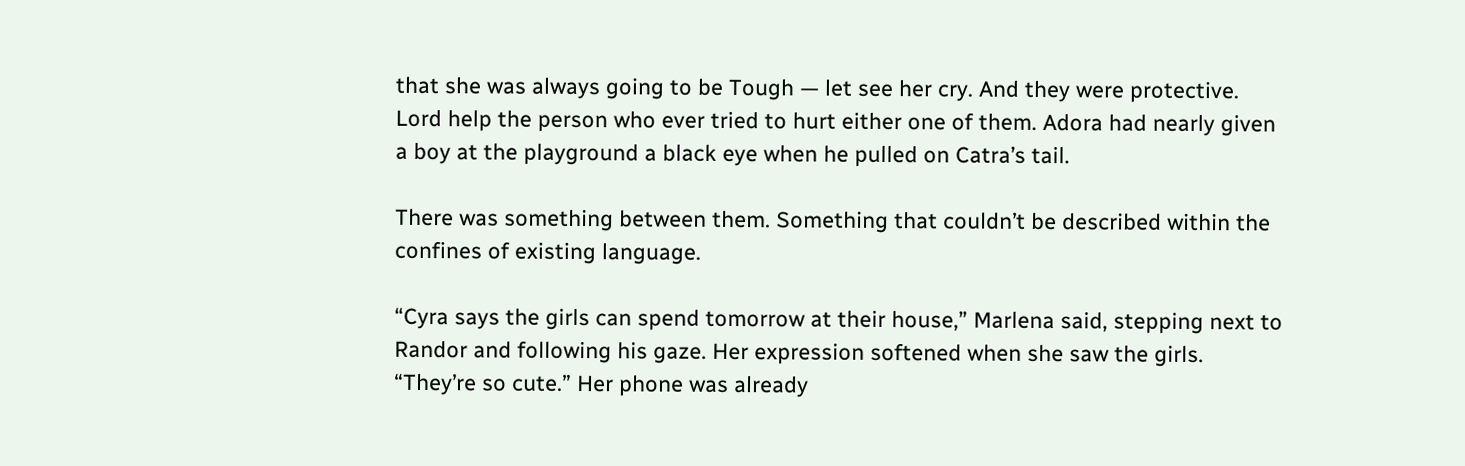that she was always going to be Tough — let see her cry. And they were protective. Lord help the person who ever tried to hurt either one of them. Adora had nearly given a boy at the playground a black eye when he pulled on Catra’s tail.

There was something between them. Something that couldn’t be described within the confines of existing language.

“Cyra says the girls can spend tomorrow at their house,” Marlena said, stepping next to Randor and following his gaze. Her expression softened when she saw the girls. “They’re so cute.” Her phone was already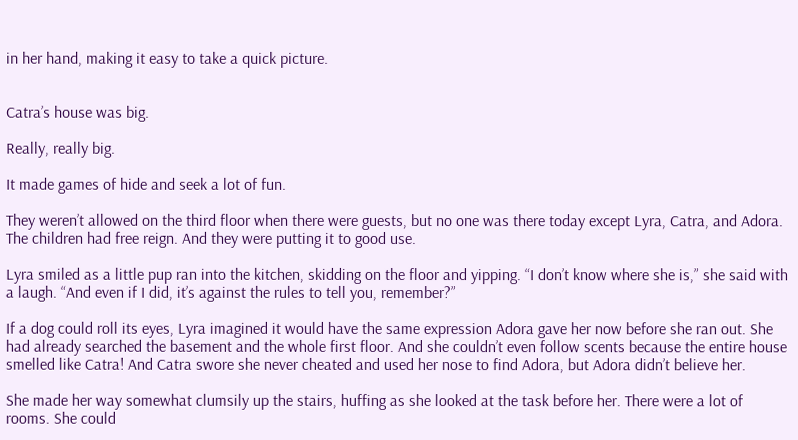in her hand, making it easy to take a quick picture.


Catra’s house was big.

Really, really big.

It made games of hide and seek a lot of fun.

They weren’t allowed on the third floor when there were guests, but no one was there today except Lyra, Catra, and Adora. The children had free reign. And they were putting it to good use.

Lyra smiled as a little pup ran into the kitchen, skidding on the floor and yipping. “I don’t know where she is,” she said with a laugh. “And even if I did, it’s against the rules to tell you, remember?”

If a dog could roll its eyes, Lyra imagined it would have the same expression Adora gave her now before she ran out. She had already searched the basement and the whole first floor. And she couldn’t even follow scents because the entire house smelled like Catra! And Catra swore she never cheated and used her nose to find Adora, but Adora didn’t believe her.

She made her way somewhat clumsily up the stairs, huffing as she looked at the task before her. There were a lot of rooms. She could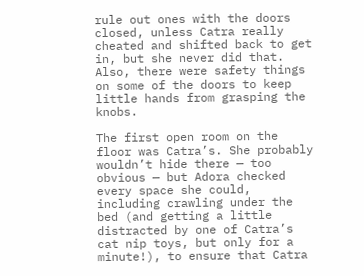rule out ones with the doors closed, unless Catra really cheated and shifted back to get in, but she never did that. Also, there were safety things on some of the doors to keep little hands from grasping the knobs.

The first open room on the floor was Catra’s. She probably wouldn’t hide there — too obvious — but Adora checked every space she could, including crawling under the bed (and getting a little distracted by one of Catra’s cat nip toys, but only for a minute!), to ensure that Catra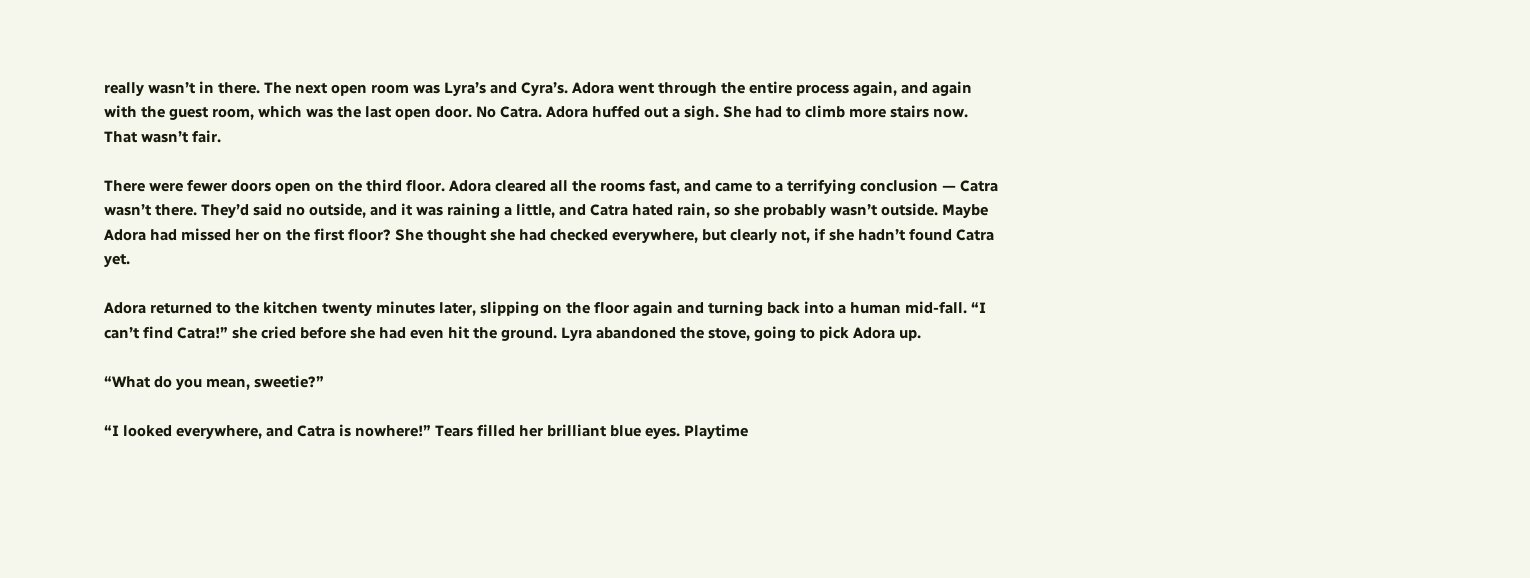really wasn’t in there. The next open room was Lyra’s and Cyra’s. Adora went through the entire process again, and again with the guest room, which was the last open door. No Catra. Adora huffed out a sigh. She had to climb more stairs now. That wasn’t fair.

There were fewer doors open on the third floor. Adora cleared all the rooms fast, and came to a terrifying conclusion — Catra wasn’t there. They’d said no outside, and it was raining a little, and Catra hated rain, so she probably wasn’t outside. Maybe Adora had missed her on the first floor? She thought she had checked everywhere, but clearly not, if she hadn’t found Catra yet.

Adora returned to the kitchen twenty minutes later, slipping on the floor again and turning back into a human mid-fall. “I can’t find Catra!” she cried before she had even hit the ground. Lyra abandoned the stove, going to pick Adora up.

“What do you mean, sweetie?”

“I looked everywhere, and Catra is nowhere!” Tears filled her brilliant blue eyes. Playtime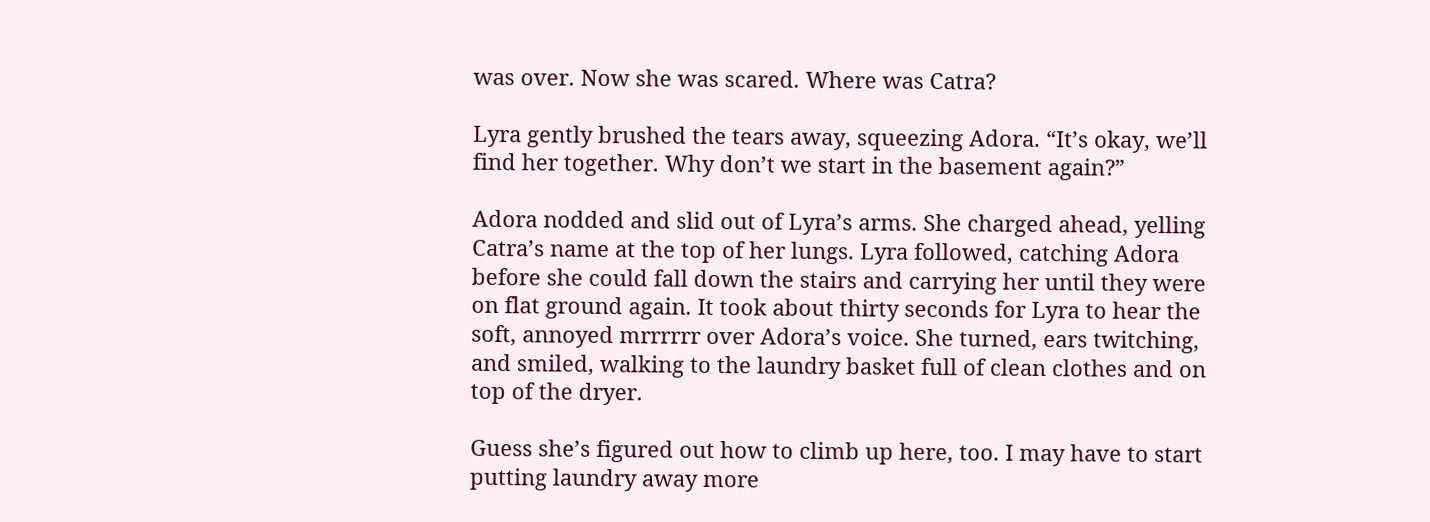was over. Now she was scared. Where was Catra?

Lyra gently brushed the tears away, squeezing Adora. “It’s okay, we’ll find her together. Why don’t we start in the basement again?”

Adora nodded and slid out of Lyra’s arms. She charged ahead, yelling Catra’s name at the top of her lungs. Lyra followed, catching Adora before she could fall down the stairs and carrying her until they were on flat ground again. It took about thirty seconds for Lyra to hear the soft, annoyed mrrrrrr over Adora’s voice. She turned, ears twitching, and smiled, walking to the laundry basket full of clean clothes and on top of the dryer.

Guess she’s figured out how to climb up here, too. I may have to start putting laundry away more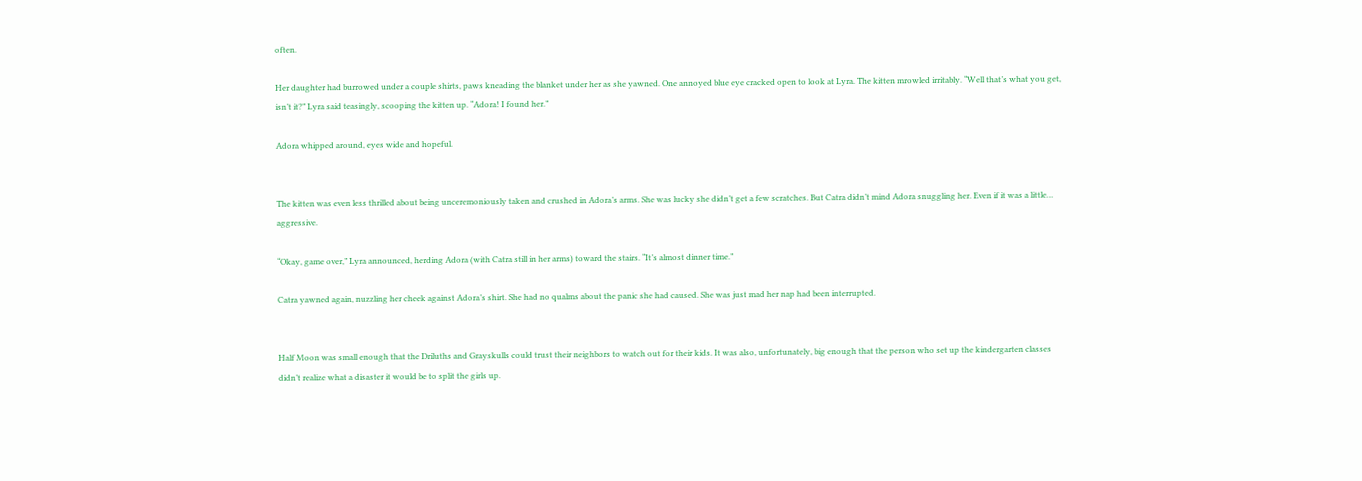often.

Her daughter had burrowed under a couple shirts, paws kneading the blanket under her as she yawned. One annoyed blue eye cracked open to look at Lyra. The kitten mrowled irritably. “Well that’s what you get, isn’t it?” Lyra said teasingly, scooping the kitten up. “Adora! I found her.”

Adora whipped around, eyes wide and hopeful.


The kitten was even less thrilled about being unceremoniously taken and crushed in Adora’s arms. She was lucky she didn’t get a few scratches. But Catra didn’t mind Adora snuggling her. Even if it was a little… aggressive.

“Okay, game over,” Lyra announced, herding Adora (with Catra still in her arms) toward the stairs. “It’s almost dinner time.”

Catra yawned again, nuzzling her cheek against Adora’s shirt. She had no qualms about the panic she had caused. She was just mad her nap had been interrupted.


Half Moon was small enough that the Driluths and Grayskulls could trust their neighbors to watch out for their kids. It was also, unfortunately, big enough that the person who set up the kindergarten classes didn’t realize what a disaster it would be to split the girls up.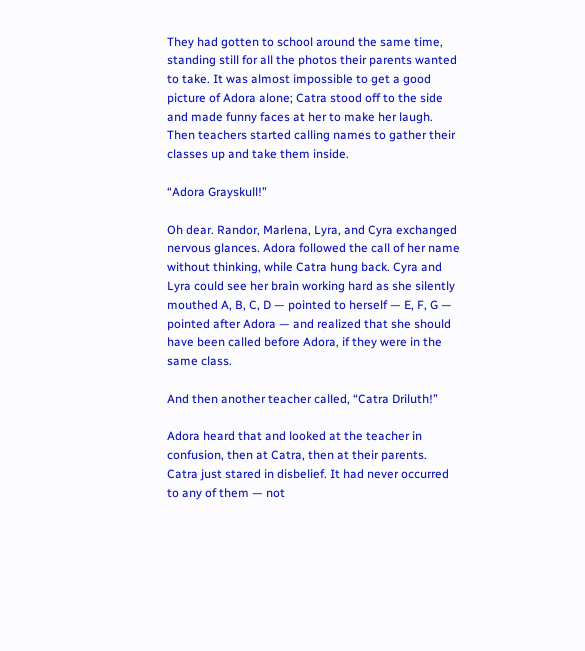They had gotten to school around the same time, standing still for all the photos their parents wanted to take. It was almost impossible to get a good picture of Adora alone; Catra stood off to the side and made funny faces at her to make her laugh. Then teachers started calling names to gather their classes up and take them inside.

“Adora Grayskull!”

Oh dear. Randor, Marlena, Lyra, and Cyra exchanged nervous glances. Adora followed the call of her name without thinking, while Catra hung back. Cyra and Lyra could see her brain working hard as she silently mouthed A, B, C, D — pointed to herself — E, F, G — pointed after Adora — and realized that she should have been called before Adora, if they were in the same class.

And then another teacher called, “Catra Driluth!”

Adora heard that and looked at the teacher in confusion, then at Catra, then at their parents. Catra just stared in disbelief. It had never occurred to any of them — not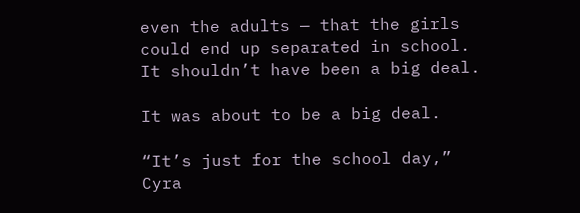even the adults — that the girls could end up separated in school. It shouldn’t have been a big deal.

It was about to be a big deal.

“It’s just for the school day,” Cyra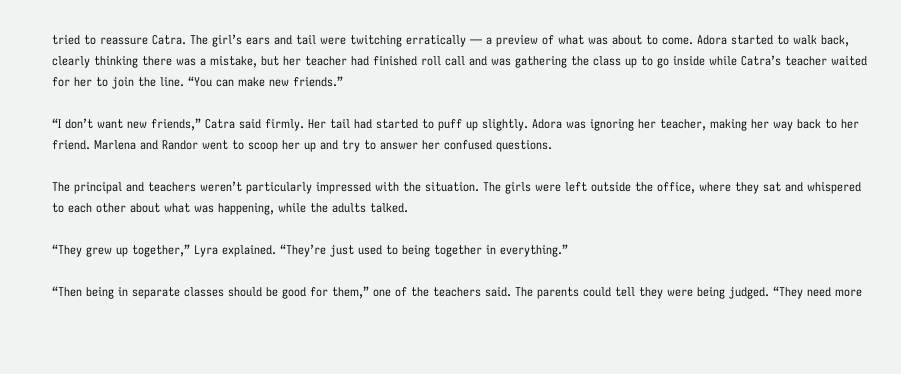tried to reassure Catra. The girl’s ears and tail were twitching erratically — a preview of what was about to come. Adora started to walk back, clearly thinking there was a mistake, but her teacher had finished roll call and was gathering the class up to go inside while Catra’s teacher waited for her to join the line. “You can make new friends.”

“I don’t want new friends,” Catra said firmly. Her tail had started to puff up slightly. Adora was ignoring her teacher, making her way back to her friend. Marlena and Randor went to scoop her up and try to answer her confused questions.

The principal and teachers weren’t particularly impressed with the situation. The girls were left outside the office, where they sat and whispered to each other about what was happening, while the adults talked.

“They grew up together,” Lyra explained. “They’re just used to being together in everything.”

“Then being in separate classes should be good for them,” one of the teachers said. The parents could tell they were being judged. “They need more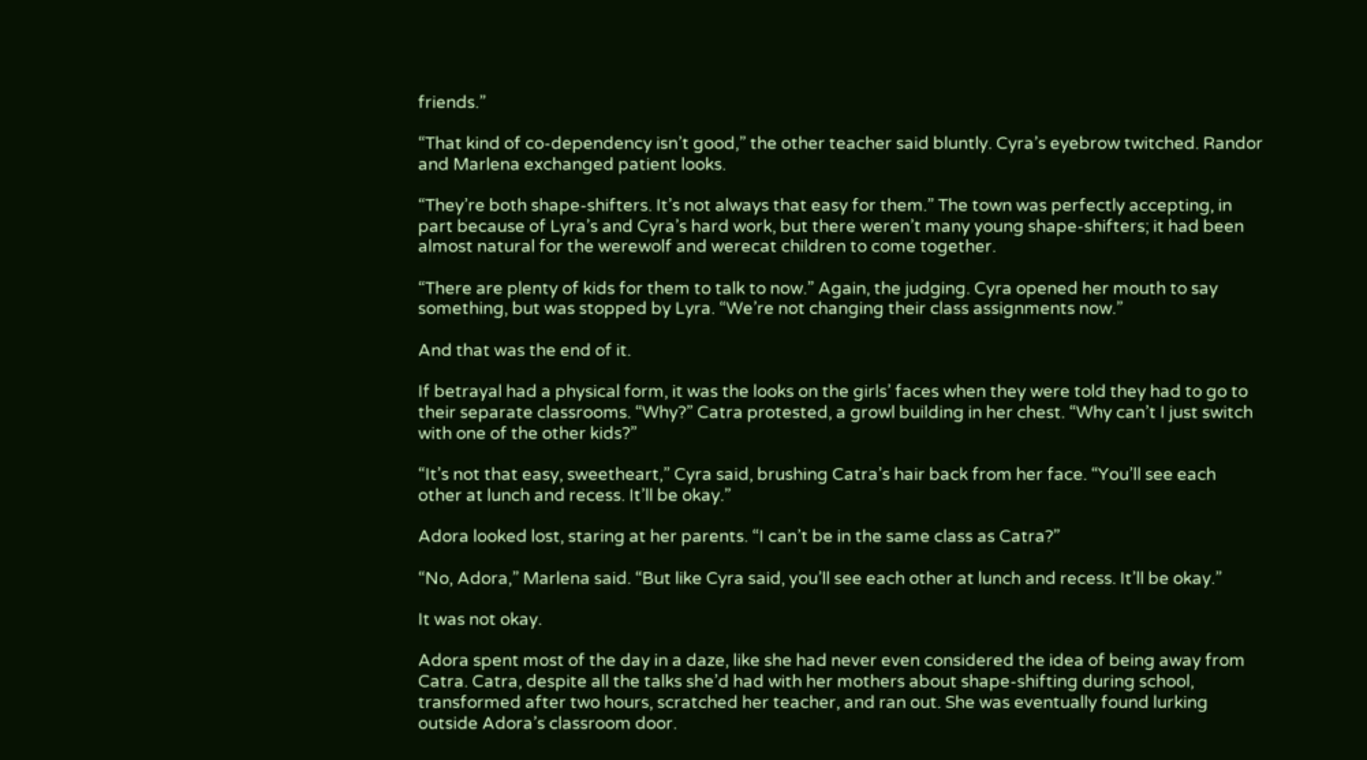friends.”

“That kind of co-dependency isn’t good,” the other teacher said bluntly. Cyra’s eyebrow twitched. Randor and Marlena exchanged patient looks.

“They’re both shape-shifters. It’s not always that easy for them.” The town was perfectly accepting, in part because of Lyra’s and Cyra’s hard work, but there weren’t many young shape-shifters; it had been almost natural for the werewolf and werecat children to come together.

“There are plenty of kids for them to talk to now.” Again, the judging. Cyra opened her mouth to say something, but was stopped by Lyra. “We’re not changing their class assignments now.”

And that was the end of it.

If betrayal had a physical form, it was the looks on the girls’ faces when they were told they had to go to their separate classrooms. “Why?” Catra protested, a growl building in her chest. “Why can’t I just switch with one of the other kids?”

“It’s not that easy, sweetheart,” Cyra said, brushing Catra’s hair back from her face. “You’ll see each other at lunch and recess. It’ll be okay.”

Adora looked lost, staring at her parents. “I can’t be in the same class as Catra?”

“No, Adora,” Marlena said. “But like Cyra said, you’ll see each other at lunch and recess. It’ll be okay.”

It was not okay.

Adora spent most of the day in a daze, like she had never even considered the idea of being away from Catra. Catra, despite all the talks she’d had with her mothers about shape-shifting during school, transformed after two hours, scratched her teacher, and ran out. She was eventually found lurking outside Adora’s classroom door.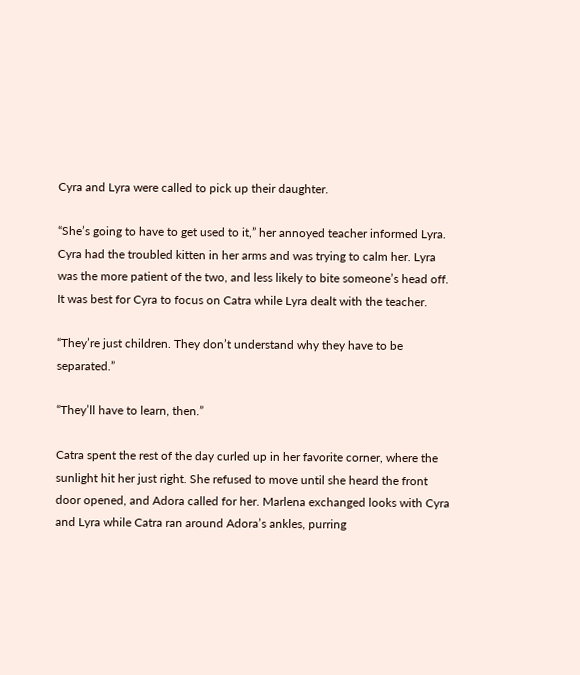Cyra and Lyra were called to pick up their daughter.

“She’s going to have to get used to it,” her annoyed teacher informed Lyra. Cyra had the troubled kitten in her arms and was trying to calm her. Lyra was the more patient of the two, and less likely to bite someone’s head off. It was best for Cyra to focus on Catra while Lyra dealt with the teacher.

“They’re just children. They don’t understand why they have to be separated.”

“They’ll have to learn, then.”

Catra spent the rest of the day curled up in her favorite corner, where the sunlight hit her just right. She refused to move until she heard the front door opened, and Adora called for her. Marlena exchanged looks with Cyra and Lyra while Catra ran around Adora’s ankles, purring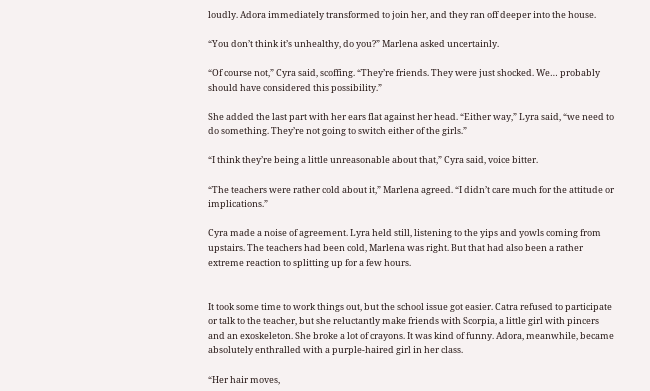loudly. Adora immediately transformed to join her, and they ran off deeper into the house.

“You don’t think it’s unhealthy, do you?” Marlena asked uncertainly.

“Of course not,” Cyra said, scoffing. “They’re friends. They were just shocked. We… probably should have considered this possibility.”

She added the last part with her ears flat against her head. “Either way,” Lyra said, “we need to do something. They’re not going to switch either of the girls.”

“I think they’re being a little unreasonable about that,” Cyra said, voice bitter.

“The teachers were rather cold about it,” Marlena agreed. “I didn’t care much for the attitude or implications.”

Cyra made a noise of agreement. Lyra held still, listening to the yips and yowls coming from upstairs. The teachers had been cold, Marlena was right. But that had also been a rather extreme reaction to splitting up for a few hours.


It took some time to work things out, but the school issue got easier. Catra refused to participate or talk to the teacher, but she reluctantly make friends with Scorpia, a little girl with pincers and an exoskeleton. She broke a lot of crayons. It was kind of funny. Adora, meanwhile, became absolutely enthralled with a purple-haired girl in her class.

“Her hair moves,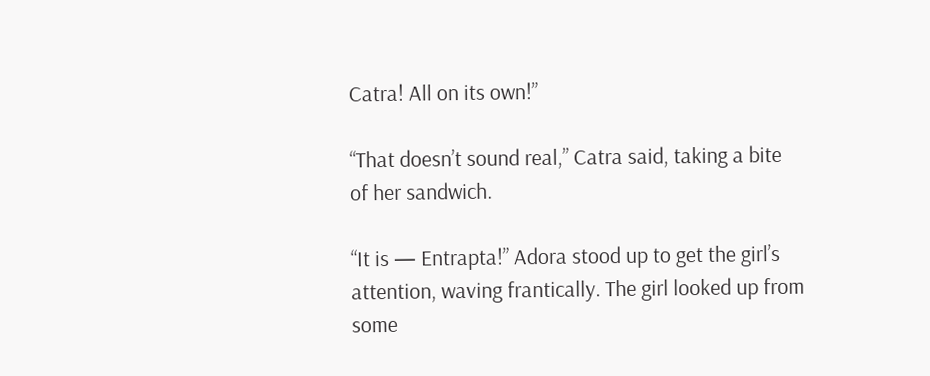Catra! All on its own!”

“That doesn’t sound real,” Catra said, taking a bite of her sandwich.

“It is — Entrapta!” Adora stood up to get the girl’s attention, waving frantically. The girl looked up from some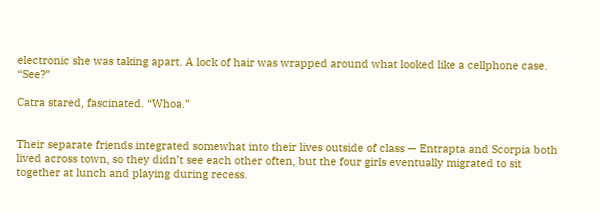electronic she was taking apart. A lock of hair was wrapped around what looked like a cellphone case. “See?”

Catra stared, fascinated. “Whoa.”


Their separate friends integrated somewhat into their lives outside of class — Entrapta and Scorpia both lived across town, so they didn’t see each other often, but the four girls eventually migrated to sit together at lunch and playing during recess.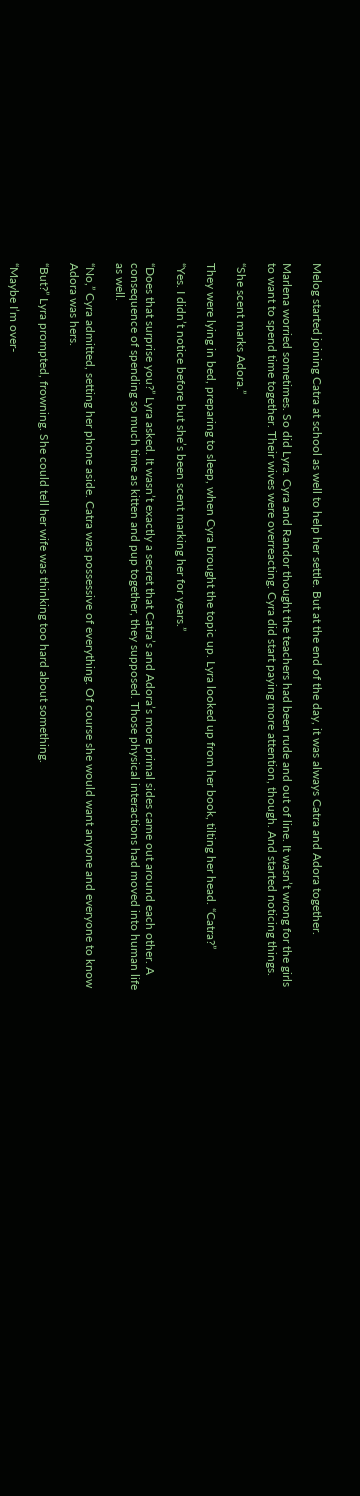Melog started joining Catra at school as well to help her settle. But at the end of the day, it was always Catra and Adora together.

Marlena worried sometimes. So did Lyra. Cyra and Randor thought the teachers had been rude and out of line. It wasn’t wrong for the girls to want to spend time together. Their wives were overreacting. Cyra did start paying more attention, though. And started noticing things.

“She scent marks Adora.”

They were lying in bed, preparing to sleep, when Cyra brought the topic up. Lyra looked up from her book, tilting her head. “Catra?”

“Yes. I didn’t notice before but she’s been scent marking her for years.”

“Does that surprise you?” Lyra asked. It wasn’t exactly a secret that Catra’s and Adora’s more primal sides came out around each other. A consequence of spending so much time as kitten and pup together, they supposed. Those physical interactions had moved into human life as well.

“No,” Cyra admitted, setting her phone aside. Catra was possessive of everything. Of course she would want anyone and everyone to know Adora was hers.

“But?” Lyra prompted, frowning. She could tell her wife was thinking too hard about something.

“Maybe I’m over-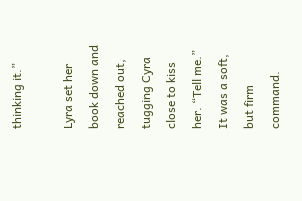thinking it.”

Lyra set her book down and reached out, tugging Cyra close to kiss her. “Tell me.” It was a soft, but firm command.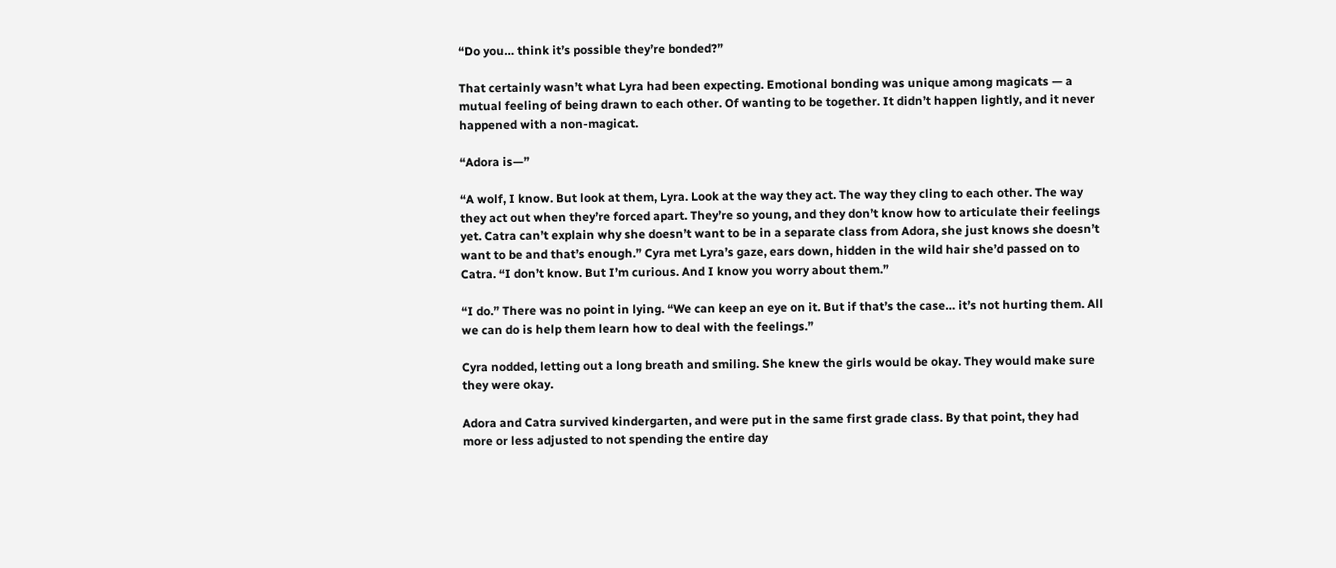“Do you… think it’s possible they’re bonded?”

That certainly wasn’t what Lyra had been expecting. Emotional bonding was unique among magicats — a mutual feeling of being drawn to each other. Of wanting to be together. It didn’t happen lightly, and it never happened with a non-magicat.

“Adora is—”

“A wolf, I know. But look at them, Lyra. Look at the way they act. The way they cling to each other. The way they act out when they’re forced apart. They’re so young, and they don’t know how to articulate their feelings yet. Catra can’t explain why she doesn’t want to be in a separate class from Adora, she just knows she doesn’t want to be and that’s enough.” Cyra met Lyra’s gaze, ears down, hidden in the wild hair she’d passed on to Catra. “I don’t know. But I’m curious. And I know you worry about them.”

“I do.” There was no point in lying. “We can keep an eye on it. But if that’s the case… it’s not hurting them. All we can do is help them learn how to deal with the feelings.”

Cyra nodded, letting out a long breath and smiling. She knew the girls would be okay. They would make sure they were okay.

Adora and Catra survived kindergarten, and were put in the same first grade class. By that point, they had more or less adjusted to not spending the entire day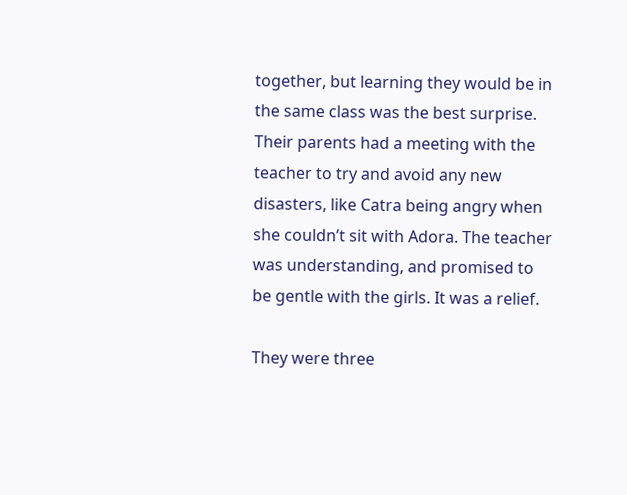together, but learning they would be in the same class was the best surprise. Their parents had a meeting with the teacher to try and avoid any new disasters, like Catra being angry when she couldn’t sit with Adora. The teacher was understanding, and promised to be gentle with the girls. It was a relief.

They were three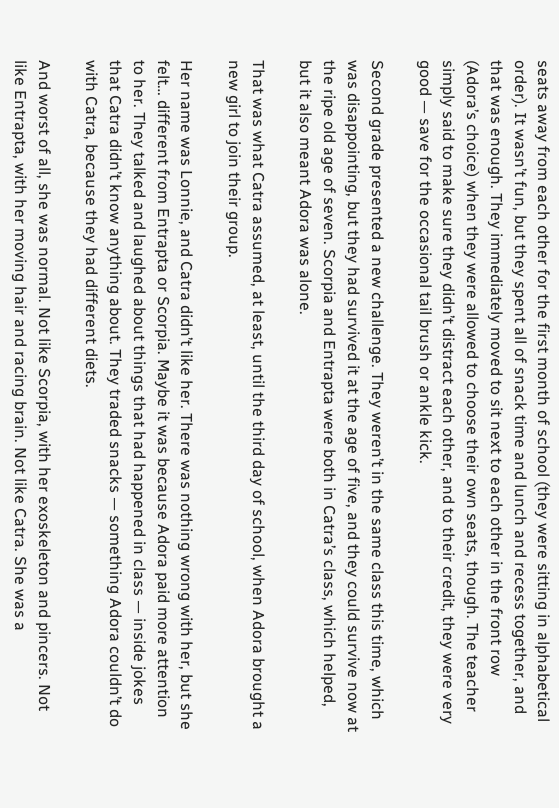seats away from each other for the first month of school (they were sitting in alphabetical order). It wasn’t fun, but they spent all of snack time and lunch and recess together, and that was enough. They immediately moved to sit next to each other in the front row (Adora’s choice) when they were allowed to choose their own seats, though. The teacher simply said to make sure they didn’t distract each other, and to their credit, they were very good — save for the occasional tail brush or ankle kick.

Second grade presented a new challenge. They weren’t in the same class this time, which was disappointing, but they had survived it at the age of five, and they could survive now at the ripe old age of seven. Scorpia and Entrapta were both in Catra’s class, which helped, but it also meant Adora was alone.

That was what Catra assumed, at least, until the third day of school, when Adora brought a new girl to join their group.

Her name was Lonnie, and Catra didn’t like her. There was nothing wrong with her, but she felt… different from Entrapta or Scorpia. Maybe it was because Adora paid more attention to her. They talked and laughed about things that had happened in class — inside jokes that Catra didn’t know anything about. They traded snacks — something Adora couldn’t do with Catra, because they had different diets.

And worst of all, she was normal. Not like Scorpia, with her exoskeleton and pincers. Not like Entrapta, with her moving hair and racing brain. Not like Catra. She was a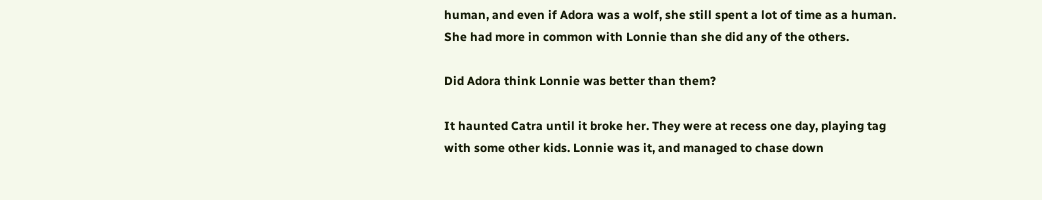human, and even if Adora was a wolf, she still spent a lot of time as a human. She had more in common with Lonnie than she did any of the others.

Did Adora think Lonnie was better than them?

It haunted Catra until it broke her. They were at recess one day, playing tag with some other kids. Lonnie was it, and managed to chase down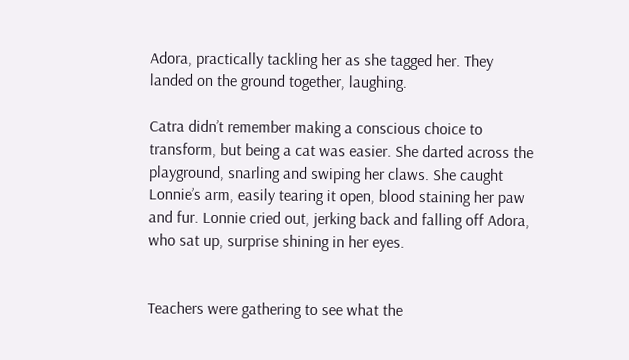Adora, practically tackling her as she tagged her. They landed on the ground together, laughing.

Catra didn’t remember making a conscious choice to transform, but being a cat was easier. She darted across the playground, snarling and swiping her claws. She caught Lonnie’s arm, easily tearing it open, blood staining her paw and fur. Lonnie cried out, jerking back and falling off Adora, who sat up, surprise shining in her eyes.


Teachers were gathering to see what the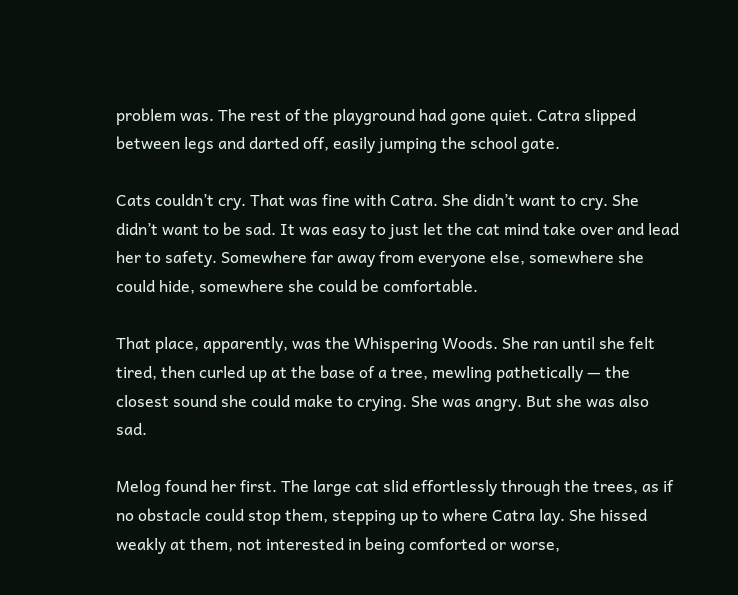problem was. The rest of the playground had gone quiet. Catra slipped between legs and darted off, easily jumping the school gate.

Cats couldn’t cry. That was fine with Catra. She didn’t want to cry. She didn’t want to be sad. It was easy to just let the cat mind take over and lead her to safety. Somewhere far away from everyone else, somewhere she could hide, somewhere she could be comfortable.

That place, apparently, was the Whispering Woods. She ran until she felt tired, then curled up at the base of a tree, mewling pathetically — the closest sound she could make to crying. She was angry. But she was also sad.

Melog found her first. The large cat slid effortlessly through the trees, as if no obstacle could stop them, stepping up to where Catra lay. She hissed weakly at them, not interested in being comforted or worse,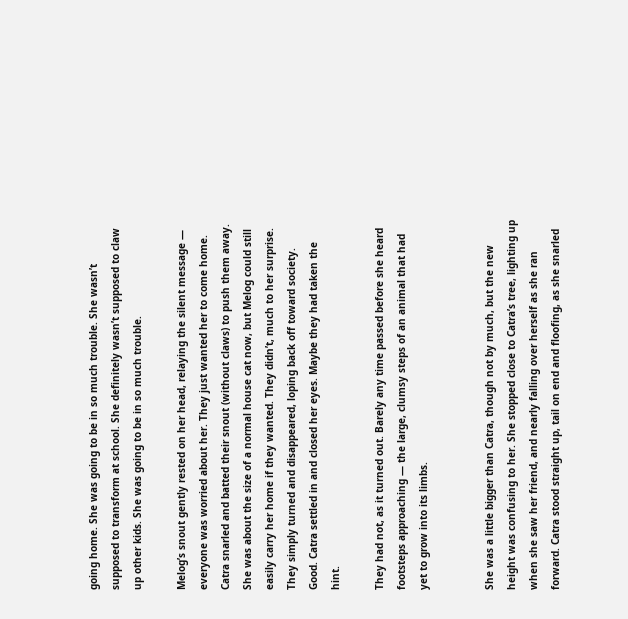going home. She was going to be in so much trouble. She wasn’t supposed to transform at school. She definitely wasn’t supposed to claw up other kids. She was going to be in so much trouble.

Melog’s snout gently rested on her head, relaying the silent message — everyone was worried about her. They just wanted her to come home. Catra snarled and batted their snout (without claws) to push them away. She was about the size of a normal house cat now, but Melog could still easily carry her home if they wanted. They didn’t, much to her surprise. They simply turned and disappeared, loping back off toward society. Good. Catra settled in and closed her eyes. Maybe they had taken the hint.

They had not, as it turned out. Barely any time passed before she heard footsteps approaching — the large, clumsy steps of an animal that had yet to grow into its limbs.


She was a little bigger than Catra, though not by much, but the new height was confusing to her. She stopped close to Catra’s tree, lighting up when she saw her friend, and nearly falling over herself as she ran forward. Catra stood straight up, tail on end and floofing, as she snarled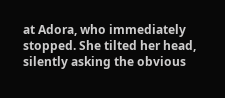at Adora, who immediately stopped. She tilted her head, silently asking the obvious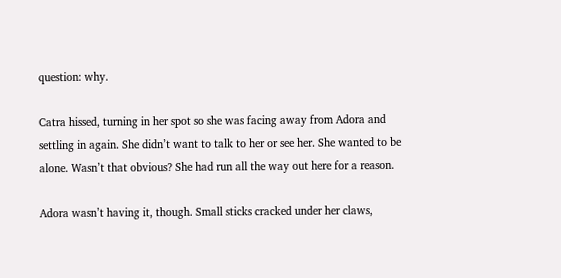question: why.

Catra hissed, turning in her spot so she was facing away from Adora and settling in again. She didn’t want to talk to her or see her. She wanted to be alone. Wasn’t that obvious? She had run all the way out here for a reason.

Adora wasn’t having it, though. Small sticks cracked under her claws,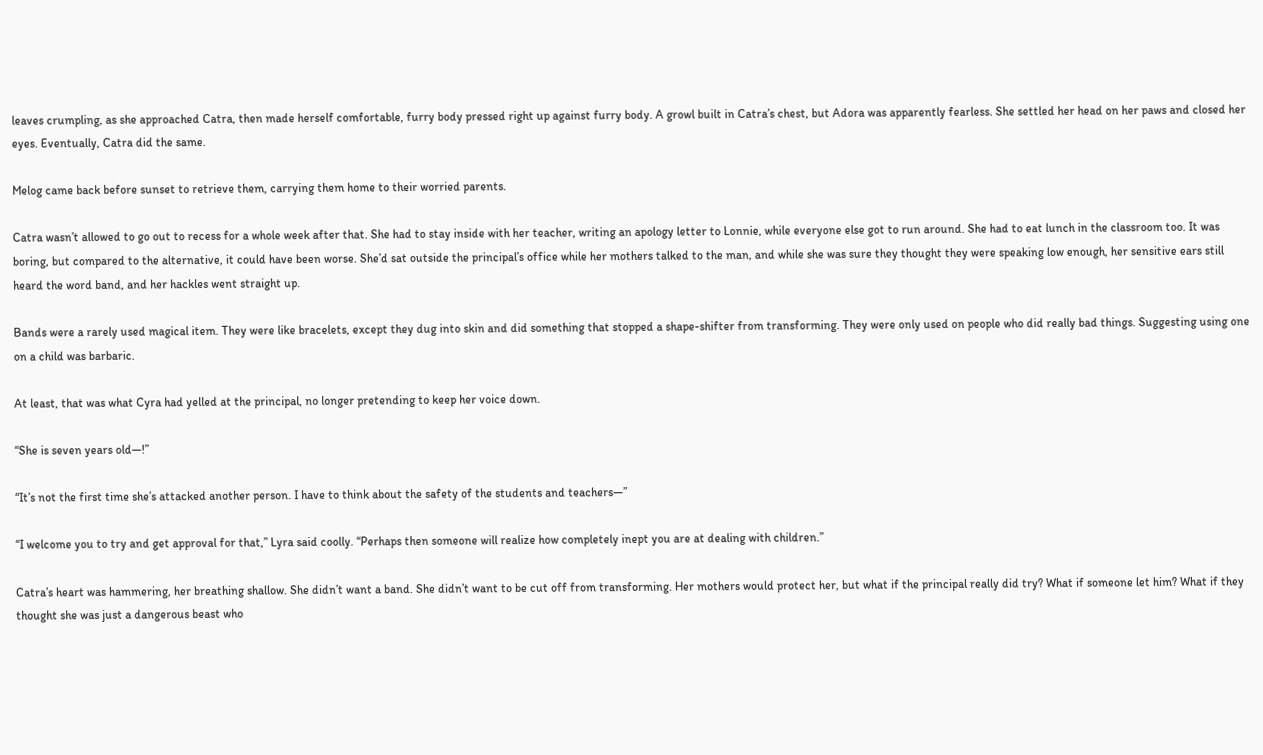leaves crumpling, as she approached Catra, then made herself comfortable, furry body pressed right up against furry body. A growl built in Catra’s chest, but Adora was apparently fearless. She settled her head on her paws and closed her eyes. Eventually, Catra did the same.

Melog came back before sunset to retrieve them, carrying them home to their worried parents.

Catra wasn’t allowed to go out to recess for a whole week after that. She had to stay inside with her teacher, writing an apology letter to Lonnie, while everyone else got to run around. She had to eat lunch in the classroom too. It was boring, but compared to the alternative, it could have been worse. She’d sat outside the principal’s office while her mothers talked to the man, and while she was sure they thought they were speaking low enough, her sensitive ears still heard the word band, and her hackles went straight up.

Bands were a rarely used magical item. They were like bracelets, except they dug into skin and did something that stopped a shape-shifter from transforming. They were only used on people who did really bad things. Suggesting using one on a child was barbaric.

At least, that was what Cyra had yelled at the principal, no longer pretending to keep her voice down.

“She is seven years old—!”

“It’s not the first time she’s attacked another person. I have to think about the safety of the students and teachers—”

“I welcome you to try and get approval for that,” Lyra said coolly. “Perhaps then someone will realize how completely inept you are at dealing with children.”

Catra’s heart was hammering, her breathing shallow. She didn’t want a band. She didn’t want to be cut off from transforming. Her mothers would protect her, but what if the principal really did try? What if someone let him? What if they thought she was just a dangerous beast who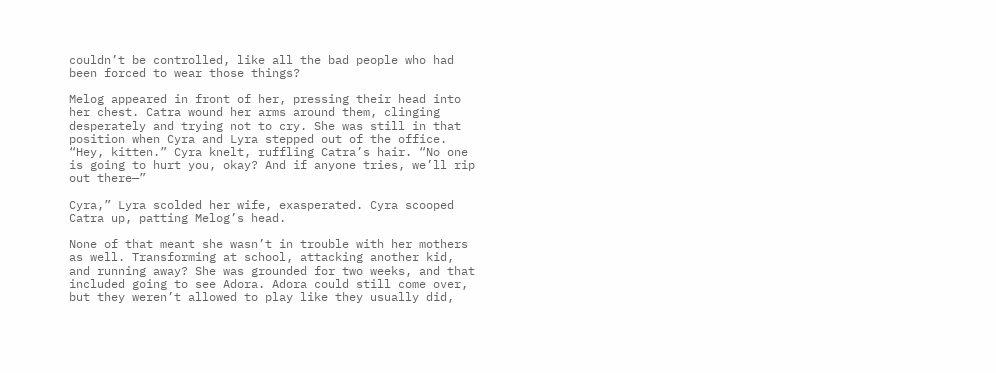couldn’t be controlled, like all the bad people who had been forced to wear those things?

Melog appeared in front of her, pressing their head into her chest. Catra wound her arms around them, clinging desperately and trying not to cry. She was still in that position when Cyra and Lyra stepped out of the office. “Hey, kitten.” Cyra knelt, ruffling Catra’s hair. “No one is going to hurt you, okay? And if anyone tries, we’ll rip out there—”

Cyra,” Lyra scolded her wife, exasperated. Cyra scooped Catra up, patting Melog’s head.

None of that meant she wasn’t in trouble with her mothers as well. Transforming at school, attacking another kid, and running away? She was grounded for two weeks, and that included going to see Adora. Adora could still come over, but they weren’t allowed to play like they usually did,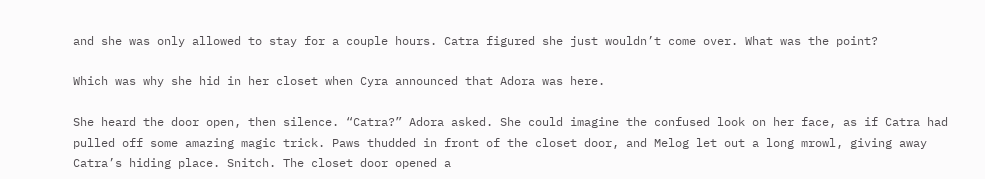and she was only allowed to stay for a couple hours. Catra figured she just wouldn’t come over. What was the point?

Which was why she hid in her closet when Cyra announced that Adora was here.

She heard the door open, then silence. “Catra?” Adora asked. She could imagine the confused look on her face, as if Catra had pulled off some amazing magic trick. Paws thudded in front of the closet door, and Melog let out a long mrowl, giving away Catra’s hiding place. Snitch. The closet door opened a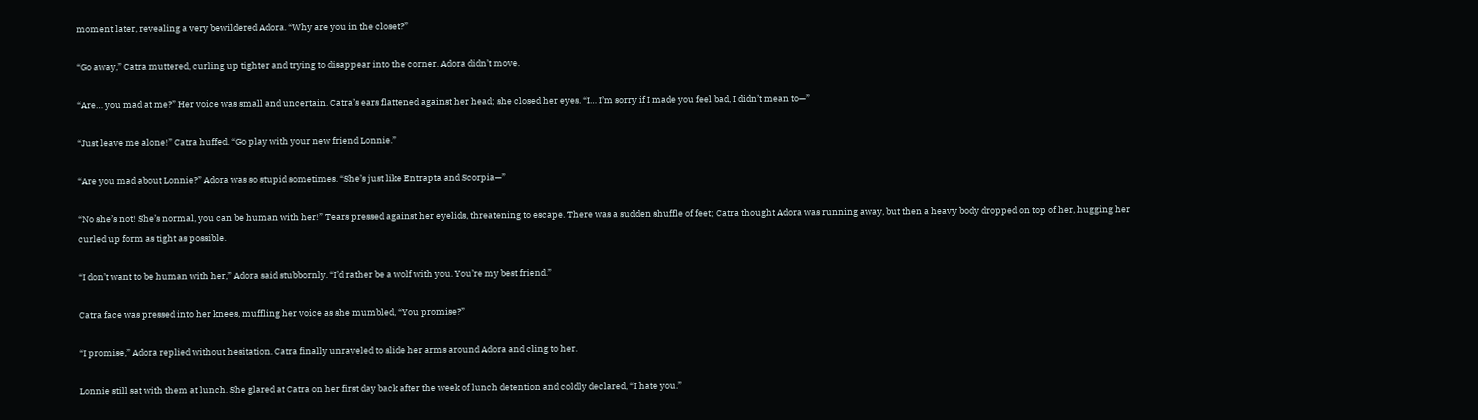moment later, revealing a very bewildered Adora. “Why are you in the closet?”

“Go away,” Catra muttered, curling up tighter and trying to disappear into the corner. Adora didn’t move.

“Are… you mad at me?” Her voice was small and uncertain. Catra’s ears flattened against her head; she closed her eyes. “I… I’m sorry if I made you feel bad, I didn’t mean to—”

“Just leave me alone!” Catra huffed. “Go play with your new friend Lonnie.”

“Are you mad about Lonnie?” Adora was so stupid sometimes. “She’s just like Entrapta and Scorpia—”

“No she’s not! She’s normal, you can be human with her!” Tears pressed against her eyelids, threatening to escape. There was a sudden shuffle of feet; Catra thought Adora was running away, but then a heavy body dropped on top of her, hugging her curled up form as tight as possible.

“I don’t want to be human with her,” Adora said stubbornly. “I’d rather be a wolf with you. You’re my best friend.”

Catra face was pressed into her knees, muffling her voice as she mumbled, “You promise?”

“I promise,” Adora replied without hesitation. Catra finally unraveled to slide her arms around Adora and cling to her.

Lonnie still sat with them at lunch. She glared at Catra on her first day back after the week of lunch detention and coldly declared, “I hate you.”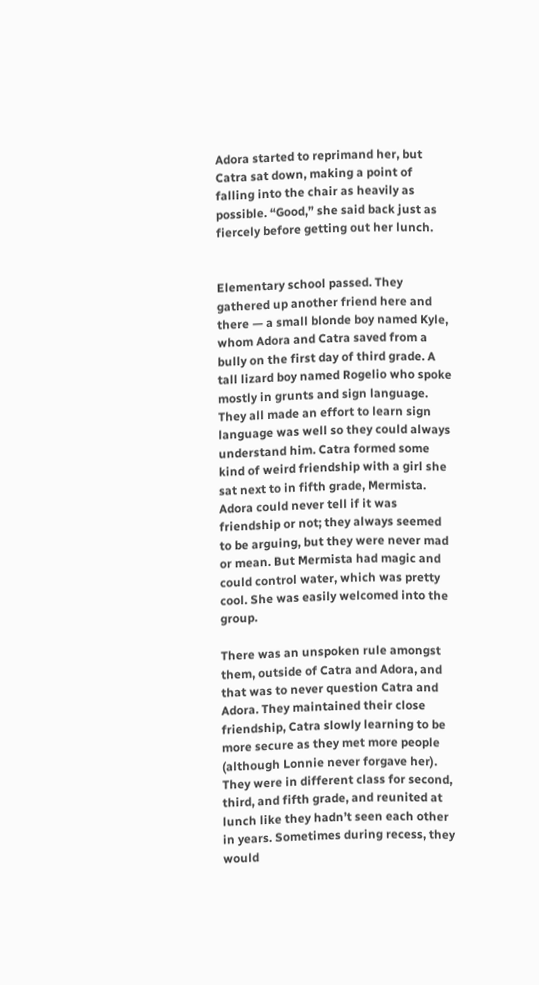Adora started to reprimand her, but Catra sat down, making a point of falling into the chair as heavily as possible. “Good,” she said back just as fiercely before getting out her lunch.


Elementary school passed. They gathered up another friend here and there — a small blonde boy named Kyle, whom Adora and Catra saved from a bully on the first day of third grade. A tall lizard boy named Rogelio who spoke mostly in grunts and sign language. They all made an effort to learn sign language was well so they could always understand him. Catra formed some kind of weird friendship with a girl she sat next to in fifth grade, Mermista. Adora could never tell if it was friendship or not; they always seemed to be arguing, but they were never mad or mean. But Mermista had magic and could control water, which was pretty cool. She was easily welcomed into the group.

There was an unspoken rule amongst them, outside of Catra and Adora, and that was to never question Catra and Adora. They maintained their close friendship, Catra slowly learning to be more secure as they met more people (although Lonnie never forgave her). They were in different class for second, third, and fifth grade, and reunited at lunch like they hadn’t seen each other in years. Sometimes during recess, they would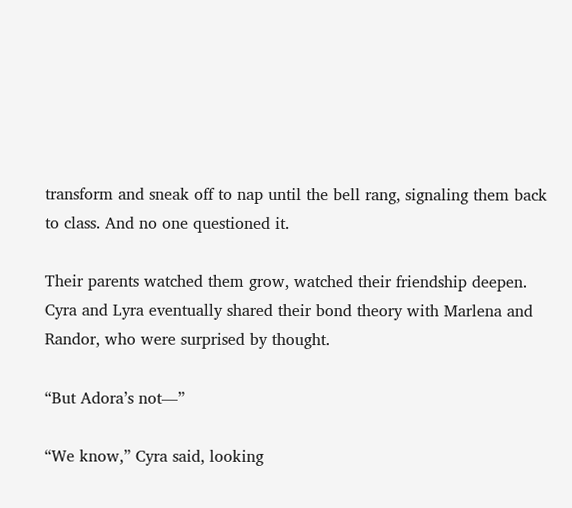transform and sneak off to nap until the bell rang, signaling them back to class. And no one questioned it.

Their parents watched them grow, watched their friendship deepen. Cyra and Lyra eventually shared their bond theory with Marlena and Randor, who were surprised by thought.

“But Adora’s not—”

“We know,” Cyra said, looking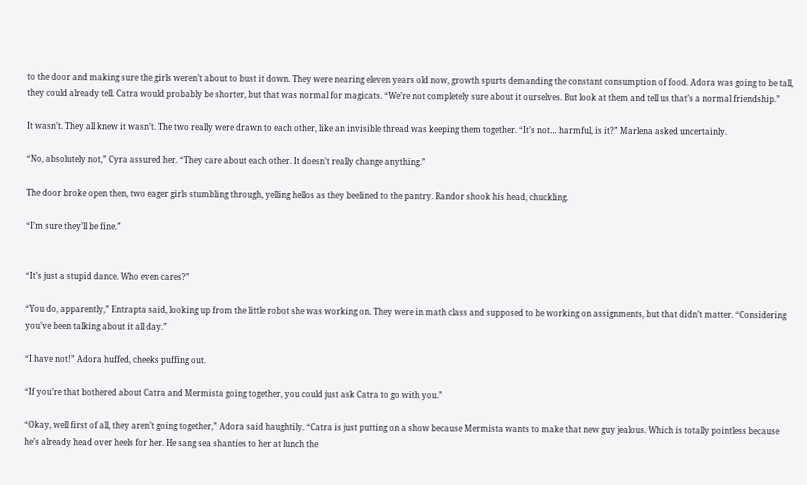to the door and making sure the girls weren’t about to bust it down. They were nearing eleven years old now, growth spurts demanding the constant consumption of food. Adora was going to be tall, they could already tell. Catra would probably be shorter, but that was normal for magicats. “We’re not completely sure about it ourselves. But look at them and tell us that’s a normal friendship.”

It wasn’t. They all knew it wasn’t. The two really were drawn to each other, like an invisible thread was keeping them together. “It’s not… harmful, is it?” Marlena asked uncertainly.

“No, absolutely not,” Cyra assured her. “They care about each other. It doesn’t really change anything.”

The door broke open then, two eager girls stumbling through, yelling hellos as they beelined to the pantry. Randor shook his head, chuckling.

“I’m sure they’ll be fine.”


“It’s just a stupid dance. Who even cares?”

“You do, apparently,” Entrapta said, looking up from the little robot she was working on. They were in math class and supposed to be working on assignments, but that didn’t matter. “Considering you’ve been talking about it all day.”

“I have not!” Adora huffed, cheeks puffing out.

“If you’re that bothered about Catra and Mermista going together, you could just ask Catra to go with you.”

“Okay, well first of all, they aren’t going together,” Adora said haughtily. “Catra is just putting on a show because Mermista wants to make that new guy jealous. Which is totally pointless because he’s already head over heels for her. He sang sea shanties to her at lunch the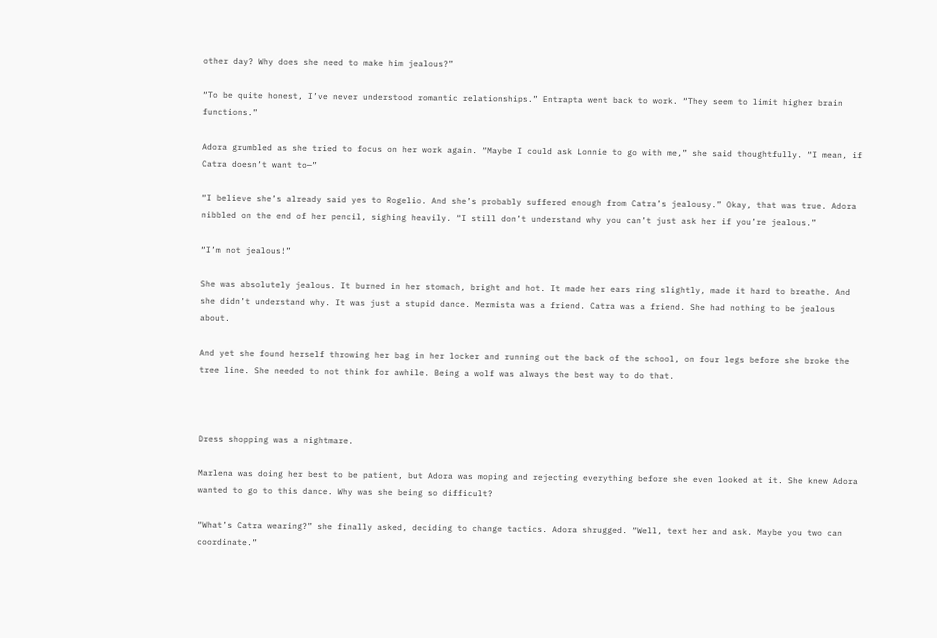other day? Why does she need to make him jealous?”

“To be quite honest, I’ve never understood romantic relationships.” Entrapta went back to work. “They seem to limit higher brain functions.”

Adora grumbled as she tried to focus on her work again. “Maybe I could ask Lonnie to go with me,” she said thoughtfully. “I mean, if Catra doesn’t want to—”

“I believe she’s already said yes to Rogelio. And she’s probably suffered enough from Catra’s jealousy.” Okay, that was true. Adora nibbled on the end of her pencil, sighing heavily. “I still don’t understand why you can’t just ask her if you’re jealous.”

“I’m not jealous!”

She was absolutely jealous. It burned in her stomach, bright and hot. It made her ears ring slightly, made it hard to breathe. And she didn’t understand why. It was just a stupid dance. Mermista was a friend. Catra was a friend. She had nothing to be jealous about.

And yet she found herself throwing her bag in her locker and running out the back of the school, on four legs before she broke the tree line. She needed to not think for awhile. Being a wolf was always the best way to do that.



Dress shopping was a nightmare.

Marlena was doing her best to be patient, but Adora was moping and rejecting everything before she even looked at it. She knew Adora wanted to go to this dance. Why was she being so difficult?

“What’s Catra wearing?” she finally asked, deciding to change tactics. Adora shrugged. “Well, text her and ask. Maybe you two can coordinate.”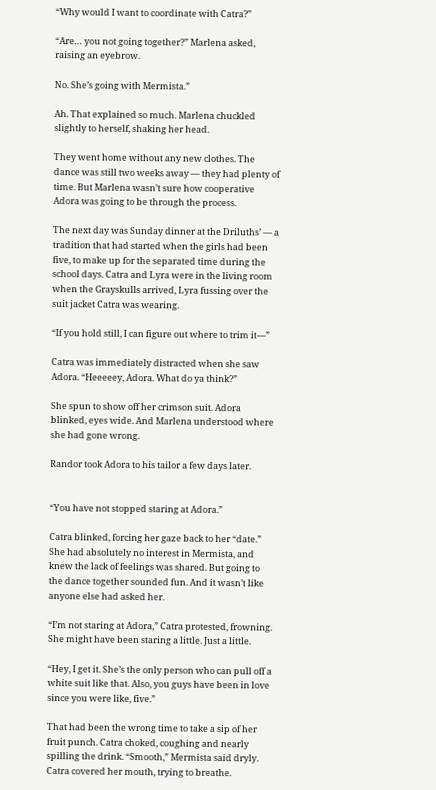“Why would I want to coordinate with Catra?”

“Are… you not going together?” Marlena asked, raising an eyebrow.

No. She’s going with Mermista.”

Ah. That explained so much. Marlena chuckled slightly to herself, shaking her head.

They went home without any new clothes. The dance was still two weeks away — they had plenty of time. But Marlena wasn’t sure how cooperative Adora was going to be through the process.

The next day was Sunday dinner at the Driluths’ — a tradition that had started when the girls had been five, to make up for the separated time during the school days. Catra and Lyra were in the living room when the Grayskulls arrived, Lyra fussing over the suit jacket Catra was wearing.

“If you hold still, I can figure out where to trim it—”

Catra was immediately distracted when she saw Adora. “Heeeeey, Adora. What do ya think?”

She spun to show off her crimson suit. Adora blinked, eyes wide. And Marlena understood where she had gone wrong.

Randor took Adora to his tailor a few days later.


“You have not stopped staring at Adora.”

Catra blinked, forcing her gaze back to her “date.” She had absolutely no interest in Mermista, and knew the lack of feelings was shared. But going to the dance together sounded fun. And it wasn’t like anyone else had asked her.

“I’m not staring at Adora,” Catra protested, frowning. She might have been staring a little. Just a little.

“Hey, I get it. She’s the only person who can pull off a white suit like that. Also, you guys have been in love since you were like, five.”

That had been the wrong time to take a sip of her fruit punch. Catra choked, coughing and nearly spilling the drink. “Smooth,” Mermista said dryly. Catra covered her mouth, trying to breathe.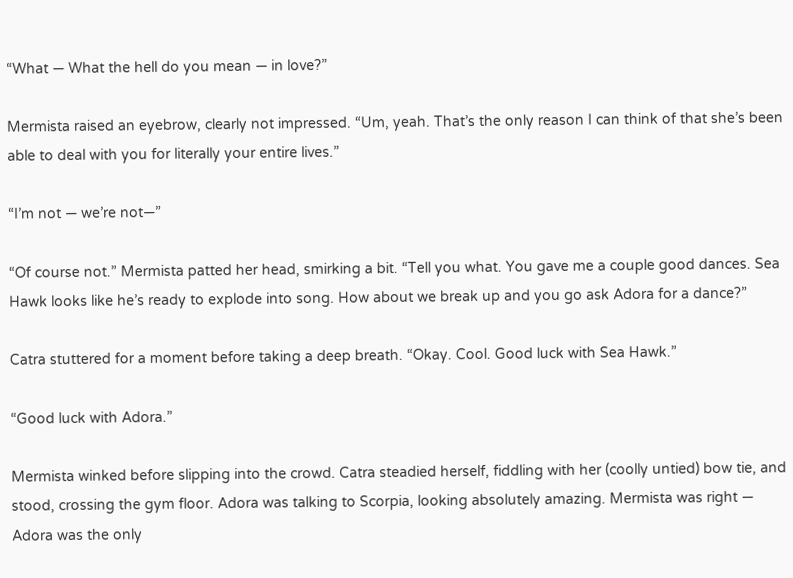“What — What the hell do you mean — in love?”

Mermista raised an eyebrow, clearly not impressed. “Um, yeah. That’s the only reason I can think of that she’s been able to deal with you for literally your entire lives.”

“I’m not — we’re not—”

“Of course not.” Mermista patted her head, smirking a bit. “Tell you what. You gave me a couple good dances. Sea Hawk looks like he’s ready to explode into song. How about we break up and you go ask Adora for a dance?”

Catra stuttered for a moment before taking a deep breath. “Okay. Cool. Good luck with Sea Hawk.”

“Good luck with Adora.”

Mermista winked before slipping into the crowd. Catra steadied herself, fiddling with her (coolly untied) bow tie, and stood, crossing the gym floor. Adora was talking to Scorpia, looking absolutely amazing. Mermista was right — Adora was the only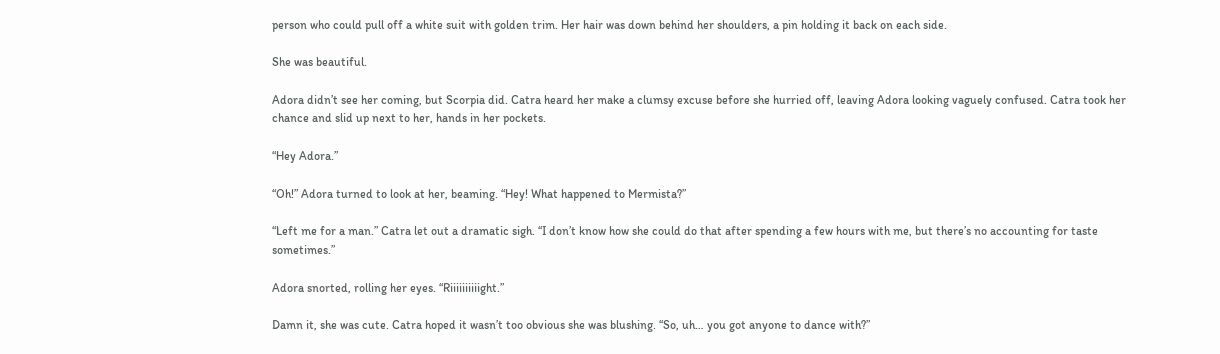person who could pull off a white suit with golden trim. Her hair was down behind her shoulders, a pin holding it back on each side.

She was beautiful.

Adora didn’t see her coming, but Scorpia did. Catra heard her make a clumsy excuse before she hurried off, leaving Adora looking vaguely confused. Catra took her chance and slid up next to her, hands in her pockets.

“Hey Adora.”

“Oh!” Adora turned to look at her, beaming. “Hey! What happened to Mermista?”

“Left me for a man.” Catra let out a dramatic sigh. “I don’t know how she could do that after spending a few hours with me, but there’s no accounting for taste sometimes.”

Adora snorted, rolling her eyes. “Riiiiiiiiiight.”

Damn it, she was cute. Catra hoped it wasn’t too obvious she was blushing. “So, uh… you got anyone to dance with?”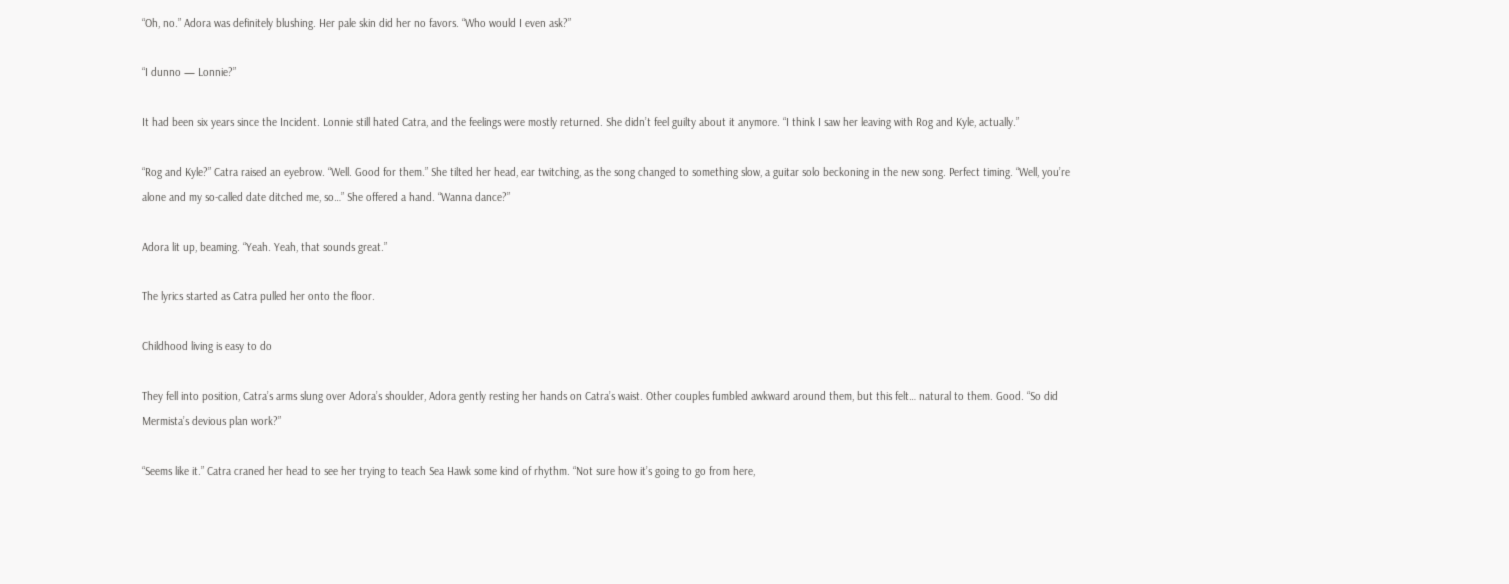“Oh, no.” Adora was definitely blushing. Her pale skin did her no favors. “Who would I even ask?”

“I dunno — Lonnie?”

It had been six years since the Incident. Lonnie still hated Catra, and the feelings were mostly returned. She didn’t feel guilty about it anymore. “I think I saw her leaving with Rog and Kyle, actually.”

“Rog and Kyle?” Catra raised an eyebrow. “Well. Good for them.” She tilted her head, ear twitching, as the song changed to something slow, a guitar solo beckoning in the new song. Perfect timing. “Well, you’re alone and my so-called date ditched me, so…” She offered a hand. “Wanna dance?”

Adora lit up, beaming. “Yeah. Yeah, that sounds great.”

The lyrics started as Catra pulled her onto the floor.

Childhood living is easy to do

They fell into position, Catra’s arms slung over Adora’s shoulder, Adora gently resting her hands on Catra’s waist. Other couples fumbled awkward around them, but this felt… natural to them. Good. “So did Mermista’s devious plan work?”

“Seems like it.” Catra craned her head to see her trying to teach Sea Hawk some kind of rhythm. “Not sure how it’s going to go from here,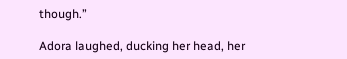though.”

Adora laughed, ducking her head, her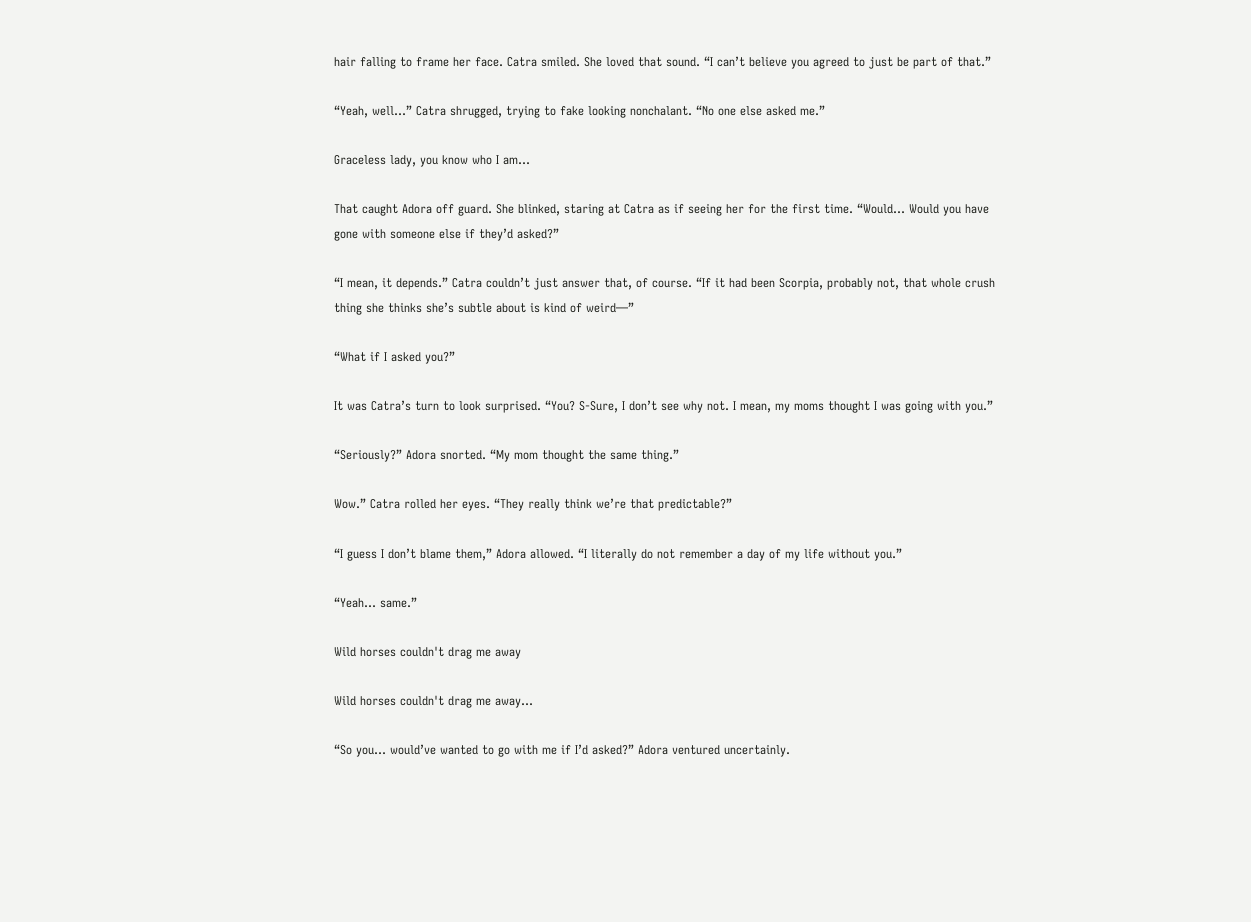hair falling to frame her face. Catra smiled. She loved that sound. “I can’t believe you agreed to just be part of that.”

“Yeah, well…” Catra shrugged, trying to fake looking nonchalant. “No one else asked me.”

Graceless lady, you know who I am…

That caught Adora off guard. She blinked, staring at Catra as if seeing her for the first time. “Would… Would you have gone with someone else if they’d asked?”

“I mean, it depends.” Catra couldn’t just answer that, of course. “If it had been Scorpia, probably not, that whole crush thing she thinks she’s subtle about is kind of weird—”

“What if I asked you?”

It was Catra’s turn to look surprised. “You? S-Sure, I don’t see why not. I mean, my moms thought I was going with you.”

“Seriously?” Adora snorted. “My mom thought the same thing.”

Wow.” Catra rolled her eyes. “They really think we’re that predictable?”

“I guess I don’t blame them,” Adora allowed. “I literally do not remember a day of my life without you.”

“Yeah… same.”

Wild horses couldn't drag me away

Wild horses couldn't drag me away…

“So you… would’ve wanted to go with me if I’d asked?” Adora ventured uncertainly.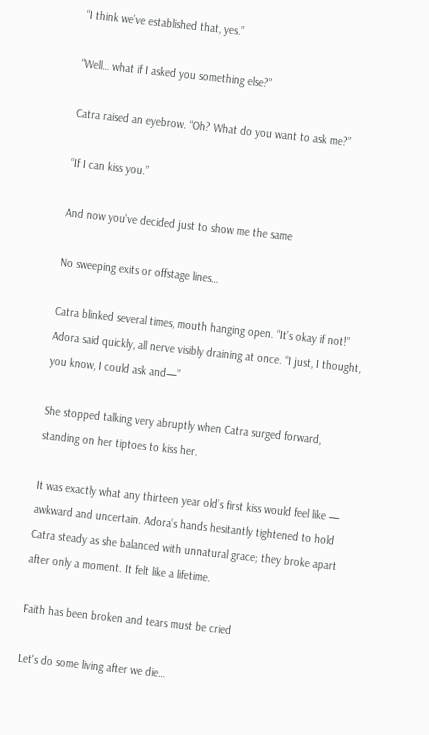“I think we’ve established that, yes.”

“Well… what if I asked you something else?”

Catra raised an eyebrow. “Oh? What do you want to ask me?”

“If I can kiss you.”

And now you've decided just to show me the same

No sweeping exits or offstage lines…

Catra blinked several times, mouth hanging open. “It’s okay if not!” Adora said quickly, all nerve visibly draining at once. “I just, I thought, you know, I could ask and—”

She stopped talking very abruptly when Catra surged forward, standing on her tiptoes to kiss her.

It was exactly what any thirteen year old’s first kiss would feel like — awkward and uncertain. Adora’s hands hesitantly tightened to hold Catra steady as she balanced with unnatural grace; they broke apart after only a moment. It felt like a lifetime.

Faith has been broken and tears must be cried

Let's do some living after we die…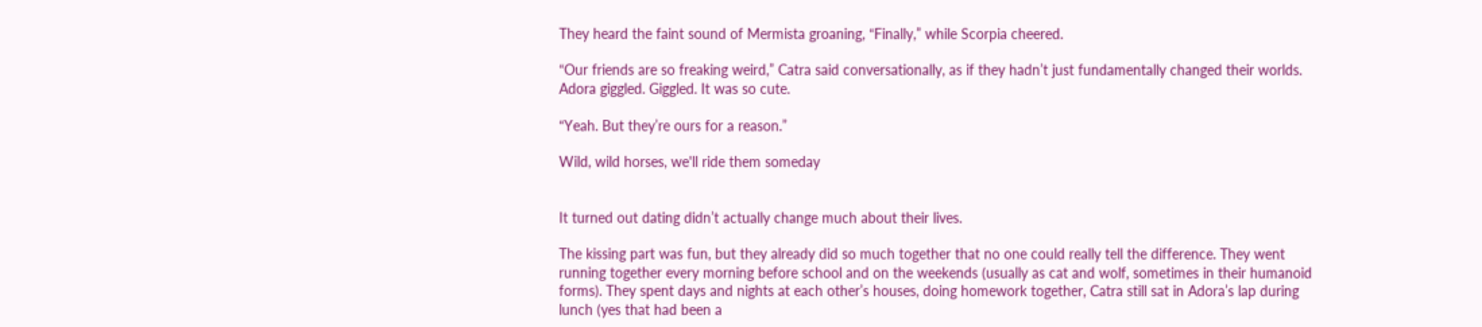They heard the faint sound of Mermista groaning, “Finally,” while Scorpia cheered.

“Our friends are so freaking weird,” Catra said conversationally, as if they hadn’t just fundamentally changed their worlds. Adora giggled. Giggled. It was so cute.

“Yeah. But they’re ours for a reason.”

Wild, wild horses, we'll ride them someday


It turned out dating didn’t actually change much about their lives.

The kissing part was fun, but they already did so much together that no one could really tell the difference. They went running together every morning before school and on the weekends (usually as cat and wolf, sometimes in their humanoid forms). They spent days and nights at each other’s houses, doing homework together, Catra still sat in Adora’s lap during lunch (yes that had been a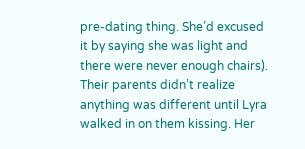pre-dating thing. She’d excused it by saying she was light and there were never enough chairs). Their parents didn’t realize anything was different until Lyra walked in on them kissing. Her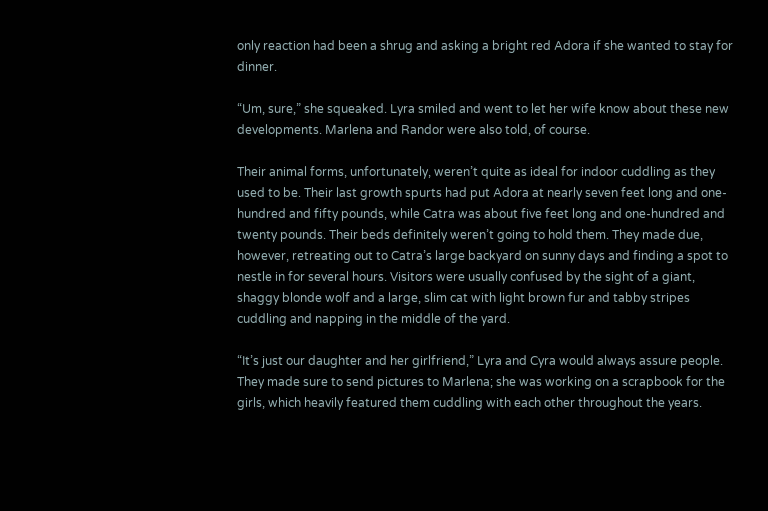only reaction had been a shrug and asking a bright red Adora if she wanted to stay for dinner.

“Um, sure,” she squeaked. Lyra smiled and went to let her wife know about these new developments. Marlena and Randor were also told, of course.

Their animal forms, unfortunately, weren’t quite as ideal for indoor cuddling as they used to be. Their last growth spurts had put Adora at nearly seven feet long and one-hundred and fifty pounds, while Catra was about five feet long and one-hundred and twenty pounds. Their beds definitely weren’t going to hold them. They made due, however, retreating out to Catra’s large backyard on sunny days and finding a spot to nestle in for several hours. Visitors were usually confused by the sight of a giant, shaggy blonde wolf and a large, slim cat with light brown fur and tabby stripes cuddling and napping in the middle of the yard.

“It’s just our daughter and her girlfriend,” Lyra and Cyra would always assure people. They made sure to send pictures to Marlena; she was working on a scrapbook for the girls, which heavily featured them cuddling with each other throughout the years.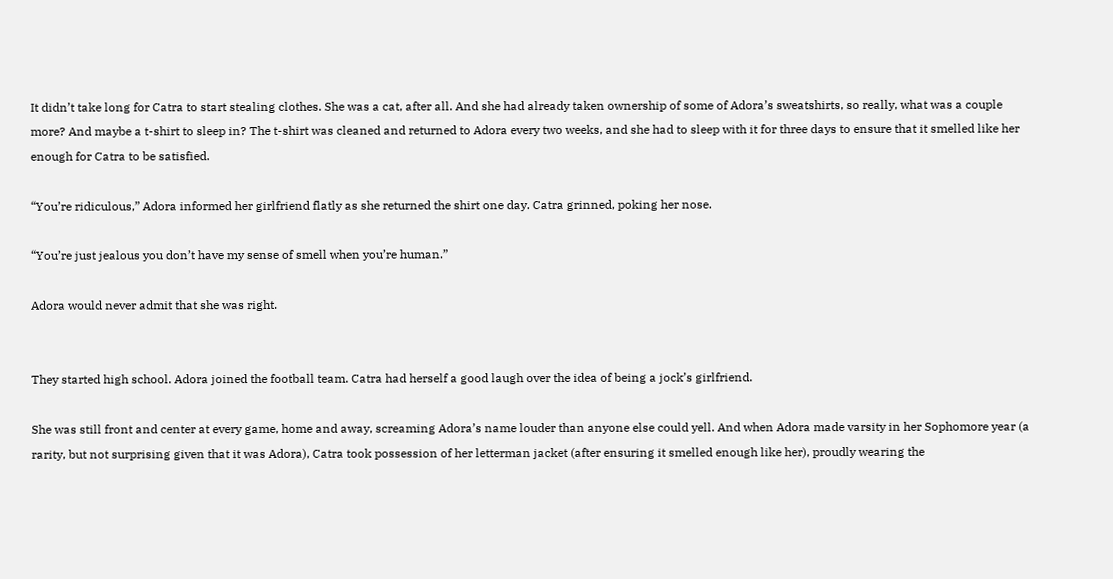It didn’t take long for Catra to start stealing clothes. She was a cat, after all. And she had already taken ownership of some of Adora’s sweatshirts, so really, what was a couple more? And maybe a t-shirt to sleep in? The t-shirt was cleaned and returned to Adora every two weeks, and she had to sleep with it for three days to ensure that it smelled like her enough for Catra to be satisfied.

“You’re ridiculous,” Adora informed her girlfriend flatly as she returned the shirt one day. Catra grinned, poking her nose.

“You’re just jealous you don’t have my sense of smell when you’re human.”

Adora would never admit that she was right.


They started high school. Adora joined the football team. Catra had herself a good laugh over the idea of being a jock’s girlfriend.

She was still front and center at every game, home and away, screaming Adora’s name louder than anyone else could yell. And when Adora made varsity in her Sophomore year (a rarity, but not surprising given that it was Adora), Catra took possession of her letterman jacket (after ensuring it smelled enough like her), proudly wearing the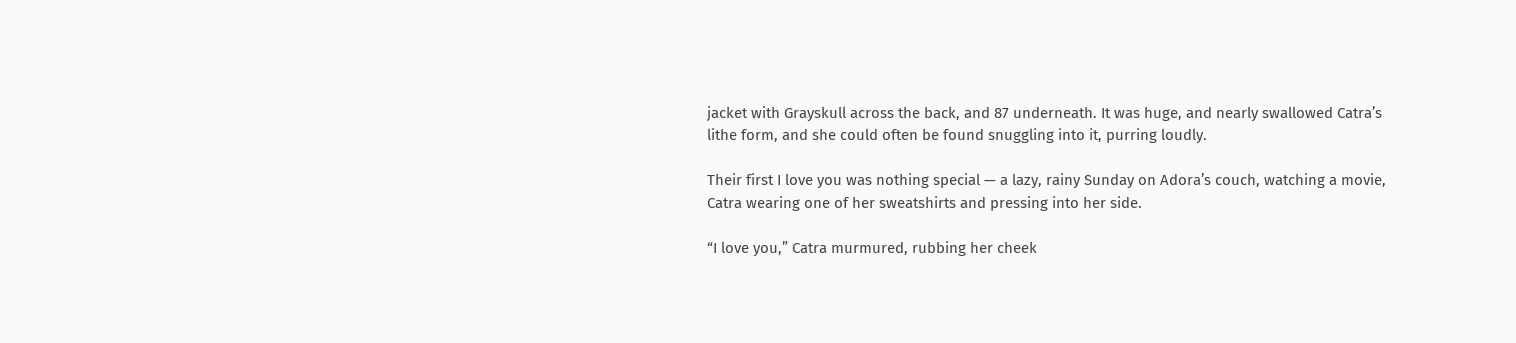jacket with Grayskull across the back, and 87 underneath. It was huge, and nearly swallowed Catra’s lithe form, and she could often be found snuggling into it, purring loudly.

Their first I love you was nothing special — a lazy, rainy Sunday on Adora’s couch, watching a movie, Catra wearing one of her sweatshirts and pressing into her side.

“I love you,” Catra murmured, rubbing her cheek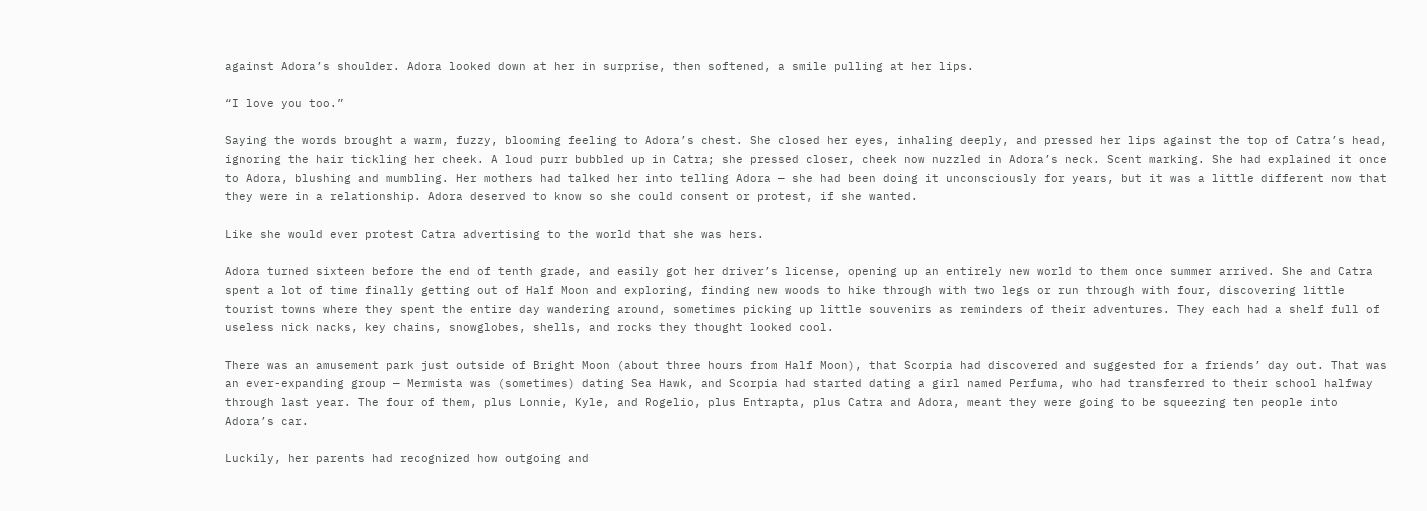against Adora’s shoulder. Adora looked down at her in surprise, then softened, a smile pulling at her lips.

“I love you too.”

Saying the words brought a warm, fuzzy, blooming feeling to Adora’s chest. She closed her eyes, inhaling deeply, and pressed her lips against the top of Catra’s head, ignoring the hair tickling her cheek. A loud purr bubbled up in Catra; she pressed closer, cheek now nuzzled in Adora’s neck. Scent marking. She had explained it once to Adora, blushing and mumbling. Her mothers had talked her into telling Adora — she had been doing it unconsciously for years, but it was a little different now that they were in a relationship. Adora deserved to know so she could consent or protest, if she wanted.

Like she would ever protest Catra advertising to the world that she was hers.

Adora turned sixteen before the end of tenth grade, and easily got her driver’s license, opening up an entirely new world to them once summer arrived. She and Catra spent a lot of time finally getting out of Half Moon and exploring, finding new woods to hike through with two legs or run through with four, discovering little tourist towns where they spent the entire day wandering around, sometimes picking up little souvenirs as reminders of their adventures. They each had a shelf full of useless nick nacks, key chains, snowglobes, shells, and rocks they thought looked cool.

There was an amusement park just outside of Bright Moon (about three hours from Half Moon), that Scorpia had discovered and suggested for a friends’ day out. That was an ever-expanding group — Mermista was (sometimes) dating Sea Hawk, and Scorpia had started dating a girl named Perfuma, who had transferred to their school halfway through last year. The four of them, plus Lonnie, Kyle, and Rogelio, plus Entrapta, plus Catra and Adora, meant they were going to be squeezing ten people into Adora’s car.

Luckily, her parents had recognized how outgoing and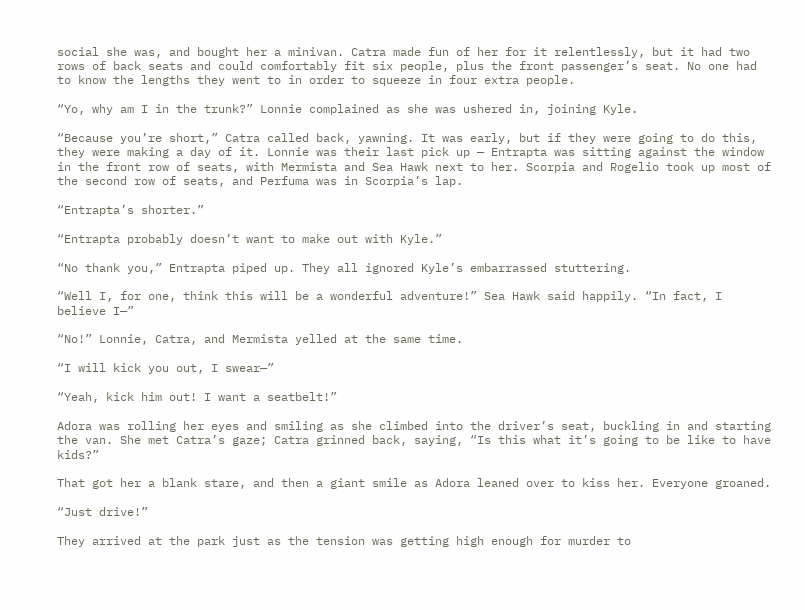social she was, and bought her a minivan. Catra made fun of her for it relentlessly, but it had two rows of back seats and could comfortably fit six people, plus the front passenger’s seat. No one had to know the lengths they went to in order to squeeze in four extra people.

“Yo, why am I in the trunk?” Lonnie complained as she was ushered in, joining Kyle.

“Because you’re short,” Catra called back, yawning. It was early, but if they were going to do this, they were making a day of it. Lonnie was their last pick up — Entrapta was sitting against the window in the front row of seats, with Mermista and Sea Hawk next to her. Scorpia and Rogelio took up most of the second row of seats, and Perfuma was in Scorpia’s lap.

“Entrapta’s shorter.”

“Entrapta probably doesn’t want to make out with Kyle.”

“No thank you,” Entrapta piped up. They all ignored Kyle’s embarrassed stuttering.

“Well I, for one, think this will be a wonderful adventure!” Sea Hawk said happily. “In fact, I believe I—”

“No!” Lonnie, Catra, and Mermista yelled at the same time.

“I will kick you out, I swear—”

“Yeah, kick him out! I want a seatbelt!”

Adora was rolling her eyes and smiling as she climbed into the driver’s seat, buckling in and starting the van. She met Catra’s gaze; Catra grinned back, saying, “Is this what it’s going to be like to have kids?”

That got her a blank stare, and then a giant smile as Adora leaned over to kiss her. Everyone groaned.

“Just drive!”

They arrived at the park just as the tension was getting high enough for murder to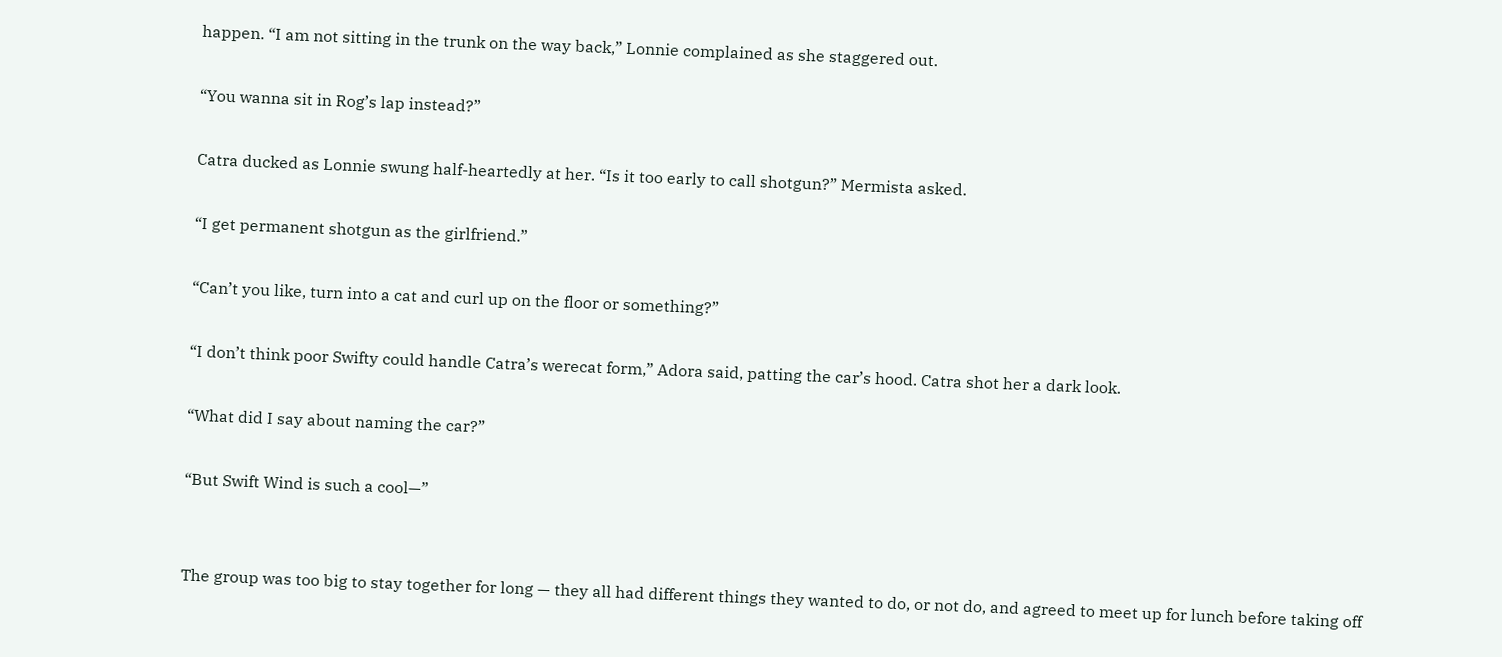happen. “I am not sitting in the trunk on the way back,” Lonnie complained as she staggered out.

“You wanna sit in Rog’s lap instead?”

Catra ducked as Lonnie swung half-heartedly at her. “Is it too early to call shotgun?” Mermista asked.

“I get permanent shotgun as the girlfriend.”

“Can’t you like, turn into a cat and curl up on the floor or something?”

“I don’t think poor Swifty could handle Catra’s werecat form,” Adora said, patting the car’s hood. Catra shot her a dark look.

“What did I say about naming the car?”

“But Swift Wind is such a cool—”


The group was too big to stay together for long — they all had different things they wanted to do, or not do, and agreed to meet up for lunch before taking off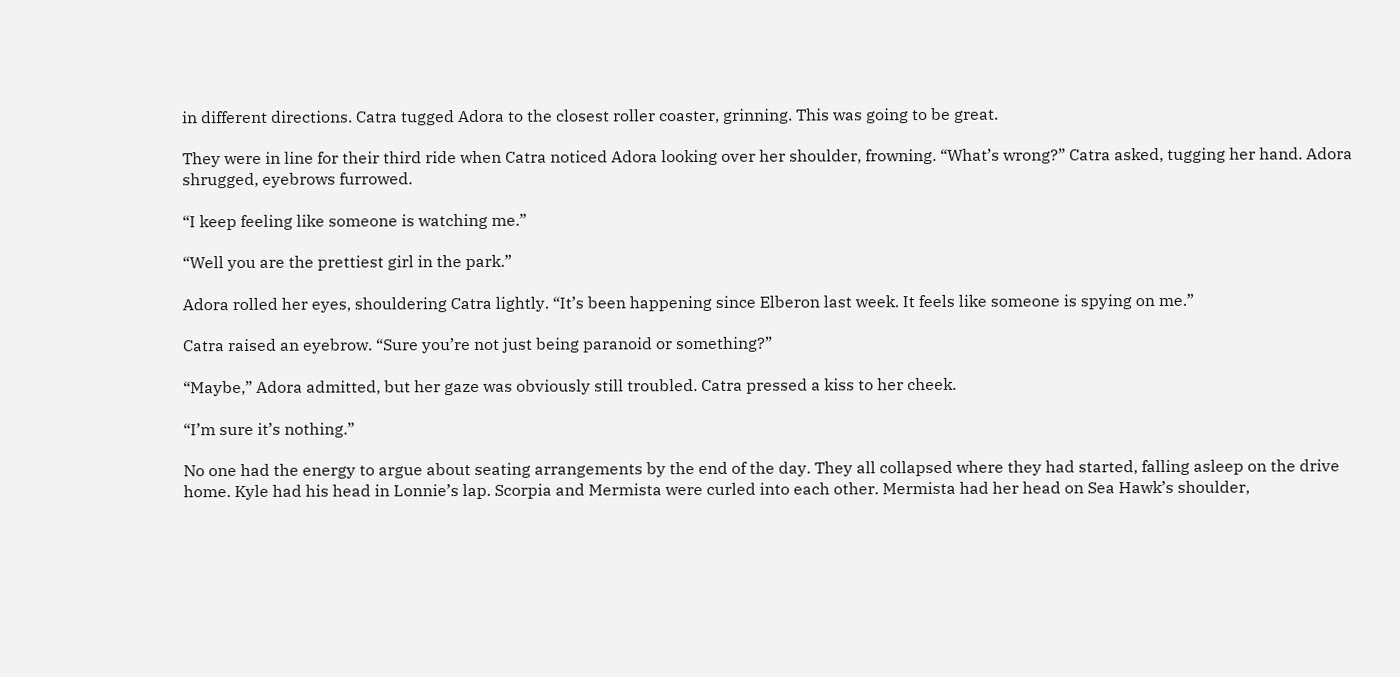in different directions. Catra tugged Adora to the closest roller coaster, grinning. This was going to be great.

They were in line for their third ride when Catra noticed Adora looking over her shoulder, frowning. “What’s wrong?” Catra asked, tugging her hand. Adora shrugged, eyebrows furrowed.

“I keep feeling like someone is watching me.”

“Well you are the prettiest girl in the park.”

Adora rolled her eyes, shouldering Catra lightly. “It’s been happening since Elberon last week. It feels like someone is spying on me.”

Catra raised an eyebrow. “Sure you’re not just being paranoid or something?”

“Maybe,” Adora admitted, but her gaze was obviously still troubled. Catra pressed a kiss to her cheek.

“I’m sure it’s nothing.”

No one had the energy to argue about seating arrangements by the end of the day. They all collapsed where they had started, falling asleep on the drive home. Kyle had his head in Lonnie’s lap. Scorpia and Mermista were curled into each other. Mermista had her head on Sea Hawk’s shoulder,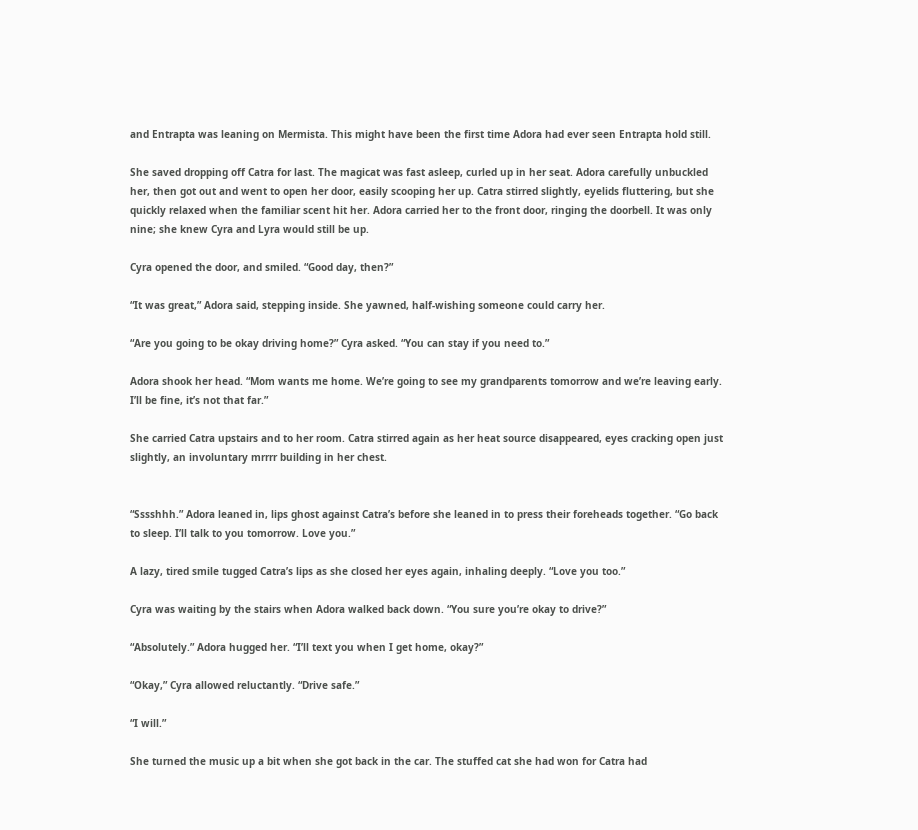and Entrapta was leaning on Mermista. This might have been the first time Adora had ever seen Entrapta hold still.

She saved dropping off Catra for last. The magicat was fast asleep, curled up in her seat. Adora carefully unbuckled her, then got out and went to open her door, easily scooping her up. Catra stirred slightly, eyelids fluttering, but she quickly relaxed when the familiar scent hit her. Adora carried her to the front door, ringing the doorbell. It was only nine; she knew Cyra and Lyra would still be up.

Cyra opened the door, and smiled. “Good day, then?”

“It was great,” Adora said, stepping inside. She yawned, half-wishing someone could carry her.

“Are you going to be okay driving home?” Cyra asked. “You can stay if you need to.”

Adora shook her head. “Mom wants me home. We’re going to see my grandparents tomorrow and we’re leaving early. I’ll be fine, it’s not that far.”

She carried Catra upstairs and to her room. Catra stirred again as her heat source disappeared, eyes cracking open just slightly, an involuntary mrrrr building in her chest.


“Sssshhh.” Adora leaned in, lips ghost against Catra’s before she leaned in to press their foreheads together. “Go back to sleep. I’ll talk to you tomorrow. Love you.”

A lazy, tired smile tugged Catra’s lips as she closed her eyes again, inhaling deeply. “Love you too.”

Cyra was waiting by the stairs when Adora walked back down. “You sure you’re okay to drive?”

“Absolutely.” Adora hugged her. “I’ll text you when I get home, okay?”

“Okay,” Cyra allowed reluctantly. “Drive safe.”

“I will.”

She turned the music up a bit when she got back in the car. The stuffed cat she had won for Catra had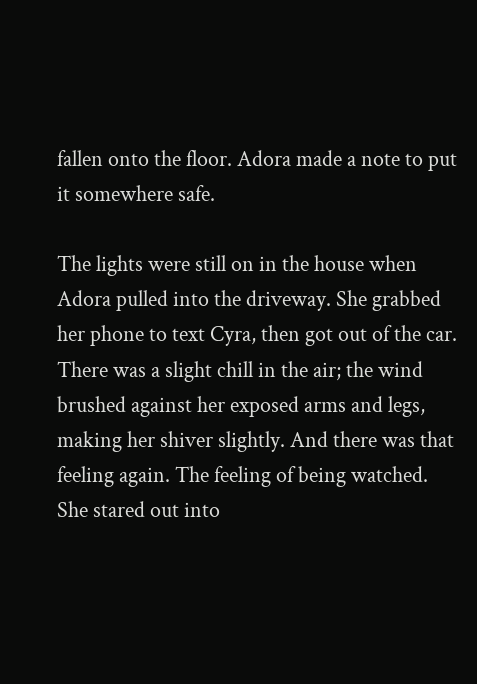fallen onto the floor. Adora made a note to put it somewhere safe.

The lights were still on in the house when Adora pulled into the driveway. She grabbed her phone to text Cyra, then got out of the car. There was a slight chill in the air; the wind brushed against her exposed arms and legs, making her shiver slightly. And there was that feeling again. The feeling of being watched. She stared out into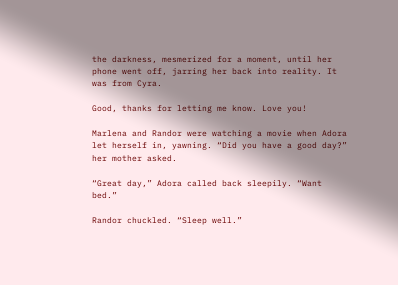the darkness, mesmerized for a moment, until her phone went off, jarring her back into reality. It was from Cyra.

Good, thanks for letting me know. Love you!

Marlena and Randor were watching a movie when Adora let herself in, yawning. “Did you have a good day?” her mother asked.

“Great day,” Adora called back sleepily. “Want bed.”

Randor chuckled. “Sleep well.”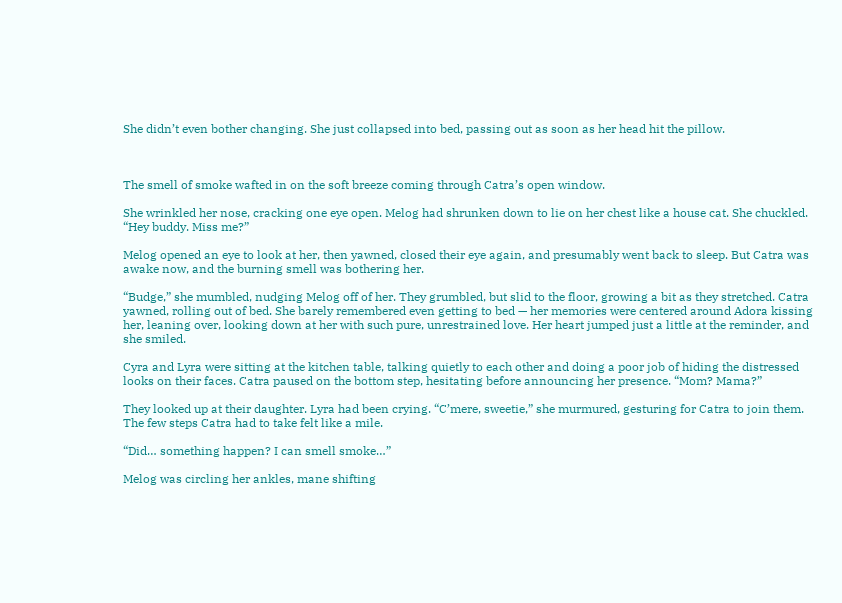She didn’t even bother changing. She just collapsed into bed, passing out as soon as her head hit the pillow.



The smell of smoke wafted in on the soft breeze coming through Catra’s open window.

She wrinkled her nose, cracking one eye open. Melog had shrunken down to lie on her chest like a house cat. She chuckled. “Hey buddy. Miss me?”

Melog opened an eye to look at her, then yawned, closed their eye again, and presumably went back to sleep. But Catra was awake now, and the burning smell was bothering her.

“Budge,” she mumbled, nudging Melog off of her. They grumbled, but slid to the floor, growing a bit as they stretched. Catra yawned, rolling out of bed. She barely remembered even getting to bed — her memories were centered around Adora kissing her, leaning over, looking down at her with such pure, unrestrained love. Her heart jumped just a little at the reminder, and she smiled.

Cyra and Lyra were sitting at the kitchen table, talking quietly to each other and doing a poor job of hiding the distressed looks on their faces. Catra paused on the bottom step, hesitating before announcing her presence. “Mom? Mama?”

They looked up at their daughter. Lyra had been crying. “C’mere, sweetie,” she murmured, gesturing for Catra to join them. The few steps Catra had to take felt like a mile.

“Did… something happen? I can smell smoke…”

Melog was circling her ankles, mane shifting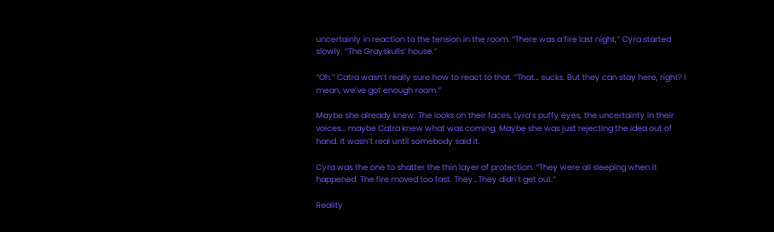uncertainly in reaction to the tension in the room. “There was a fire last night,” Cyra started slowly. “The Grayskulls’ house.”

“Oh.” Catra wasn’t really sure how to react to that. “That… sucks. But they can stay here, right? I mean, we’ve got enough room.”

Maybe she already knew. The looks on their faces, Lyra’s puffy eyes, the uncertainty in their voices… maybe Catra knew what was coming. Maybe she was just rejecting the idea out of hand. It wasn’t real until somebody said it.

Cyra was the one to shatter the thin layer of protection. “They were all sleeping when it happened. The fire moved too fast. They…They didn’t get out.”

Reality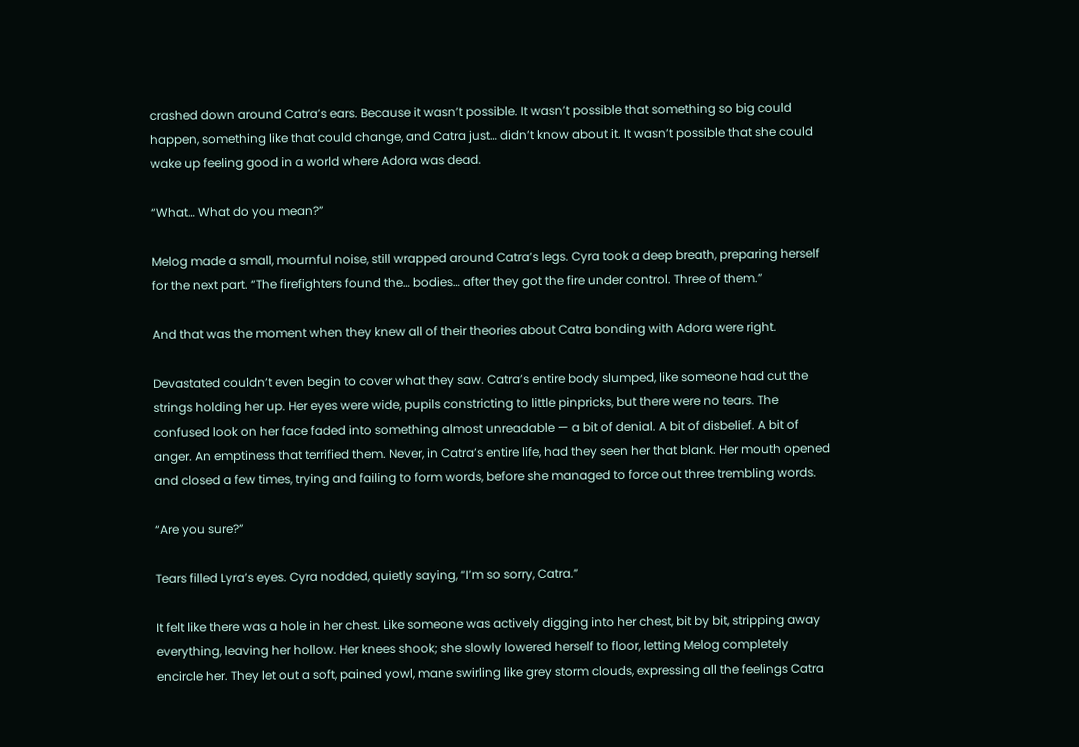crashed down around Catra’s ears. Because it wasn’t possible. It wasn’t possible that something so big could happen, something like that could change, and Catra just… didn’t know about it. It wasn’t possible that she could wake up feeling good in a world where Adora was dead.

“What… What do you mean?”

Melog made a small, mournful noise, still wrapped around Catra’s legs. Cyra took a deep breath, preparing herself for the next part. “The firefighters found the… bodies… after they got the fire under control. Three of them.”

And that was the moment when they knew all of their theories about Catra bonding with Adora were right.

Devastated couldn’t even begin to cover what they saw. Catra’s entire body slumped, like someone had cut the strings holding her up. Her eyes were wide, pupils constricting to little pinpricks, but there were no tears. The confused look on her face faded into something almost unreadable — a bit of denial. A bit of disbelief. A bit of anger. An emptiness that terrified them. Never, in Catra’s entire life, had they seen her that blank. Her mouth opened and closed a few times, trying and failing to form words, before she managed to force out three trembling words.

“Are you sure?”

Tears filled Lyra’s eyes. Cyra nodded, quietly saying, “I’m so sorry, Catra.”

It felt like there was a hole in her chest. Like someone was actively digging into her chest, bit by bit, stripping away everything, leaving her hollow. Her knees shook; she slowly lowered herself to floor, letting Melog completely encircle her. They let out a soft, pained yowl, mane swirling like grey storm clouds, expressing all the feelings Catra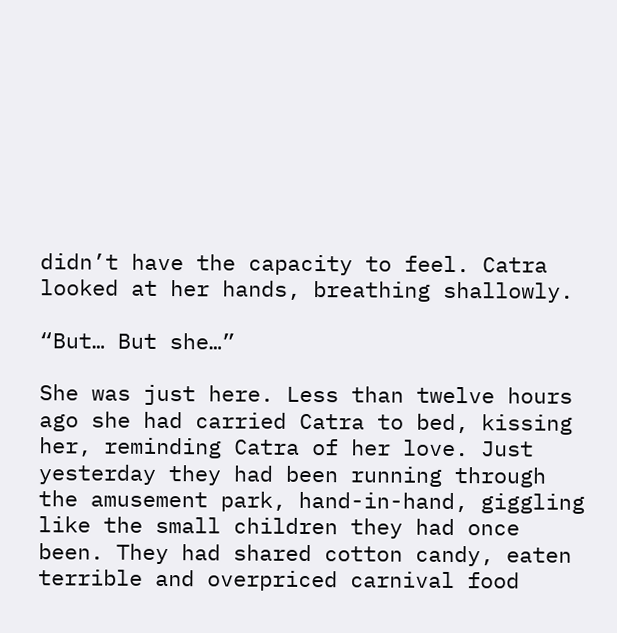didn’t have the capacity to feel. Catra looked at her hands, breathing shallowly.

“But… But she…”

She was just here. Less than twelve hours ago she had carried Catra to bed, kissing her, reminding Catra of her love. Just yesterday they had been running through the amusement park, hand-in-hand, giggling like the small children they had once been. They had shared cotton candy, eaten terrible and overpriced carnival food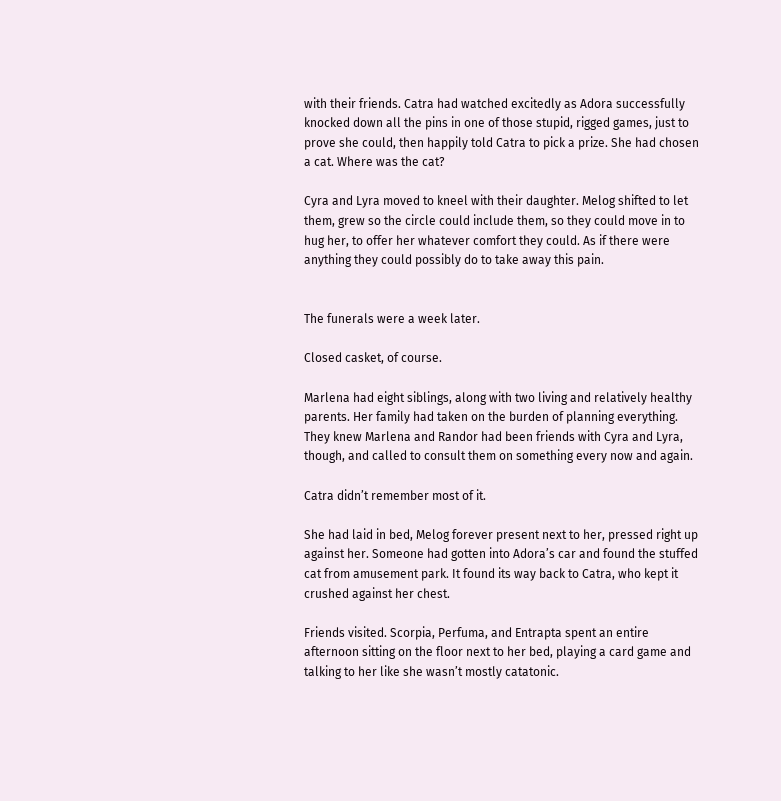with their friends. Catra had watched excitedly as Adora successfully knocked down all the pins in one of those stupid, rigged games, just to prove she could, then happily told Catra to pick a prize. She had chosen a cat. Where was the cat?

Cyra and Lyra moved to kneel with their daughter. Melog shifted to let them, grew so the circle could include them, so they could move in to hug her, to offer her whatever comfort they could. As if there were anything they could possibly do to take away this pain.


The funerals were a week later.

Closed casket, of course.

Marlena had eight siblings, along with two living and relatively healthy parents. Her family had taken on the burden of planning everything. They knew Marlena and Randor had been friends with Cyra and Lyra, though, and called to consult them on something every now and again.

Catra didn’t remember most of it.

She had laid in bed, Melog forever present next to her, pressed right up against her. Someone had gotten into Adora’s car and found the stuffed cat from amusement park. It found its way back to Catra, who kept it crushed against her chest.

Friends visited. Scorpia, Perfuma, and Entrapta spent an entire afternoon sitting on the floor next to her bed, playing a card game and talking to her like she wasn’t mostly catatonic.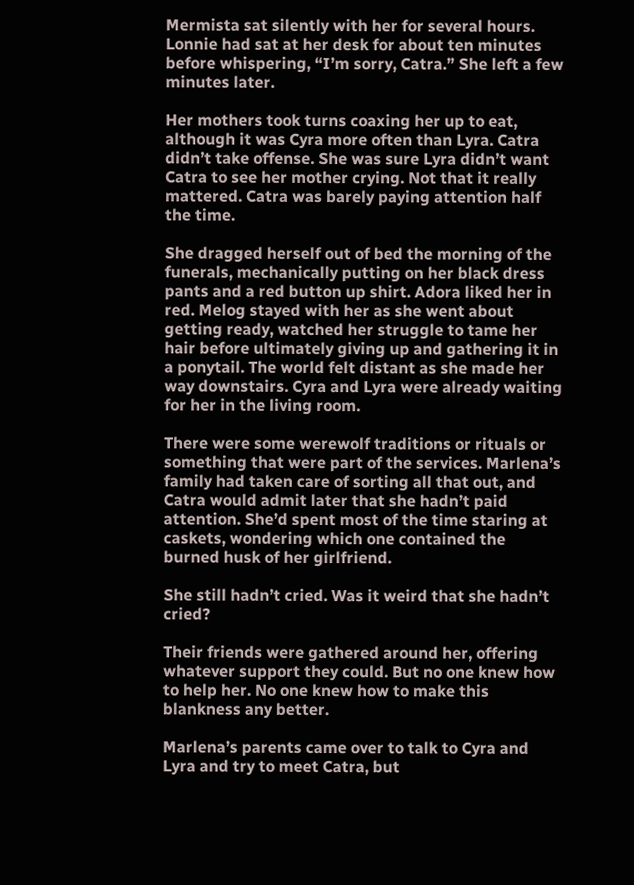Mermista sat silently with her for several hours. Lonnie had sat at her desk for about ten minutes before whispering, “I’m sorry, Catra.” She left a few minutes later.

Her mothers took turns coaxing her up to eat, although it was Cyra more often than Lyra. Catra didn’t take offense. She was sure Lyra didn’t want Catra to see her mother crying. Not that it really mattered. Catra was barely paying attention half the time.

She dragged herself out of bed the morning of the funerals, mechanically putting on her black dress pants and a red button up shirt. Adora liked her in red. Melog stayed with her as she went about getting ready, watched her struggle to tame her hair before ultimately giving up and gathering it in a ponytail. The world felt distant as she made her way downstairs. Cyra and Lyra were already waiting for her in the living room.

There were some werewolf traditions or rituals or something that were part of the services. Marlena’s family had taken care of sorting all that out, and Catra would admit later that she hadn’t paid attention. She’d spent most of the time staring at caskets, wondering which one contained the burned husk of her girlfriend.

She still hadn’t cried. Was it weird that she hadn’t cried?

Their friends were gathered around her, offering whatever support they could. But no one knew how to help her. No one knew how to make this blankness any better.

Marlena’s parents came over to talk to Cyra and Lyra and try to meet Catra, but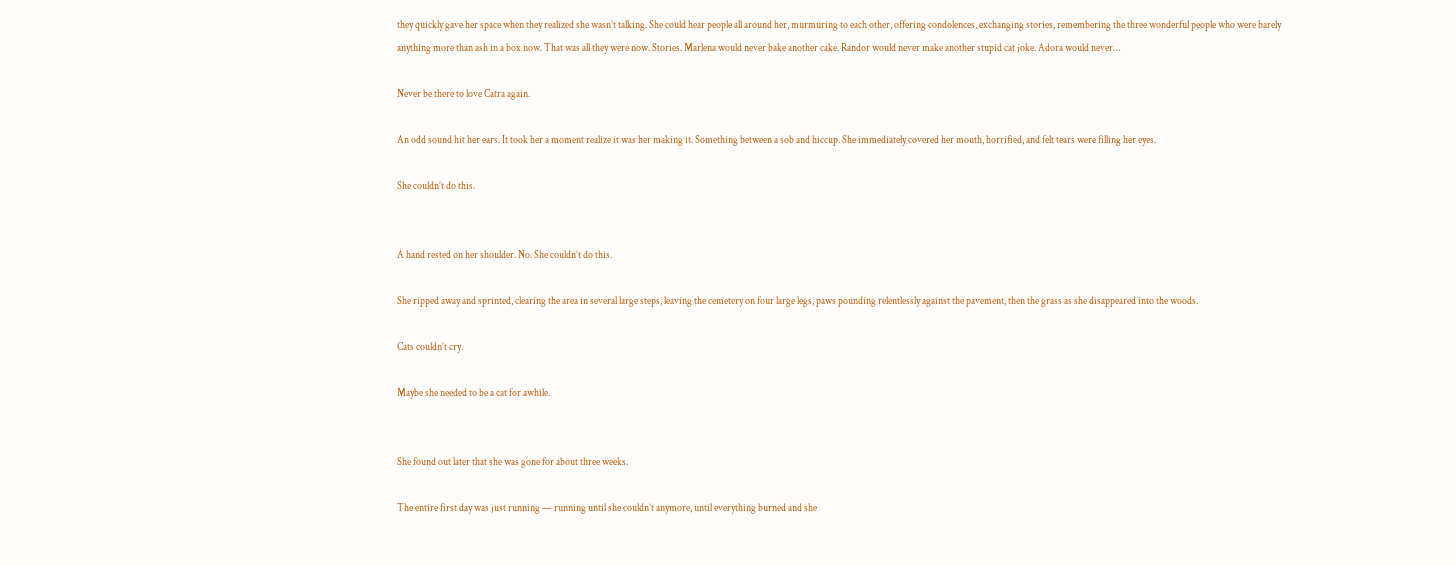they quickly gave her space when they realized she wasn’t talking. She could hear people all around her, murmuring to each other, offering condolences, exchanging stories, remembering the three wonderful people who were barely anything more than ash in a box now. That was all they were now. Stories. Marlena would never bake another cake. Randor would never make another stupid cat joke. Adora would never…

Never be there to love Catra again.

An odd sound hit her ears. It took her a moment realize it was her making it. Something between a sob and hiccup. She immediately covered her mouth, horrified, and felt tears were filling her eyes.

She couldn’t do this.


A hand rested on her shoulder. No. She couldn’t do this.

She ripped away and sprinted, clearing the area in several large steps, leaving the cemetery on four large legs, paws pounding relentlessly against the pavement, then the grass as she disappeared into the woods.

Cats couldn’t cry.

Maybe she needed to be a cat for awhile.


She found out later that she was gone for about three weeks.

The entire first day was just running — running until she couldn’t anymore, until everything burned and she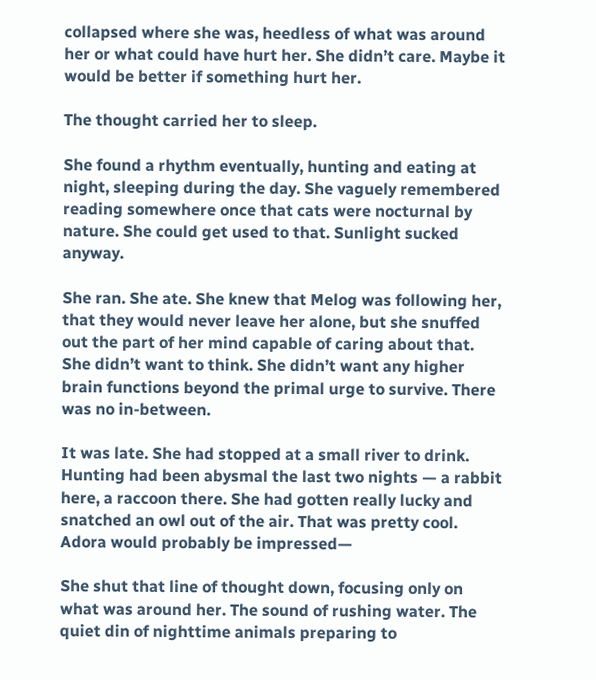collapsed where she was, heedless of what was around her or what could have hurt her. She didn’t care. Maybe it would be better if something hurt her.

The thought carried her to sleep.

She found a rhythm eventually, hunting and eating at night, sleeping during the day. She vaguely remembered reading somewhere once that cats were nocturnal by nature. She could get used to that. Sunlight sucked anyway.

She ran. She ate. She knew that Melog was following her, that they would never leave her alone, but she snuffed out the part of her mind capable of caring about that. She didn’t want to think. She didn’t want any higher brain functions beyond the primal urge to survive. There was no in-between.

It was late. She had stopped at a small river to drink. Hunting had been abysmal the last two nights — a rabbit here, a raccoon there. She had gotten really lucky and snatched an owl out of the air. That was pretty cool. Adora would probably be impressed—

She shut that line of thought down, focusing only on what was around her. The sound of rushing water. The quiet din of nighttime animals preparing to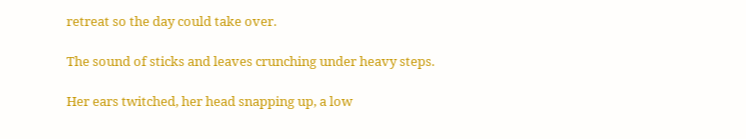retreat so the day could take over.

The sound of sticks and leaves crunching under heavy steps.

Her ears twitched, her head snapping up, a low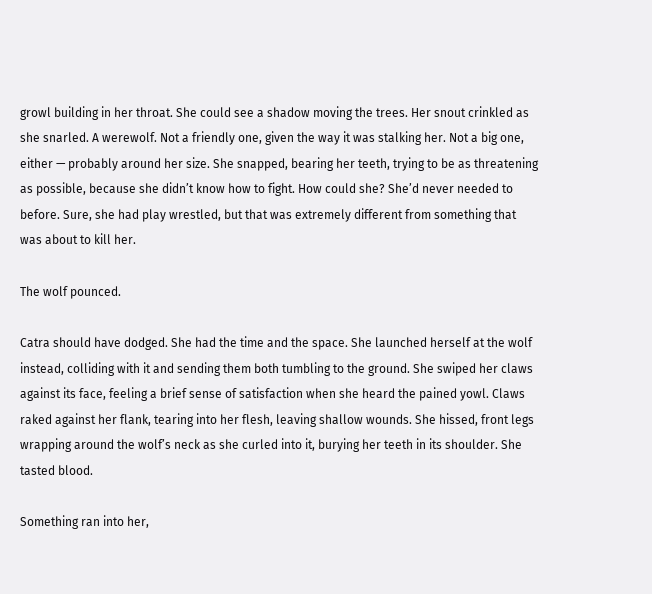growl building in her throat. She could see a shadow moving the trees. Her snout crinkled as she snarled. A werewolf. Not a friendly one, given the way it was stalking her. Not a big one, either — probably around her size. She snapped, bearing her teeth, trying to be as threatening as possible, because she didn’t know how to fight. How could she? She’d never needed to before. Sure, she had play wrestled, but that was extremely different from something that was about to kill her.

The wolf pounced.

Catra should have dodged. She had the time and the space. She launched herself at the wolf instead, colliding with it and sending them both tumbling to the ground. She swiped her claws against its face, feeling a brief sense of satisfaction when she heard the pained yowl. Claws raked against her flank, tearing into her flesh, leaving shallow wounds. She hissed, front legs wrapping around the wolf’s neck as she curled into it, burying her teeth in its shoulder. She tasted blood.

Something ran into her,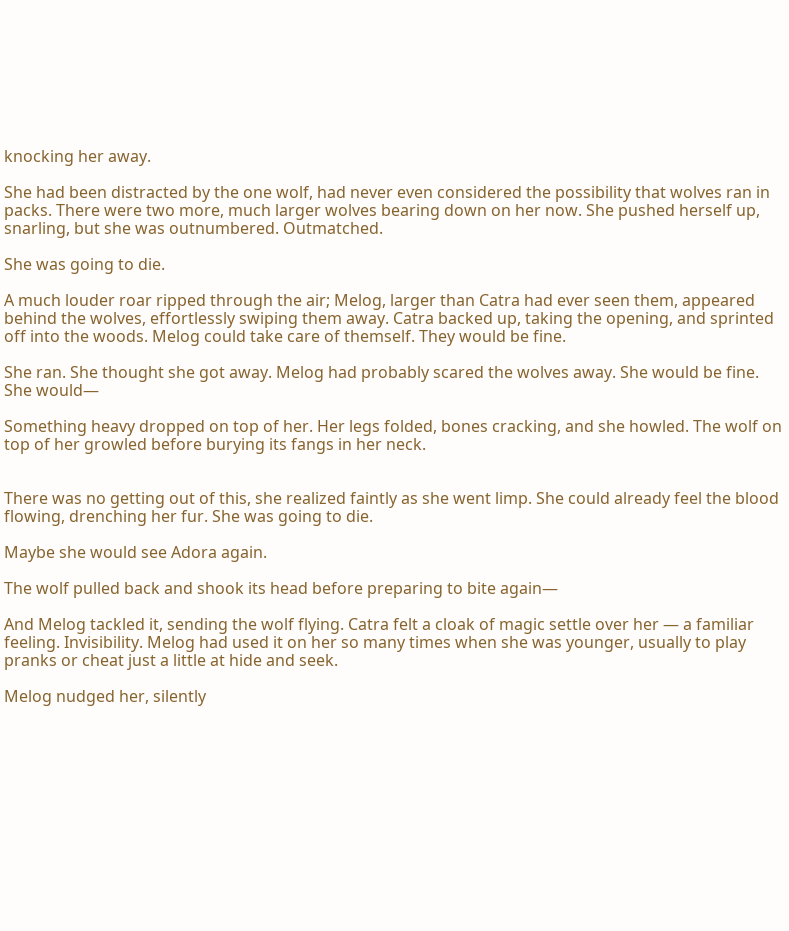knocking her away.

She had been distracted by the one wolf, had never even considered the possibility that wolves ran in packs. There were two more, much larger wolves bearing down on her now. She pushed herself up, snarling, but she was outnumbered. Outmatched.

She was going to die.

A much louder roar ripped through the air; Melog, larger than Catra had ever seen them, appeared behind the wolves, effortlessly swiping them away. Catra backed up, taking the opening, and sprinted off into the woods. Melog could take care of themself. They would be fine.

She ran. She thought she got away. Melog had probably scared the wolves away. She would be fine. She would—

Something heavy dropped on top of her. Her legs folded, bones cracking, and she howled. The wolf on top of her growled before burying its fangs in her neck.


There was no getting out of this, she realized faintly as she went limp. She could already feel the blood flowing, drenching her fur. She was going to die.

Maybe she would see Adora again.

The wolf pulled back and shook its head before preparing to bite again—

And Melog tackled it, sending the wolf flying. Catra felt a cloak of magic settle over her — a familiar feeling. Invisibility. Melog had used it on her so many times when she was younger, usually to play pranks or cheat just a little at hide and seek.

Melog nudged her, silently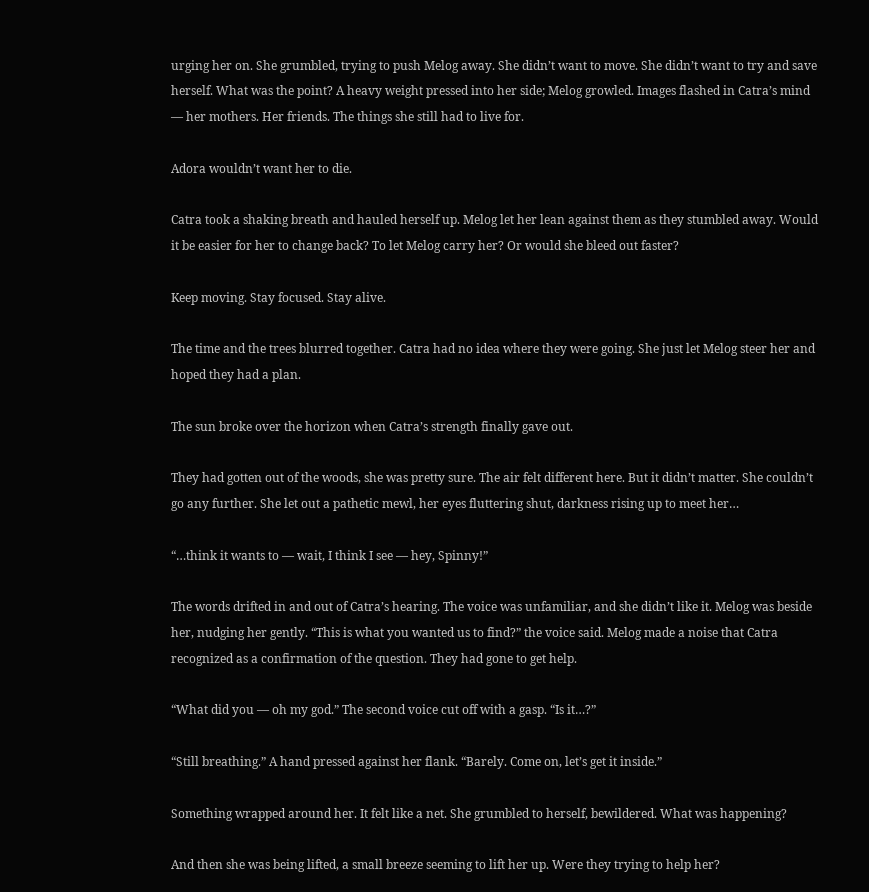urging her on. She grumbled, trying to push Melog away. She didn’t want to move. She didn’t want to try and save herself. What was the point? A heavy weight pressed into her side; Melog growled. Images flashed in Catra’s mind — her mothers. Her friends. The things she still had to live for.

Adora wouldn’t want her to die.

Catra took a shaking breath and hauled herself up. Melog let her lean against them as they stumbled away. Would it be easier for her to change back? To let Melog carry her? Or would she bleed out faster?

Keep moving. Stay focused. Stay alive.

The time and the trees blurred together. Catra had no idea where they were going. She just let Melog steer her and hoped they had a plan.

The sun broke over the horizon when Catra’s strength finally gave out.

They had gotten out of the woods, she was pretty sure. The air felt different here. But it didn’t matter. She couldn’t go any further. She let out a pathetic mewl, her eyes fluttering shut, darkness rising up to meet her…

“…think it wants to — wait, I think I see — hey, Spinny!”

The words drifted in and out of Catra’s hearing. The voice was unfamiliar, and she didn’t like it. Melog was beside her, nudging her gently. “This is what you wanted us to find?” the voice said. Melog made a noise that Catra recognized as a confirmation of the question. They had gone to get help.

“What did you — oh my god.” The second voice cut off with a gasp. “Is it…?”

“Still breathing.” A hand pressed against her flank. “Barely. Come on, let’s get it inside.”

Something wrapped around her. It felt like a net. She grumbled to herself, bewildered. What was happening?

And then she was being lifted, a small breeze seeming to lift her up. Were they trying to help her?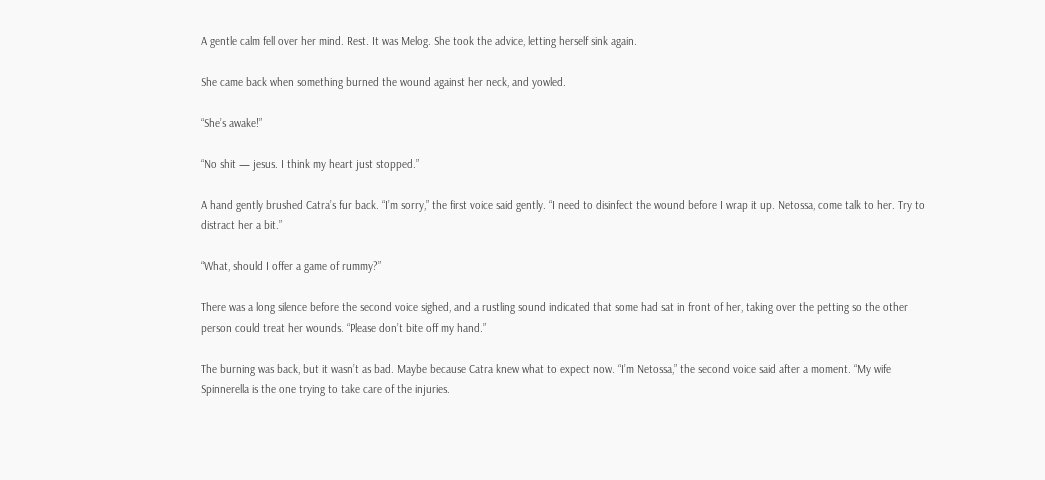A gentle calm fell over her mind. Rest. It was Melog. She took the advice, letting herself sink again.

She came back when something burned the wound against her neck, and yowled.

“She’s awake!”

“No shit — jesus. I think my heart just stopped.”

A hand gently brushed Catra’s fur back. “I’m sorry,” the first voice said gently. “I need to disinfect the wound before I wrap it up. Netossa, come talk to her. Try to distract her a bit.”

“What, should I offer a game of rummy?”

There was a long silence before the second voice sighed, and a rustling sound indicated that some had sat in front of her, taking over the petting so the other person could treat her wounds. “Please don’t bite off my hand.”

The burning was back, but it wasn’t as bad. Maybe because Catra knew what to expect now. “I’m Netossa,” the second voice said after a moment. “My wife Spinnerella is the one trying to take care of the injuries.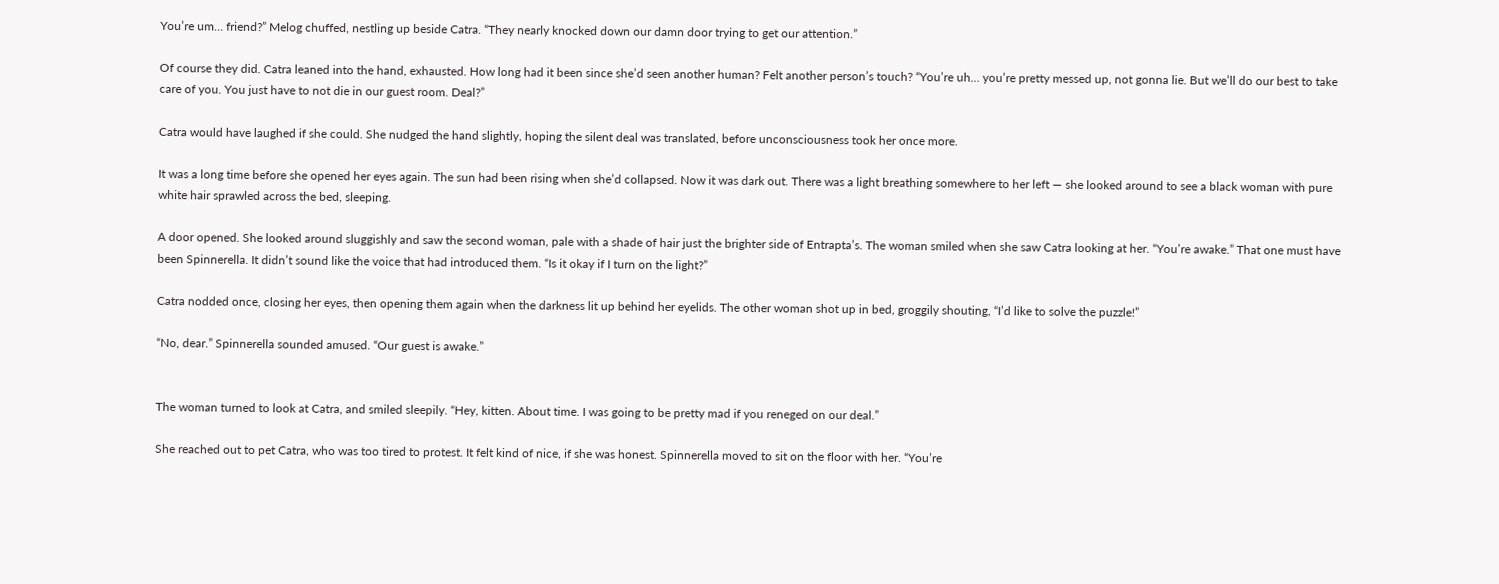You’re um… friend?” Melog chuffed, nestling up beside Catra. “They nearly knocked down our damn door trying to get our attention.”

Of course they did. Catra leaned into the hand, exhausted. How long had it been since she’d seen another human? Felt another person’s touch? “You’re uh… you’re pretty messed up, not gonna lie. But we’ll do our best to take care of you. You just have to not die in our guest room. Deal?”

Catra would have laughed if she could. She nudged the hand slightly, hoping the silent deal was translated, before unconsciousness took her once more.

It was a long time before she opened her eyes again. The sun had been rising when she’d collapsed. Now it was dark out. There was a light breathing somewhere to her left — she looked around to see a black woman with pure white hair sprawled across the bed, sleeping.

A door opened. She looked around sluggishly and saw the second woman, pale with a shade of hair just the brighter side of Entrapta’s. The woman smiled when she saw Catra looking at her. “You’re awake.” That one must have been Spinnerella. It didn’t sound like the voice that had introduced them. “Is it okay if I turn on the light?”

Catra nodded once, closing her eyes, then opening them again when the darkness lit up behind her eyelids. The other woman shot up in bed, groggily shouting, “I’d like to solve the puzzle!”

“No, dear.” Spinnerella sounded amused. “Our guest is awake.”


The woman turned to look at Catra, and smiled sleepily. “Hey, kitten. About time. I was going to be pretty mad if you reneged on our deal.”

She reached out to pet Catra, who was too tired to protest. It felt kind of nice, if she was honest. Spinnerella moved to sit on the floor with her. “You’re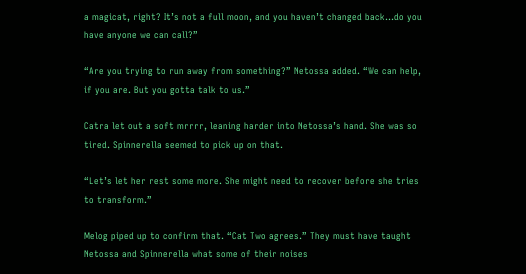a magicat, right? It’s not a full moon, and you haven’t changed back…do you have anyone we can call?”

“Are you trying to run away from something?” Netossa added. “We can help, if you are. But you gotta talk to us.”

Catra let out a soft mrrrr, leaning harder into Netossa’s hand. She was so tired. Spinnerella seemed to pick up on that.

“Let’s let her rest some more. She might need to recover before she tries to transform.”

Melog piped up to confirm that. “Cat Two agrees.” They must have taught Netossa and Spinnerella what some of their noises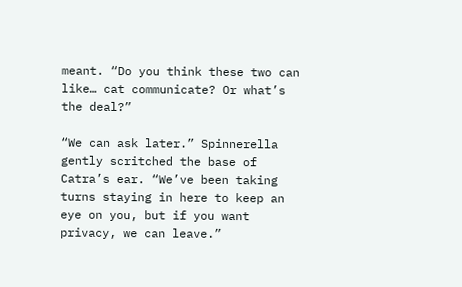meant. “Do you think these two can like… cat communicate? Or what’s the deal?”

“We can ask later.” Spinnerella gently scritched the base of Catra’s ear. “We’ve been taking turns staying in here to keep an eye on you, but if you want privacy, we can leave.”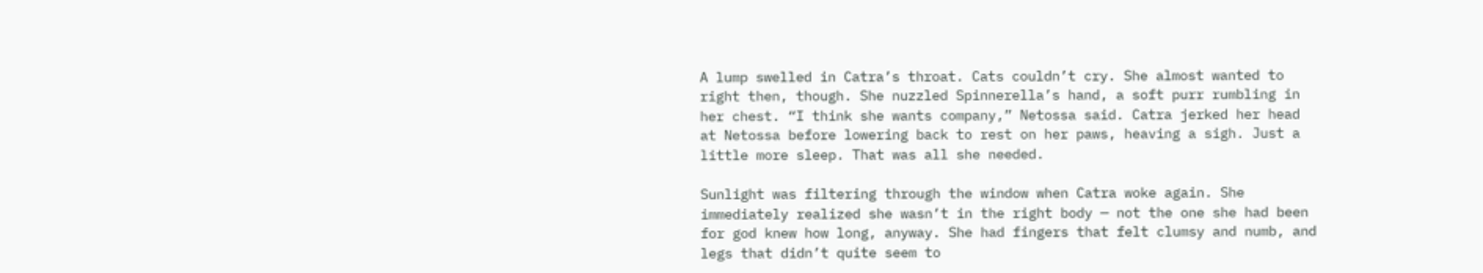A lump swelled in Catra’s throat. Cats couldn’t cry. She almost wanted to right then, though. She nuzzled Spinnerella’s hand, a soft purr rumbling in her chest. “I think she wants company,” Netossa said. Catra jerked her head at Netossa before lowering back to rest on her paws, heaving a sigh. Just a little more sleep. That was all she needed.

Sunlight was filtering through the window when Catra woke again. She immediately realized she wasn’t in the right body — not the one she had been for god knew how long, anyway. She had fingers that felt clumsy and numb, and legs that didn’t quite seem to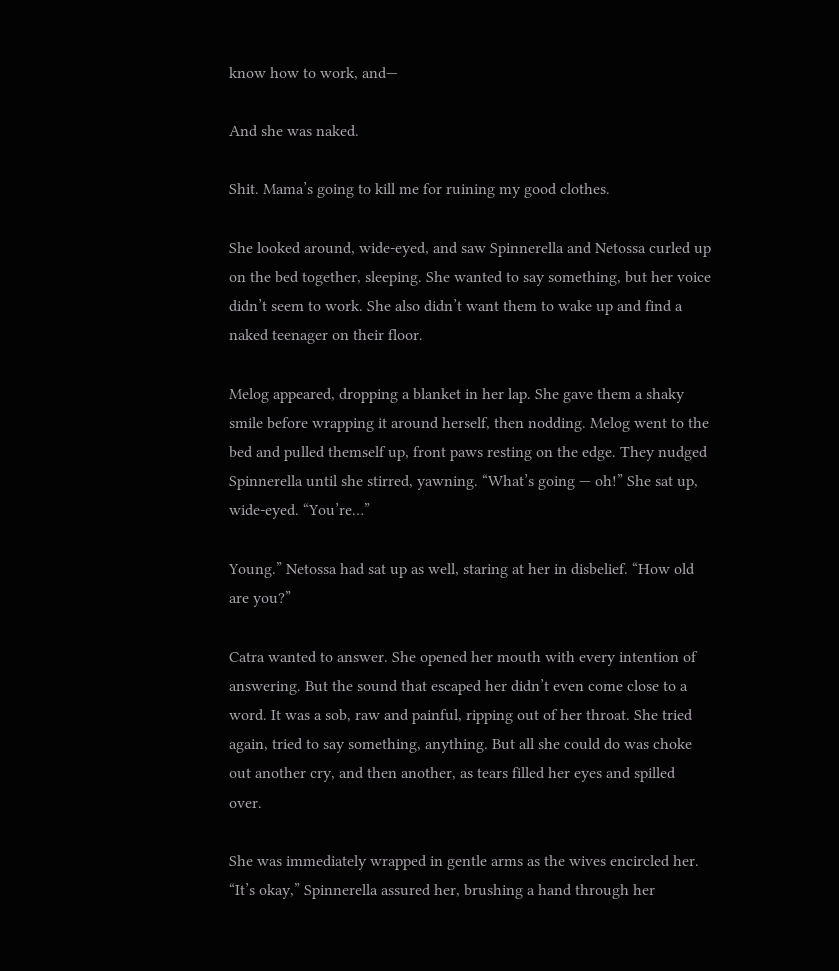know how to work, and—

And she was naked.

Shit. Mama’s going to kill me for ruining my good clothes.

She looked around, wide-eyed, and saw Spinnerella and Netossa curled up on the bed together, sleeping. She wanted to say something, but her voice didn’t seem to work. She also didn’t want them to wake up and find a naked teenager on their floor.

Melog appeared, dropping a blanket in her lap. She gave them a shaky smile before wrapping it around herself, then nodding. Melog went to the bed and pulled themself up, front paws resting on the edge. They nudged Spinnerella until she stirred, yawning. “What’s going — oh!” She sat up, wide-eyed. “You’re…”

Young.” Netossa had sat up as well, staring at her in disbelief. “How old are you?”

Catra wanted to answer. She opened her mouth with every intention of answering. But the sound that escaped her didn’t even come close to a word. It was a sob, raw and painful, ripping out of her throat. She tried again, tried to say something, anything. But all she could do was choke out another cry, and then another, as tears filled her eyes and spilled over.

She was immediately wrapped in gentle arms as the wives encircled her. “It’s okay,” Spinnerella assured her, brushing a hand through her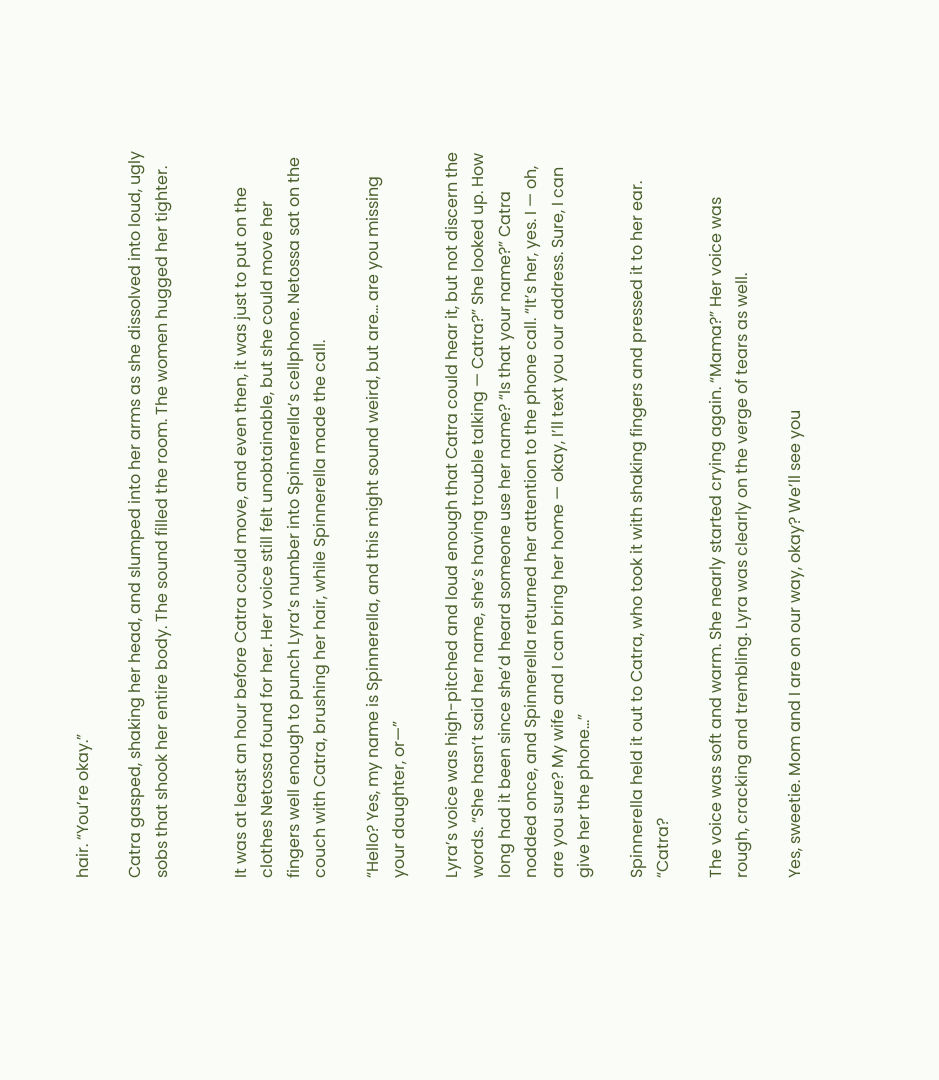hair. “You’re okay.”

Catra gasped, shaking her head, and slumped into her arms as she dissolved into loud, ugly sobs that shook her entire body. The sound filled the room. The women hugged her tighter.


It was at least an hour before Catra could move, and even then, it was just to put on the clothes Netossa found for her. Her voice still felt unobtainable, but she could move her fingers well enough to punch Lyra’s number into Spinnerella’s cellphone. Netossa sat on the couch with Catra, brushing her hair, while Spinnerella made the call.

“Hello? Yes, my name is Spinnerella, and this might sound weird, but are… are you missing your daughter, or—”

Lyra’s voice was high-pitched and loud enough that Catra could hear it, but not discern the words. “She hasn’t said her name, she’s having trouble talking — Catra?” She looked up. How long had it been since she’d heard someone use her name? “Is that your name?” Catra nodded once, and Spinnerella returned her attention to the phone call. “It’s her, yes. I — oh, are you sure? My wife and I can bring her home — okay, I’ll text you our address. Sure, I can give her the phone…”

Spinnerella held it out to Catra, who took it with shaking fingers and pressed it to her ear. “Catra?

The voice was soft and warm. She nearly started crying again. “Mama?” Her voice was rough, cracking and trembling. Lyra was clearly on the verge of tears as well.

Yes, sweetie. Mom and I are on our way, okay? We’ll see you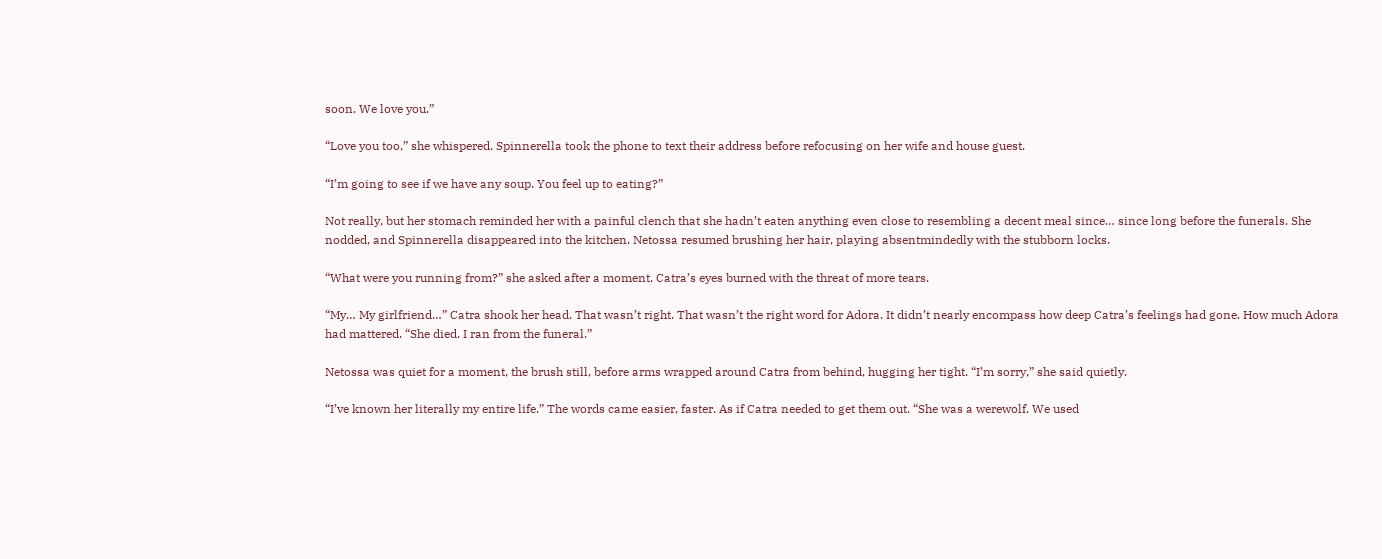soon. We love you.”

“Love you too,” she whispered. Spinnerella took the phone to text their address before refocusing on her wife and house guest.

“I’m going to see if we have any soup. You feel up to eating?”

Not really, but her stomach reminded her with a painful clench that she hadn’t eaten anything even close to resembling a decent meal since… since long before the funerals. She nodded, and Spinnerella disappeared into the kitchen. Netossa resumed brushing her hair, playing absentmindedly with the stubborn locks.

“What were you running from?” she asked after a moment. Catra’s eyes burned with the threat of more tears.

“My… My girlfriend…” Catra shook her head. That wasn’t right. That wasn’t the right word for Adora. It didn’t nearly encompass how deep Catra’s feelings had gone. How much Adora had mattered. “She died. I ran from the funeral.”

Netossa was quiet for a moment, the brush still, before arms wrapped around Catra from behind, hugging her tight. “I’m sorry,” she said quietly.

“I’ve known her literally my entire life.” The words came easier, faster. As if Catra needed to get them out. “She was a werewolf. We used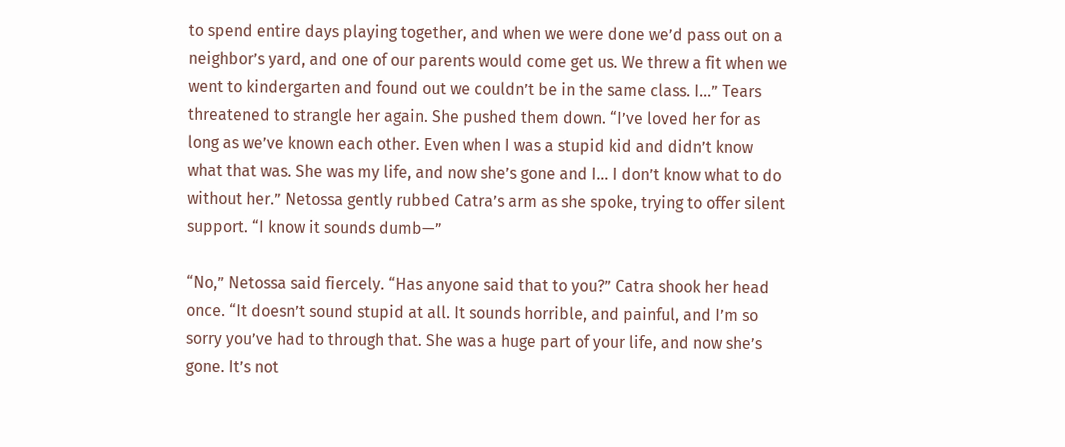to spend entire days playing together, and when we were done we’d pass out on a neighbor’s yard, and one of our parents would come get us. We threw a fit when we went to kindergarten and found out we couldn’t be in the same class. I…” Tears threatened to strangle her again. She pushed them down. “I’ve loved her for as long as we’ve known each other. Even when I was a stupid kid and didn’t know what that was. She was my life, and now she’s gone and I… I don’t know what to do without her.” Netossa gently rubbed Catra’s arm as she spoke, trying to offer silent support. “I know it sounds dumb—”

“No,” Netossa said fiercely. “Has anyone said that to you?” Catra shook her head once. “It doesn’t sound stupid at all. It sounds horrible, and painful, and I’m so sorry you’ve had to through that. She was a huge part of your life, and now she’s gone. It’s not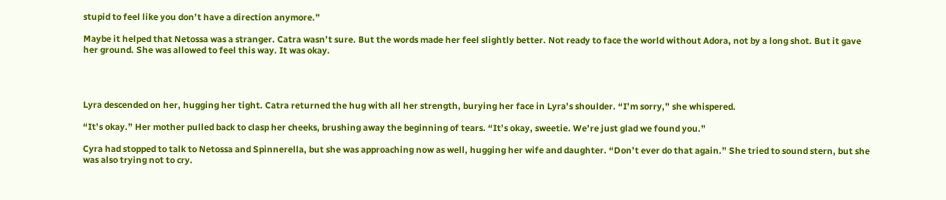stupid to feel like you don’t have a direction anymore.”

Maybe it helped that Netossa was a stranger. Catra wasn’t sure. But the words made her feel slightly better. Not ready to face the world without Adora, not by a long shot. But it gave her ground. She was allowed to feel this way. It was okay.




Lyra descended on her, hugging her tight. Catra returned the hug with all her strength, burying her face in Lyra’s shoulder. “I’m sorry,” she whispered.

“It’s okay.” Her mother pulled back to clasp her cheeks, brushing away the beginning of tears. “It’s okay, sweetie. We’re just glad we found you.”

Cyra had stopped to talk to Netossa and Spinnerella, but she was approaching now as well, hugging her wife and daughter. “Don’t ever do that again.” She tried to sound stern, but she was also trying not to cry.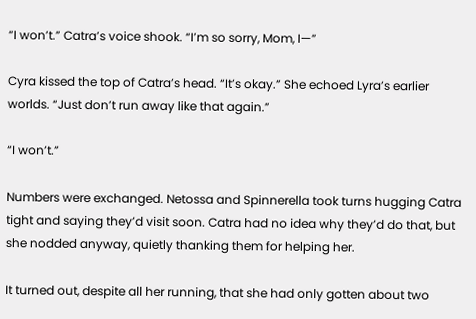“I won’t.” Catra’s voice shook. “I’m so sorry, Mom, I—”

Cyra kissed the top of Catra’s head. “It’s okay.” She echoed Lyra’s earlier worlds. “Just don’t run away like that again.”

“I won’t.”

Numbers were exchanged. Netossa and Spinnerella took turns hugging Catra tight and saying they’d visit soon. Catra had no idea why they’d do that, but she nodded anyway, quietly thanking them for helping her.

It turned out, despite all her running, that she had only gotten about two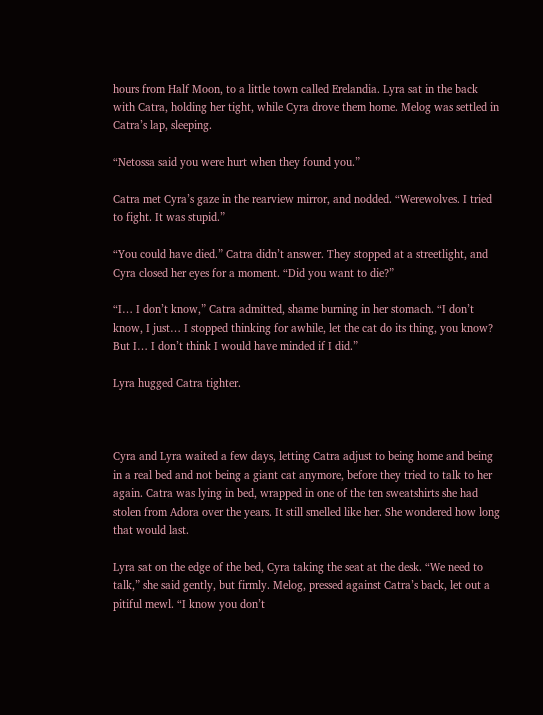hours from Half Moon, to a little town called Erelandia. Lyra sat in the back with Catra, holding her tight, while Cyra drove them home. Melog was settled in Catra’s lap, sleeping.

“Netossa said you were hurt when they found you.”

Catra met Cyra’s gaze in the rearview mirror, and nodded. “Werewolves. I tried to fight. It was stupid.”

“You could have died.” Catra didn’t answer. They stopped at a streetlight, and Cyra closed her eyes for a moment. “Did you want to die?”

“I… I don’t know,” Catra admitted, shame burning in her stomach. “I don’t know, I just… I stopped thinking for awhile, let the cat do its thing, you know? But I… I don’t think I would have minded if I did.”

Lyra hugged Catra tighter.



Cyra and Lyra waited a few days, letting Catra adjust to being home and being in a real bed and not being a giant cat anymore, before they tried to talk to her again. Catra was lying in bed, wrapped in one of the ten sweatshirts she had stolen from Adora over the years. It still smelled like her. She wondered how long that would last.

Lyra sat on the edge of the bed, Cyra taking the seat at the desk. “We need to talk,” she said gently, but firmly. Melog, pressed against Catra’s back, let out a pitiful mewl. “I know you don’t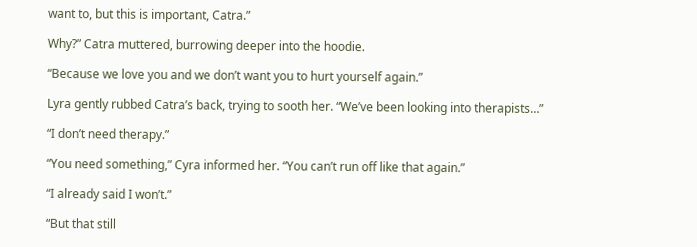want to, but this is important, Catra.”

Why?” Catra muttered, burrowing deeper into the hoodie.

“Because we love you and we don’t want you to hurt yourself again.”

Lyra gently rubbed Catra’s back, trying to sooth her. “We’ve been looking into therapists…”

“I don’t need therapy.”

“You need something,” Cyra informed her. “You can’t run off like that again.”

“I already said I won’t.”

“But that still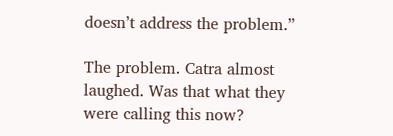doesn’t address the problem.”

The problem. Catra almost laughed. Was that what they were calling this now?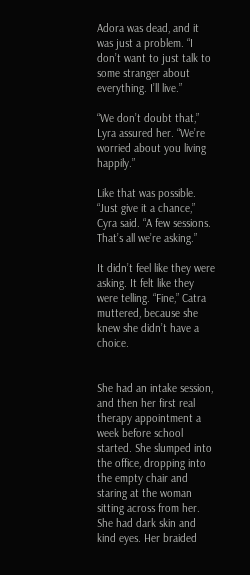Adora was dead, and it was just a problem. “I don’t want to just talk to some stranger about everything. I’ll live.”

“We don’t doubt that,” Lyra assured her. “We’re worried about you living happily.”

Like that was possible. “Just give it a chance,” Cyra said. “A few sessions. That’s all we’re asking.”

It didn’t feel like they were asking. It felt like they were telling. “Fine,” Catra muttered, because she knew she didn’t have a choice.


She had an intake session, and then her first real therapy appointment a week before school started. She slumped into the office, dropping into the empty chair and staring at the woman sitting across from her. She had dark skin and kind eyes. Her braided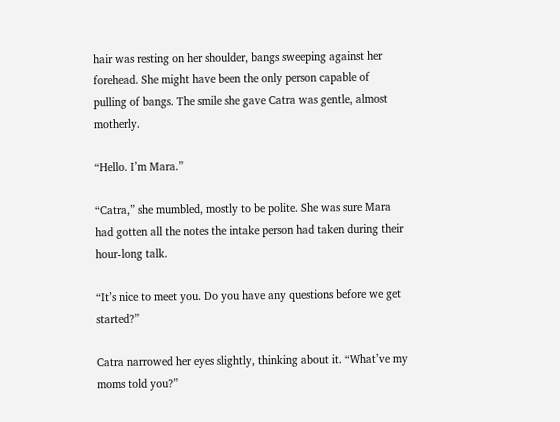hair was resting on her shoulder, bangs sweeping against her forehead. She might have been the only person capable of pulling of bangs. The smile she gave Catra was gentle, almost motherly.

“Hello. I’m Mara.”

“Catra,” she mumbled, mostly to be polite. She was sure Mara had gotten all the notes the intake person had taken during their hour-long talk.

“It’s nice to meet you. Do you have any questions before we get started?”

Catra narrowed her eyes slightly, thinking about it. “What’ve my moms told you?”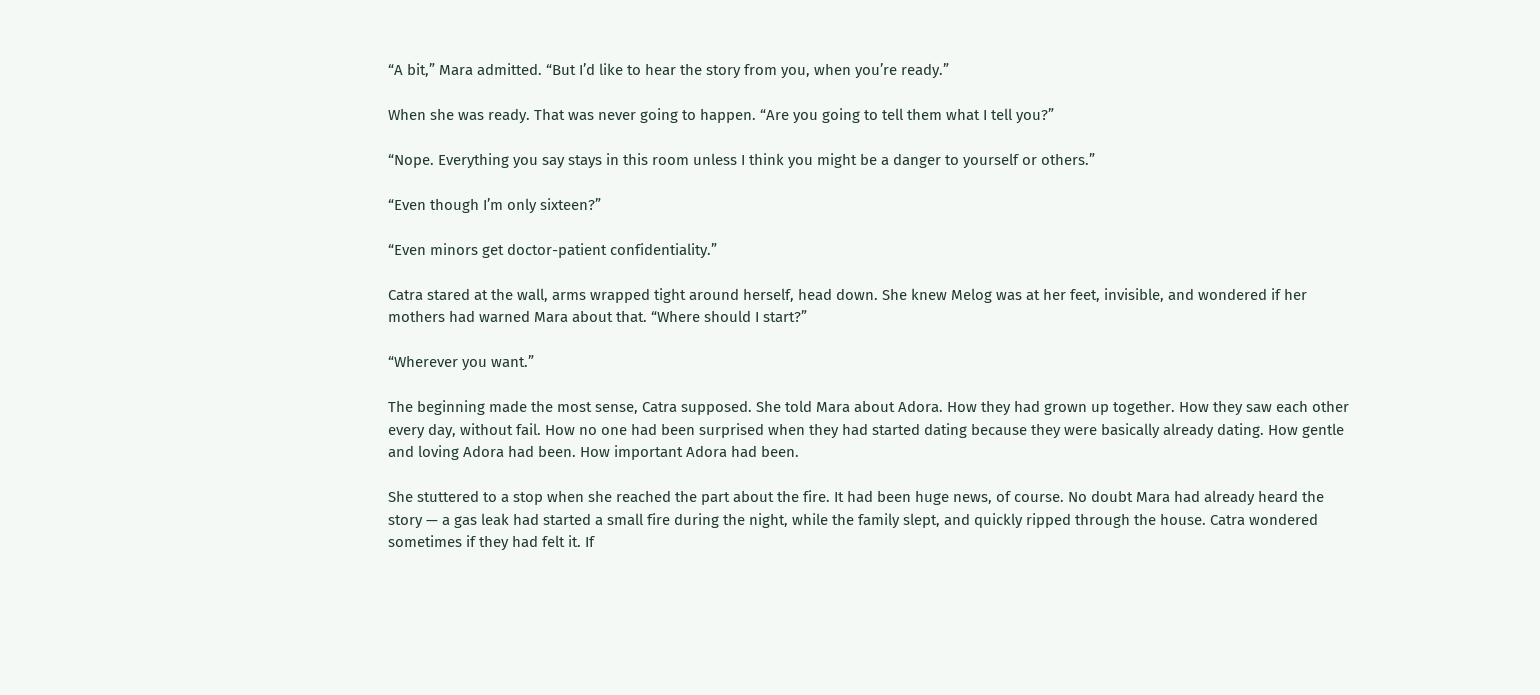“A bit,” Mara admitted. “But I’d like to hear the story from you, when you’re ready.”

When she was ready. That was never going to happen. “Are you going to tell them what I tell you?”

“Nope. Everything you say stays in this room unless I think you might be a danger to yourself or others.”

“Even though I’m only sixteen?”

“Even minors get doctor-patient confidentiality.”

Catra stared at the wall, arms wrapped tight around herself, head down. She knew Melog was at her feet, invisible, and wondered if her mothers had warned Mara about that. “Where should I start?”

“Wherever you want.”

The beginning made the most sense, Catra supposed. She told Mara about Adora. How they had grown up together. How they saw each other every day, without fail. How no one had been surprised when they had started dating because they were basically already dating. How gentle and loving Adora had been. How important Adora had been.

She stuttered to a stop when she reached the part about the fire. It had been huge news, of course. No doubt Mara had already heard the story — a gas leak had started a small fire during the night, while the family slept, and quickly ripped through the house. Catra wondered sometimes if they had felt it. If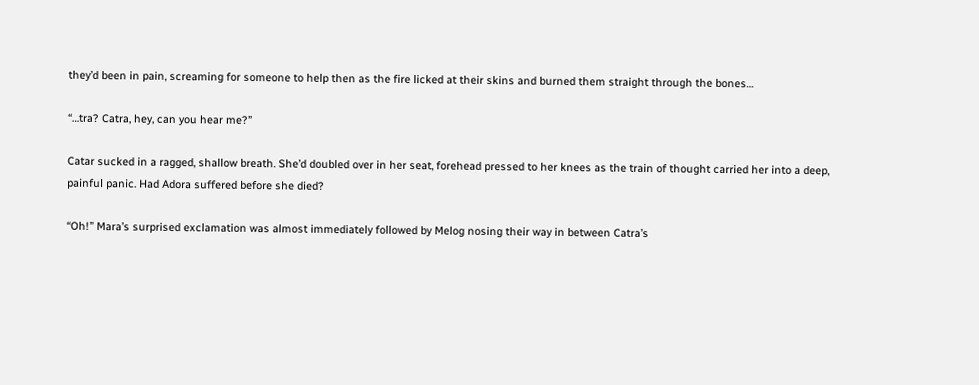they’d been in pain, screaming for someone to help then as the fire licked at their skins and burned them straight through the bones…

“…tra? Catra, hey, can you hear me?”

Catar sucked in a ragged, shallow breath. She’d doubled over in her seat, forehead pressed to her knees as the train of thought carried her into a deep, painful panic. Had Adora suffered before she died?

“Oh!” Mara’s surprised exclamation was almost immediately followed by Melog nosing their way in between Catra’s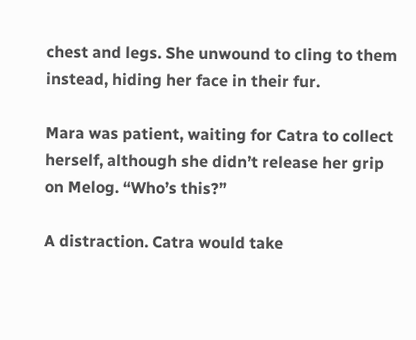chest and legs. She unwound to cling to them instead, hiding her face in their fur.

Mara was patient, waiting for Catra to collect herself, although she didn’t release her grip on Melog. “Who’s this?”

A distraction. Catra would take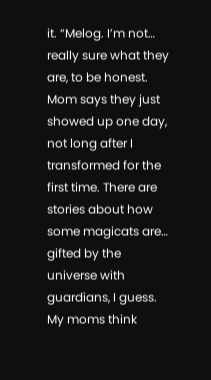it. “Melog. I’m not… really sure what they are, to be honest. Mom says they just showed up one day, not long after I transformed for the first time. There are stories about how some magicats are… gifted by the universe with guardians, I guess. My moms think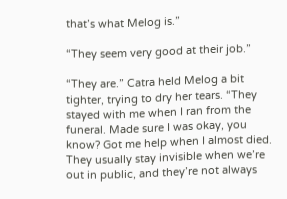that’s what Melog is.”

“They seem very good at their job.”

“They are.” Catra held Melog a bit tighter, trying to dry her tears. “They stayed with me when I ran from the funeral. Made sure I was okay, you know? Got me help when I almost died. They usually stay invisible when we’re out in public, and they’re not always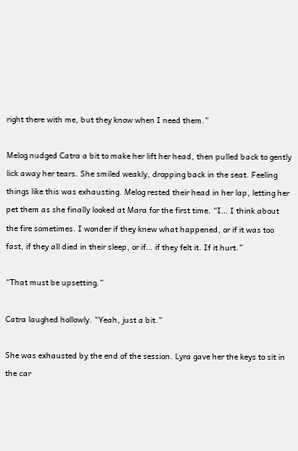right there with me, but they know when I need them.”

Melog nudged Catra a bit to make her lift her head, then pulled back to gently lick away her tears. She smiled weakly, dropping back in the seat. Feeling things like this was exhausting. Melog rested their head in her lap, letting her pet them as she finally looked at Mara for the first time. “I… I think about the fire sometimes. I wonder if they knew what happened, or if it was too fast, if they all died in their sleep, or if… if they felt it. If it hurt.”

“That must be upsetting.”

Catra laughed hollowly. “Yeah, just a bit.”

She was exhausted by the end of the session. Lyra gave her the keys to sit in the car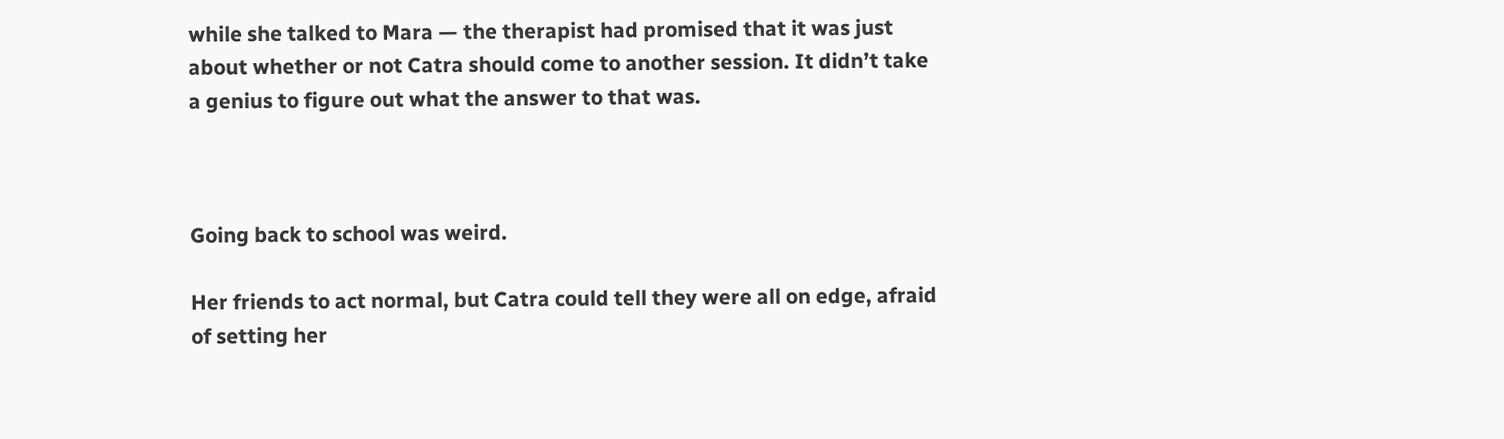while she talked to Mara — the therapist had promised that it was just about whether or not Catra should come to another session. It didn’t take a genius to figure out what the answer to that was.



Going back to school was weird.

Her friends to act normal, but Catra could tell they were all on edge, afraid of setting her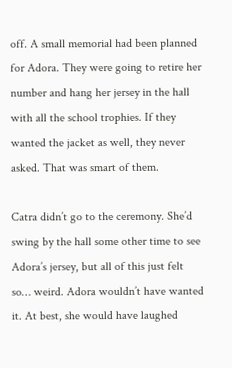off. A small memorial had been planned for Adora. They were going to retire her number and hang her jersey in the hall with all the school trophies. If they wanted the jacket as well, they never asked. That was smart of them.

Catra didn’t go to the ceremony. She’d swing by the hall some other time to see Adora’s jersey, but all of this just felt so… weird. Adora wouldn’t have wanted it. At best, she would have laughed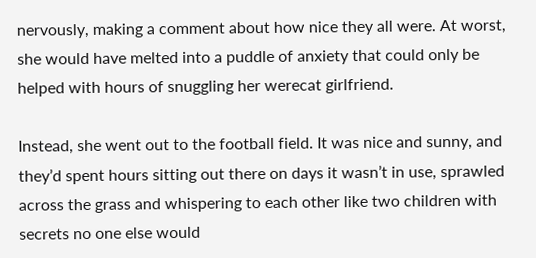nervously, making a comment about how nice they all were. At worst, she would have melted into a puddle of anxiety that could only be helped with hours of snuggling her werecat girlfriend.

Instead, she went out to the football field. It was nice and sunny, and they’d spent hours sitting out there on days it wasn’t in use, sprawled across the grass and whispering to each other like two children with secrets no one else would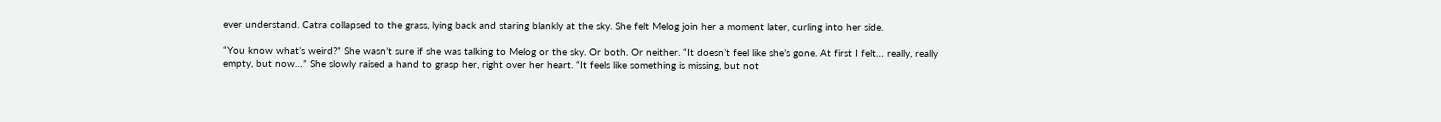ever understand. Catra collapsed to the grass, lying back and staring blankly at the sky. She felt Melog join her a moment later, curling into her side.

“You know what’s weird?” She wasn’t sure if she was talking to Melog or the sky. Or both. Or neither. “It doesn’t feel like she’s gone. At first I felt… really, really empty, but now…” She slowly raised a hand to grasp her, right over her heart. “It feels like something is missing, but not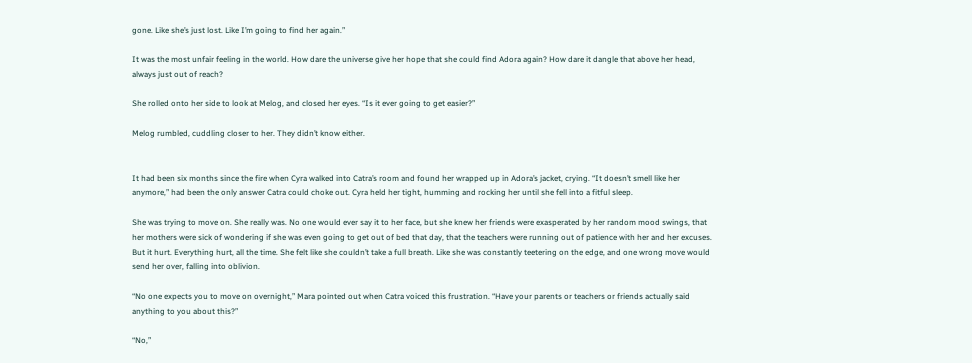gone. Like she’s just lost. Like I’m going to find her again.”

It was the most unfair feeling in the world. How dare the universe give her hope that she could find Adora again? How dare it dangle that above her head, always just out of reach?

She rolled onto her side to look at Melog, and closed her eyes. “Is it ever going to get easier?”

Melog rumbled, cuddling closer to her. They didn’t know either.


It had been six months since the fire when Cyra walked into Catra’s room and found her wrapped up in Adora’s jacket, crying. “It doesn’t smell like her anymore,” had been the only answer Catra could choke out. Cyra held her tight, humming and rocking her until she fell into a fitful sleep.

She was trying to move on. She really was. No one would ever say it to her face, but she knew her friends were exasperated by her random mood swings, that her mothers were sick of wondering if she was even going to get out of bed that day, that the teachers were running out of patience with her and her excuses. But it hurt. Everything hurt, all the time. She felt like she couldn’t take a full breath. Like she was constantly teetering on the edge, and one wrong move would send her over, falling into oblivion.

“No one expects you to move on overnight,” Mara pointed out when Catra voiced this frustration. “Have your parents or teachers or friends actually said anything to you about this?”

“No,”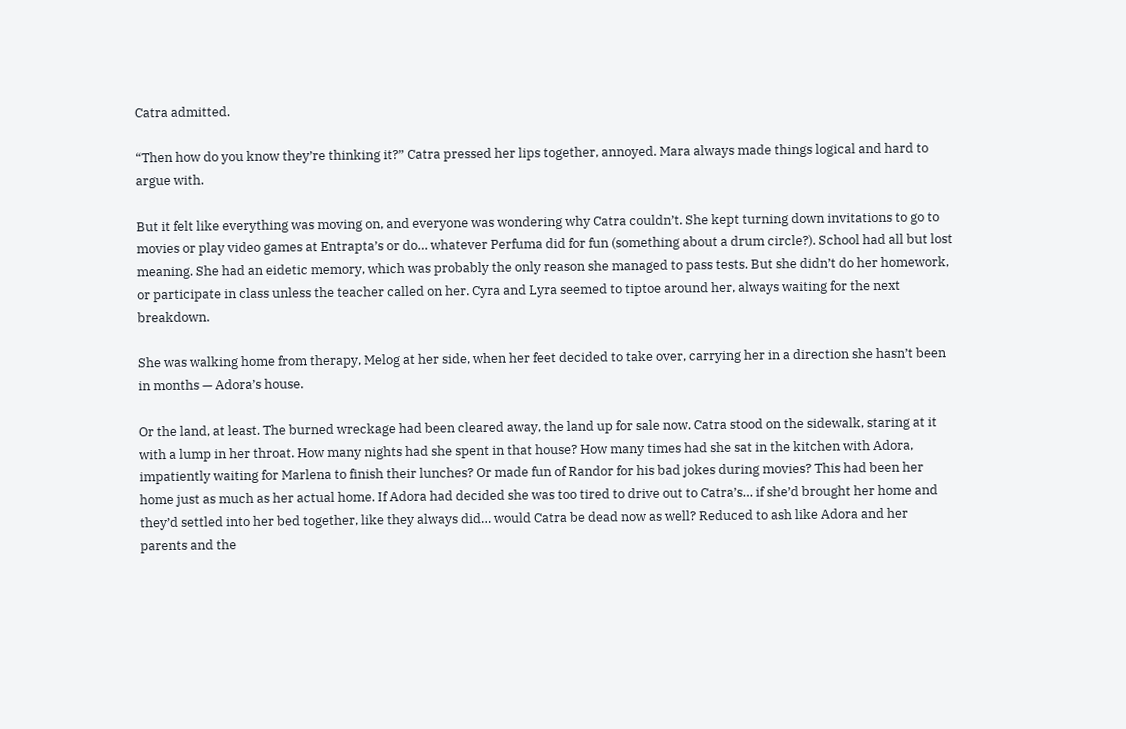Catra admitted.

“Then how do you know they’re thinking it?” Catra pressed her lips together, annoyed. Mara always made things logical and hard to argue with.

But it felt like everything was moving on, and everyone was wondering why Catra couldn’t. She kept turning down invitations to go to movies or play video games at Entrapta’s or do… whatever Perfuma did for fun (something about a drum circle?). School had all but lost meaning. She had an eidetic memory, which was probably the only reason she managed to pass tests. But she didn’t do her homework, or participate in class unless the teacher called on her. Cyra and Lyra seemed to tiptoe around her, always waiting for the next breakdown.

She was walking home from therapy, Melog at her side, when her feet decided to take over, carrying her in a direction she hasn’t been in months — Adora’s house.

Or the land, at least. The burned wreckage had been cleared away, the land up for sale now. Catra stood on the sidewalk, staring at it with a lump in her throat. How many nights had she spent in that house? How many times had she sat in the kitchen with Adora, impatiently waiting for Marlena to finish their lunches? Or made fun of Randor for his bad jokes during movies? This had been her home just as much as her actual home. If Adora had decided she was too tired to drive out to Catra’s… if she’d brought her home and they’d settled into her bed together, like they always did… would Catra be dead now as well? Reduced to ash like Adora and her parents and the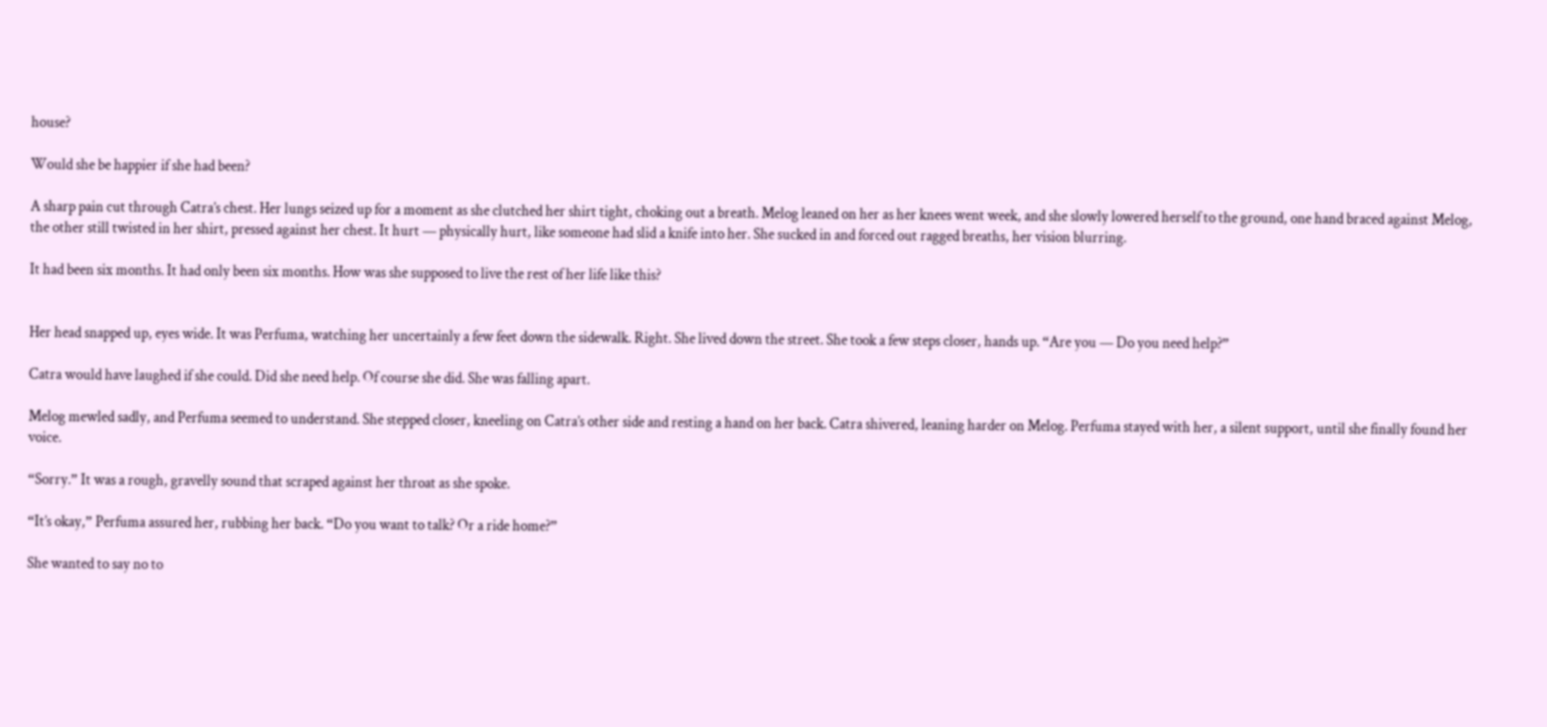house?

Would she be happier if she had been?

A sharp pain cut through Catra’s chest. Her lungs seized up for a moment as she clutched her shirt tight, choking out a breath. Melog leaned on her as her knees went week, and she slowly lowered herself to the ground, one hand braced against Melog, the other still twisted in her shirt, pressed against her chest. It hurt — physically hurt, like someone had slid a knife into her. She sucked in and forced out ragged breaths, her vision blurring.

It had been six months. It had only been six months. How was she supposed to live the rest of her life like this?


Her head snapped up, eyes wide. It was Perfuma, watching her uncertainly a few feet down the sidewalk. Right. She lived down the street. She took a few steps closer, hands up. “Are you — Do you need help?”

Catra would have laughed if she could. Did she need help. Of course she did. She was falling apart.

Melog mewled sadly, and Perfuma seemed to understand. She stepped closer, kneeling on Catra’s other side and resting a hand on her back. Catra shivered, leaning harder on Melog. Perfuma stayed with her, a silent support, until she finally found her voice.

“Sorry.” It was a rough, gravelly sound that scraped against her throat as she spoke.

“It’s okay,” Perfuma assured her, rubbing her back. “Do you want to talk? Or a ride home?”

She wanted to say no to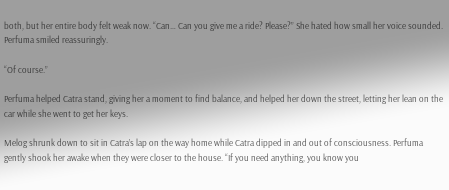both, but her entire body felt weak now. “Can… Can you give me a ride? Please?” She hated how small her voice sounded. Perfuma smiled reassuringly.

“Of course.”

Perfuma helped Catra stand, giving her a moment to find balance, and helped her down the street, letting her lean on the car while she went to get her keys.

Melog shrunk down to sit in Catra’s lap on the way home while Catra dipped in and out of consciousness. Perfuma gently shook her awake when they were closer to the house. “If you need anything, you know you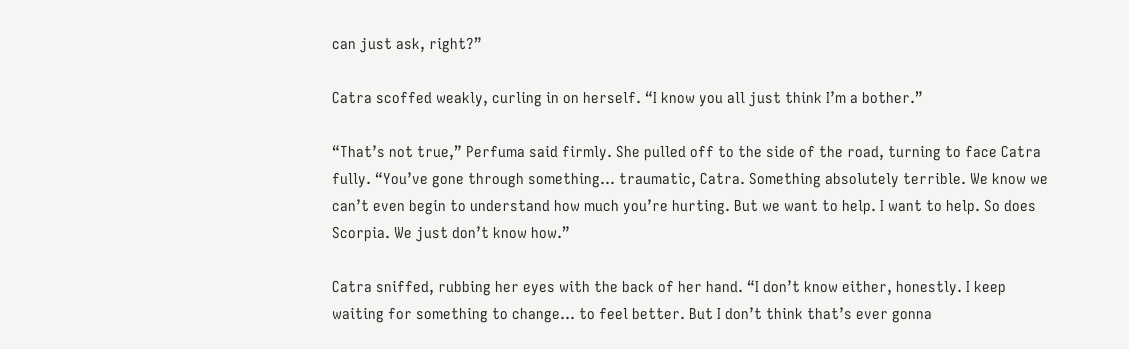can just ask, right?”

Catra scoffed weakly, curling in on herself. “I know you all just think I’m a bother.”

“That’s not true,” Perfuma said firmly. She pulled off to the side of the road, turning to face Catra fully. “You’ve gone through something… traumatic, Catra. Something absolutely terrible. We know we can’t even begin to understand how much you’re hurting. But we want to help. I want to help. So does Scorpia. We just don’t know how.”

Catra sniffed, rubbing her eyes with the back of her hand. “I don’t know either, honestly. I keep waiting for something to change… to feel better. But I don’t think that’s ever gonna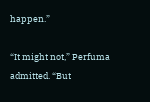happen.”

“It might not,” Perfuma admitted. “But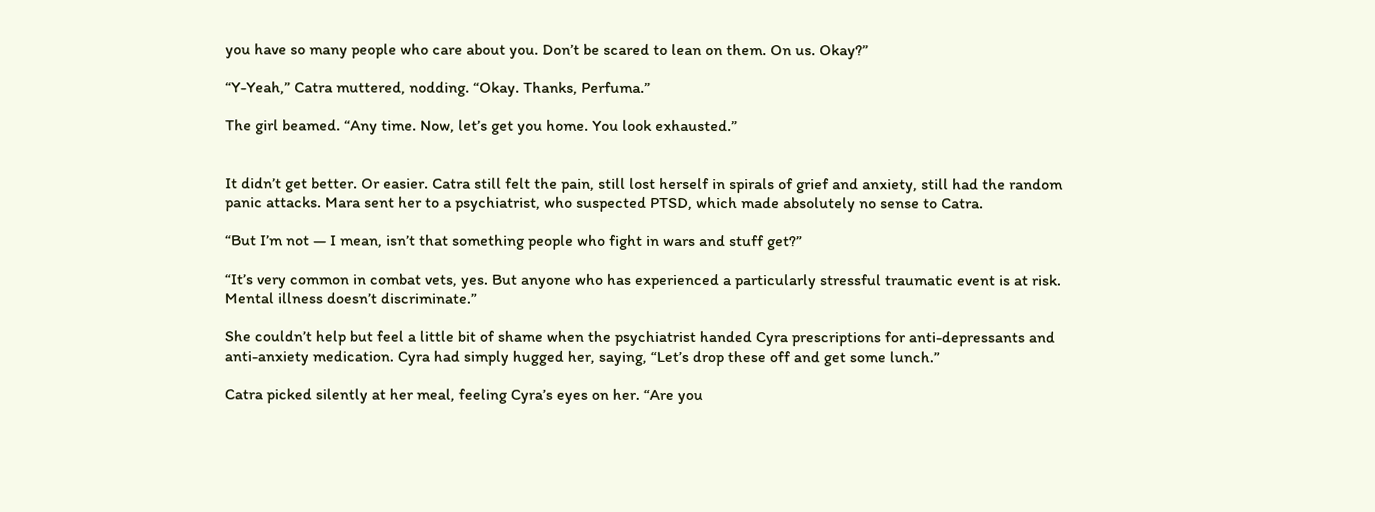you have so many people who care about you. Don’t be scared to lean on them. On us. Okay?”

“Y-Yeah,” Catra muttered, nodding. “Okay. Thanks, Perfuma.”

The girl beamed. “Any time. Now, let’s get you home. You look exhausted.”


It didn’t get better. Or easier. Catra still felt the pain, still lost herself in spirals of grief and anxiety, still had the random panic attacks. Mara sent her to a psychiatrist, who suspected PTSD, which made absolutely no sense to Catra.

“But I’m not — I mean, isn’t that something people who fight in wars and stuff get?”

“It’s very common in combat vets, yes. But anyone who has experienced a particularly stressful traumatic event is at risk. Mental illness doesn’t discriminate.”

She couldn’t help but feel a little bit of shame when the psychiatrist handed Cyra prescriptions for anti-depressants and anti-anxiety medication. Cyra had simply hugged her, saying, “Let’s drop these off and get some lunch.”

Catra picked silently at her meal, feeling Cyra’s eyes on her. “Are you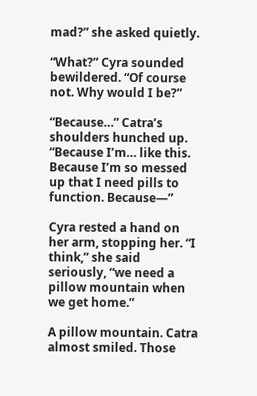mad?” she asked quietly.

“What?” Cyra sounded bewildered. “Of course not. Why would I be?”

“Because…” Catra’s shoulders hunched up. “Because I’m… like this. Because I’m so messed up that I need pills to function. Because—”

Cyra rested a hand on her arm, stopping her. “I think,” she said seriously, “we need a pillow mountain when we get home.”

A pillow mountain. Catra almost smiled. Those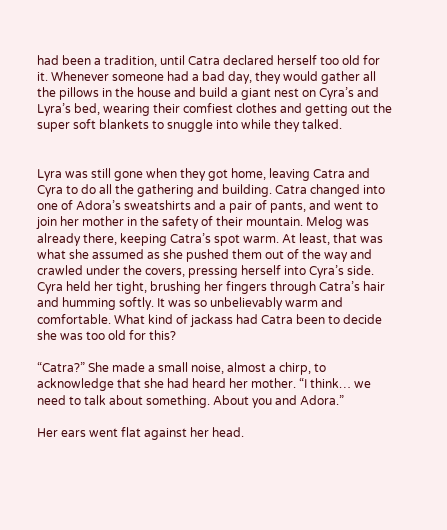had been a tradition, until Catra declared herself too old for it. Whenever someone had a bad day, they would gather all the pillows in the house and build a giant nest on Cyra’s and Lyra’s bed, wearing their comfiest clothes and getting out the super soft blankets to snuggle into while they talked.


Lyra was still gone when they got home, leaving Catra and Cyra to do all the gathering and building. Catra changed into one of Adora’s sweatshirts and a pair of pants, and went to join her mother in the safety of their mountain. Melog was already there, keeping Catra’s spot warm. At least, that was what she assumed as she pushed them out of the way and crawled under the covers, pressing herself into Cyra’s side. Cyra held her tight, brushing her fingers through Catra’s hair and humming softly. It was so unbelievably warm and comfortable. What kind of jackass had Catra been to decide she was too old for this?

“Catra?” She made a small noise, almost a chirp, to acknowledge that she had heard her mother. “I think… we need to talk about something. About you and Adora.”

Her ears went flat against her head.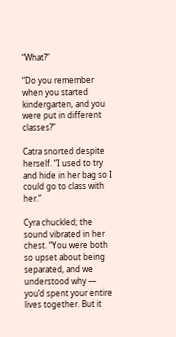“What?”

“Do you remember when you started kindergarten, and you were put in different classes?”

Catra snorted despite herself. “I used to try and hide in her bag so I could go to class with her.”

Cyra chuckled; the sound vibrated in her chest. “You were both so upset about being separated, and we understood why — you’d spent your entire lives together. But it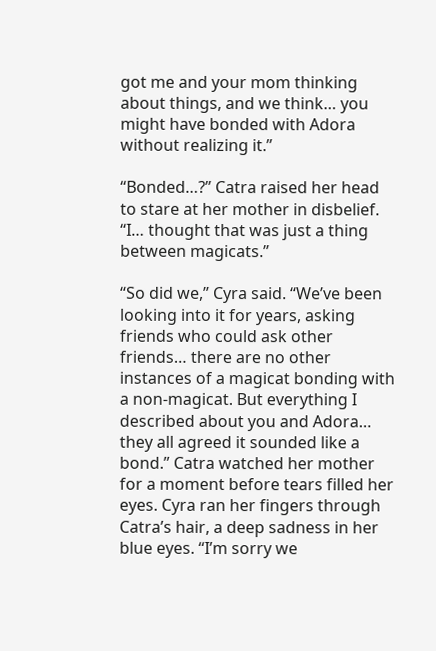got me and your mom thinking about things, and we think… you might have bonded with Adora without realizing it.”

“Bonded…?” Catra raised her head to stare at her mother in disbelief. “I… thought that was just a thing between magicats.”

“So did we,” Cyra said. “We’ve been looking into it for years, asking friends who could ask other friends… there are no other instances of a magicat bonding with a non-magicat. But everything I described about you and Adora… they all agreed it sounded like a bond.” Catra watched her mother for a moment before tears filled her eyes. Cyra ran her fingers through Catra’s hair, a deep sadness in her blue eyes. “I’m sorry we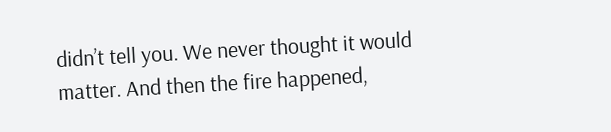didn’t tell you. We never thought it would matter. And then the fire happened,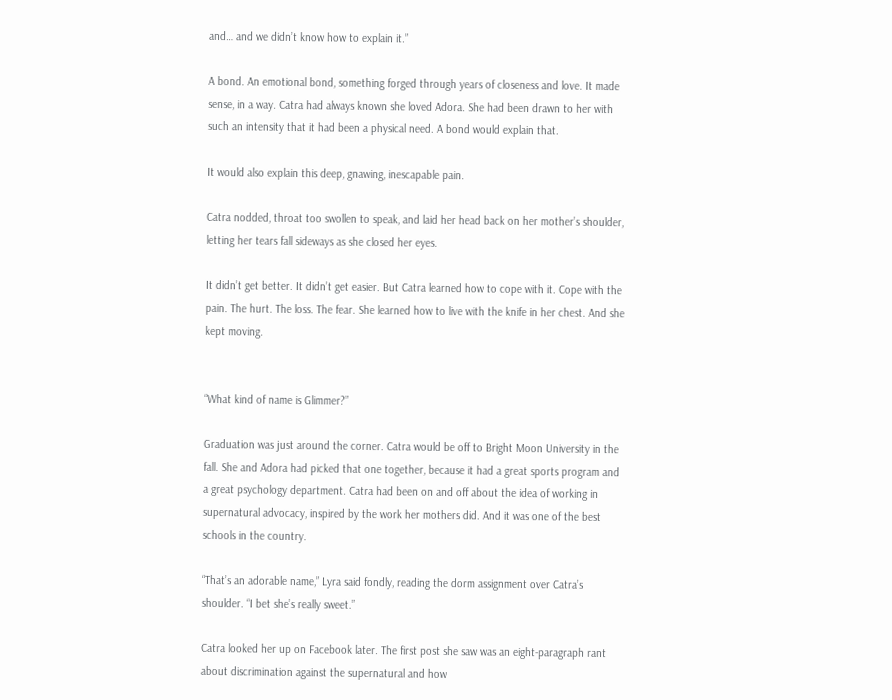and… and we didn’t know how to explain it.”

A bond. An emotional bond, something forged through years of closeness and love. It made sense, in a way. Catra had always known she loved Adora. She had been drawn to her with such an intensity that it had been a physical need. A bond would explain that.

It would also explain this deep, gnawing, inescapable pain.

Catra nodded, throat too swollen to speak, and laid her head back on her mother’s shoulder, letting her tears fall sideways as she closed her eyes.

It didn’t get better. It didn’t get easier. But Catra learned how to cope with it. Cope with the pain. The hurt. The loss. The fear. She learned how to live with the knife in her chest. And she kept moving.


“What kind of name is Glimmer?”

Graduation was just around the corner. Catra would be off to Bright Moon University in the fall. She and Adora had picked that one together, because it had a great sports program and a great psychology department. Catra had been on and off about the idea of working in supernatural advocacy, inspired by the work her mothers did. And it was one of the best schools in the country.

“That’s an adorable name,” Lyra said fondly, reading the dorm assignment over Catra’s shoulder. “I bet she’s really sweet.”

Catra looked her up on Facebook later. The first post she saw was an eight-paragraph rant about discrimination against the supernatural and how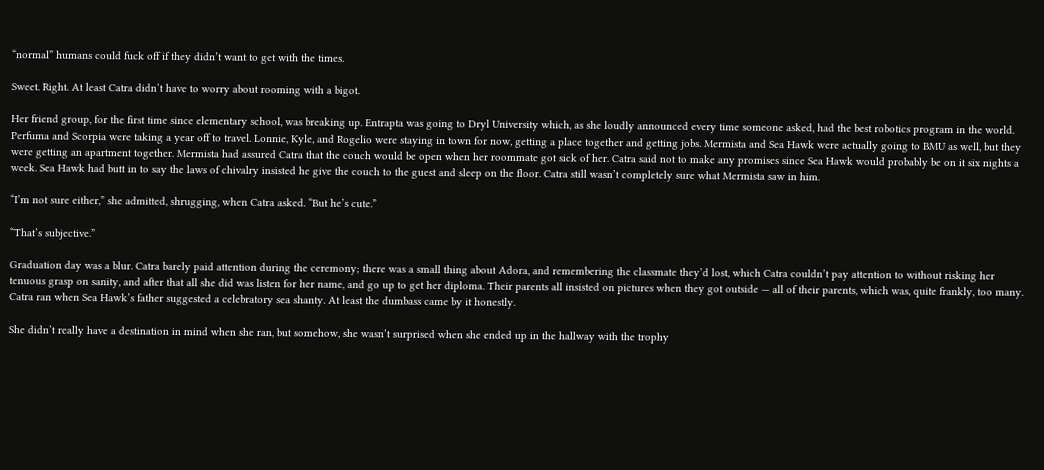“normal” humans could fuck off if they didn’t want to get with the times.

Sweet. Right. At least Catra didn’t have to worry about rooming with a bigot.

Her friend group, for the first time since elementary school, was breaking up. Entrapta was going to Dryl University which, as she loudly announced every time someone asked, had the best robotics program in the world. Perfuma and Scorpia were taking a year off to travel. Lonnie, Kyle, and Rogelio were staying in town for now, getting a place together and getting jobs. Mermista and Sea Hawk were actually going to BMU as well, but they were getting an apartment together. Mermista had assured Catra that the couch would be open when her roommate got sick of her. Catra said not to make any promises since Sea Hawk would probably be on it six nights a week. Sea Hawk had butt in to say the laws of chivalry insisted he give the couch to the guest and sleep on the floor. Catra still wasn’t completely sure what Mermista saw in him.

“I’m not sure either,” she admitted, shrugging, when Catra asked. “But he’s cute.”

“That’s subjective.”

Graduation day was a blur. Catra barely paid attention during the ceremony; there was a small thing about Adora, and remembering the classmate they’d lost, which Catra couldn’t pay attention to without risking her tenuous grasp on sanity, and after that all she did was listen for her name, and go up to get her diploma. Their parents all insisted on pictures when they got outside — all of their parents, which was, quite frankly, too many. Catra ran when Sea Hawk’s father suggested a celebratory sea shanty. At least the dumbass came by it honestly.

She didn’t really have a destination in mind when she ran, but somehow, she wasn’t surprised when she ended up in the hallway with the trophy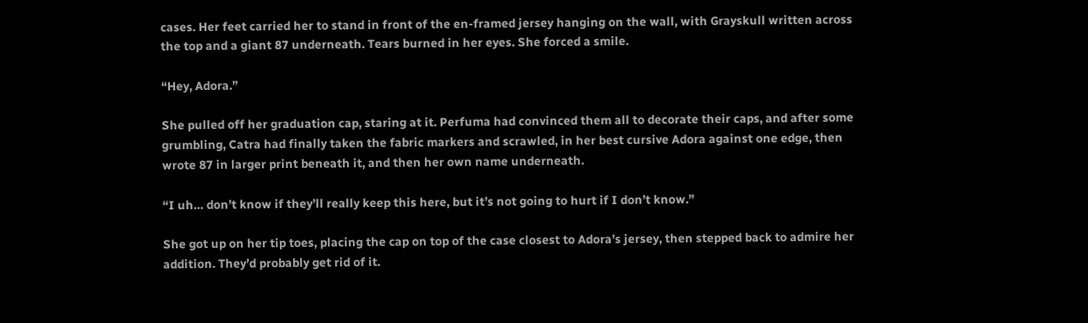cases. Her feet carried her to stand in front of the en-framed jersey hanging on the wall, with Grayskull written across the top and a giant 87 underneath. Tears burned in her eyes. She forced a smile.

“Hey, Adora.”

She pulled off her graduation cap, staring at it. Perfuma had convinced them all to decorate their caps, and after some grumbling, Catra had finally taken the fabric markers and scrawled, in her best cursive Adora against one edge, then wrote 87 in larger print beneath it, and then her own name underneath.

“I uh… don’t know if they’ll really keep this here, but it’s not going to hurt if I don’t know.”

She got up on her tip toes, placing the cap on top of the case closest to Adora’s jersey, then stepped back to admire her addition. They’d probably get rid of it.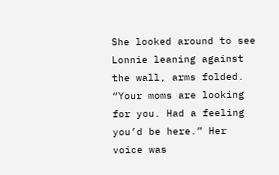She looked around to see Lonnie leaning against the wall, arms folded. “Your moms are looking for you. Had a feeling you’d be here.” Her voice was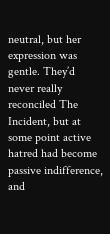neutral, but her expression was gentle. They’d never really reconciled The Incident, but at some point active hatred had become passive indifference, and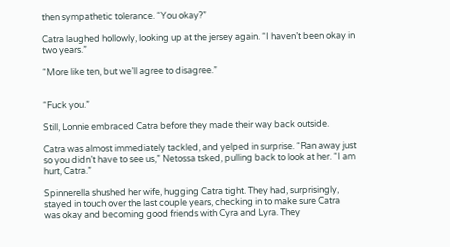then sympathetic tolerance. “You okay?”

Catra laughed hollowly, looking up at the jersey again. “I haven’t been okay in two years.”

“More like ten, but we’ll agree to disagree.”


“Fuck you.”

Still, Lonnie embraced Catra before they made their way back outside.

Catra was almost immediately tackled, and yelped in surprise. “Ran away just so you didn’t have to see us,” Netossa tsked, pulling back to look at her. “I am hurt, Catra.”

Spinnerella shushed her wife, hugging Catra tight. They had, surprisingly, stayed in touch over the last couple years, checking in to make sure Catra was okay and becoming good friends with Cyra and Lyra. They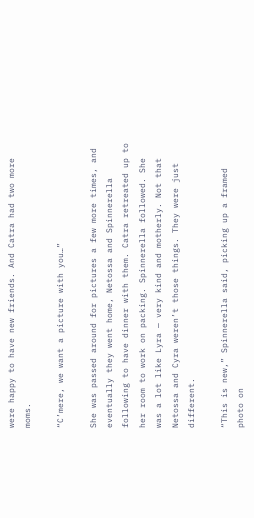were happy to have new friends. And Catra had two more moms.

“C’mere, we want a picture with you…”

She was passed around for pictures a few more times, and eventually they went home, Netossa and Spinnerella following to have dinner with them. Catra retreated up to her room to work on packing. Spinnerella followed. She was a lot like Lyra — very kind and motherly. Not that Netossa and Cyra weren’t those things. They were just different.

“This is new,” Spinnerella said, picking up a framed photo on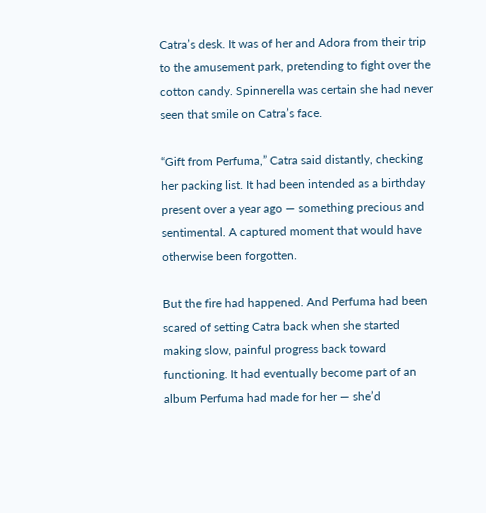Catra’s desk. It was of her and Adora from their trip to the amusement park, pretending to fight over the cotton candy. Spinnerella was certain she had never seen that smile on Catra’s face.

“Gift from Perfuma,” Catra said distantly, checking her packing list. It had been intended as a birthday present over a year ago — something precious and sentimental. A captured moment that would have otherwise been forgotten.

But the fire had happened. And Perfuma had been scared of setting Catra back when she started making slow, painful progress back toward functioning. It had eventually become part of an album Perfuma had made for her — she’d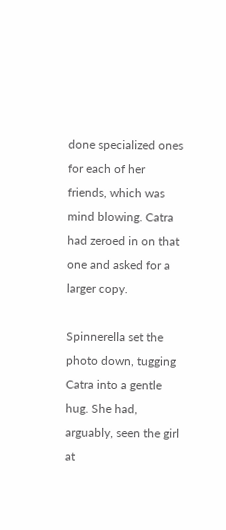done specialized ones for each of her friends, which was mind blowing. Catra had zeroed in on that one and asked for a larger copy.

Spinnerella set the photo down, tugging Catra into a gentle hug. She had, arguably, seen the girl at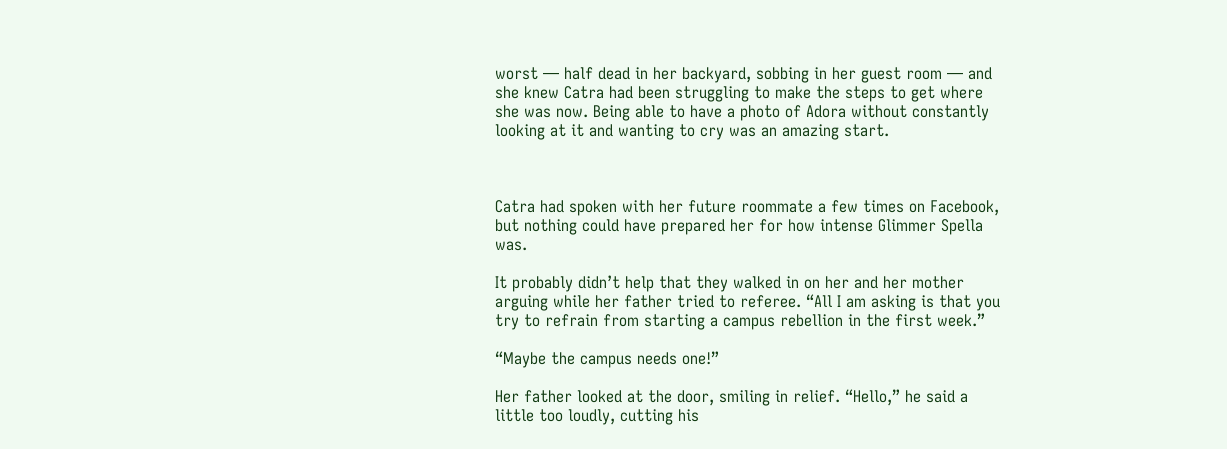worst — half dead in her backyard, sobbing in her guest room — and she knew Catra had been struggling to make the steps to get where she was now. Being able to have a photo of Adora without constantly looking at it and wanting to cry was an amazing start.



Catra had spoken with her future roommate a few times on Facebook, but nothing could have prepared her for how intense Glimmer Spella was.

It probably didn’t help that they walked in on her and her mother arguing while her father tried to referee. “All I am asking is that you try to refrain from starting a campus rebellion in the first week.”

“Maybe the campus needs one!”

Her father looked at the door, smiling in relief. “Hello,” he said a little too loudly, cutting his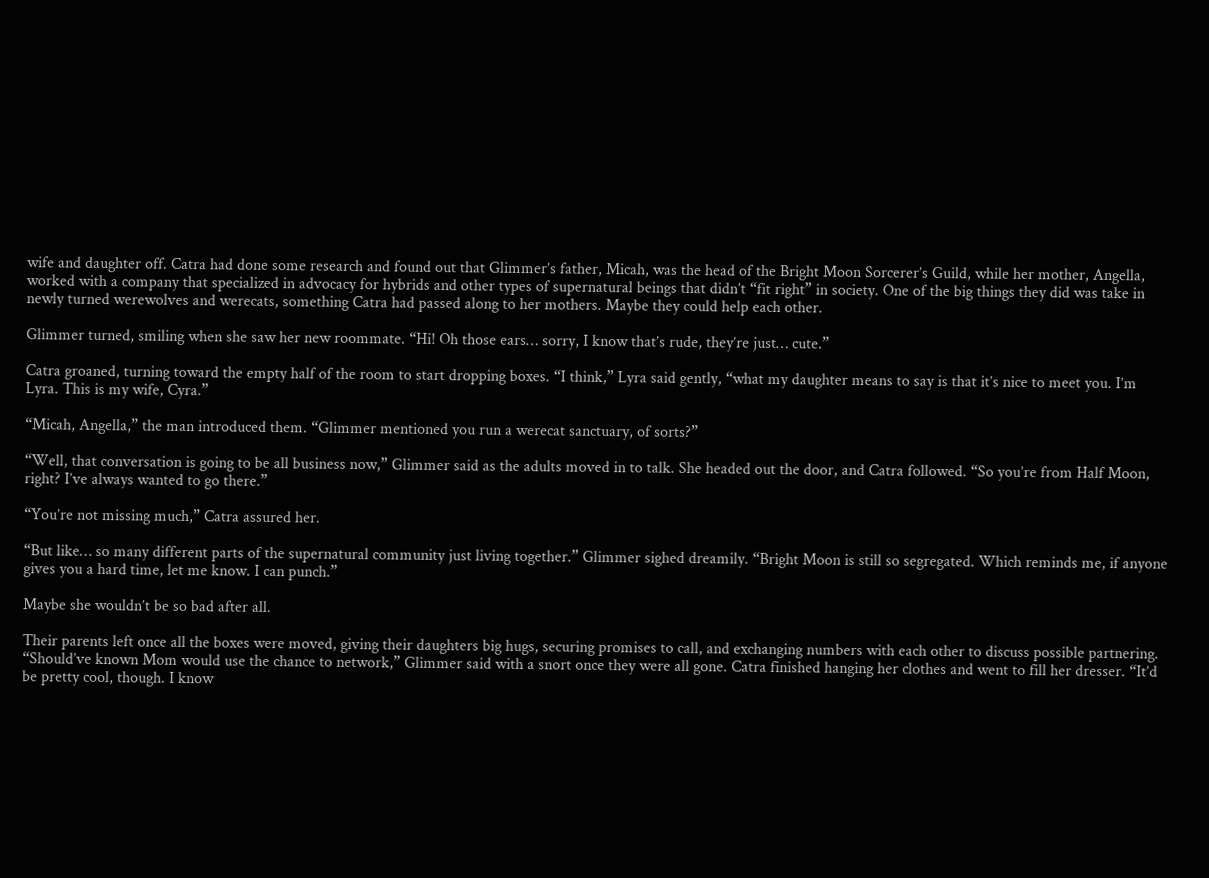wife and daughter off. Catra had done some research and found out that Glimmer’s father, Micah, was the head of the Bright Moon Sorcerer’s Guild, while her mother, Angella, worked with a company that specialized in advocacy for hybrids and other types of supernatural beings that didn’t “fit right” in society. One of the big things they did was take in newly turned werewolves and werecats, something Catra had passed along to her mothers. Maybe they could help each other.

Glimmer turned, smiling when she saw her new roommate. “Hi! Oh those ears… sorry, I know that’s rude, they’re just… cute.”

Catra groaned, turning toward the empty half of the room to start dropping boxes. “I think,” Lyra said gently, “what my daughter means to say is that it’s nice to meet you. I’m Lyra. This is my wife, Cyra.”

“Micah, Angella,” the man introduced them. “Glimmer mentioned you run a werecat sanctuary, of sorts?”

“Well, that conversation is going to be all business now,” Glimmer said as the adults moved in to talk. She headed out the door, and Catra followed. “So you’re from Half Moon, right? I’ve always wanted to go there.”

“You’re not missing much,” Catra assured her.

“But like… so many different parts of the supernatural community just living together.” Glimmer sighed dreamily. “Bright Moon is still so segregated. Which reminds me, if anyone gives you a hard time, let me know. I can punch.”

Maybe she wouldn’t be so bad after all.

Their parents left once all the boxes were moved, giving their daughters big hugs, securing promises to call, and exchanging numbers with each other to discuss possible partnering. “Should’ve known Mom would use the chance to network,” Glimmer said with a snort once they were all gone. Catra finished hanging her clothes and went to fill her dresser. “It’d be pretty cool, though. I know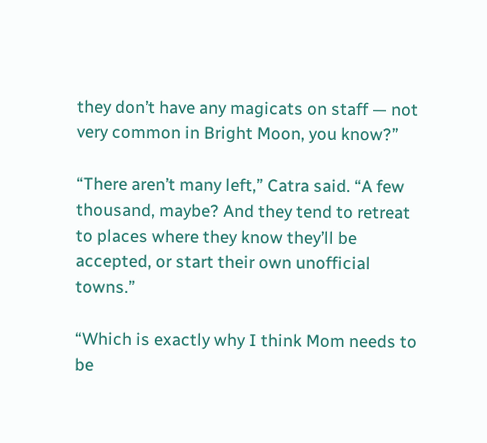they don’t have any magicats on staff — not very common in Bright Moon, you know?”

“There aren’t many left,” Catra said. “A few thousand, maybe? And they tend to retreat to places where they know they’ll be accepted, or start their own unofficial towns.”

“Which is exactly why I think Mom needs to be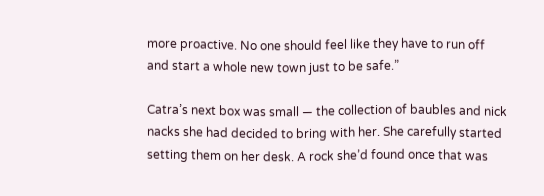more proactive. No one should feel like they have to run off and start a whole new town just to be safe.”

Catra’s next box was small — the collection of baubles and nick nacks she had decided to bring with her. She carefully started setting them on her desk. A rock she’d found once that was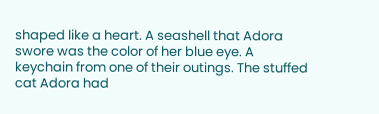shaped like a heart. A seashell that Adora swore was the color of her blue eye. A keychain from one of their outings. The stuffed cat Adora had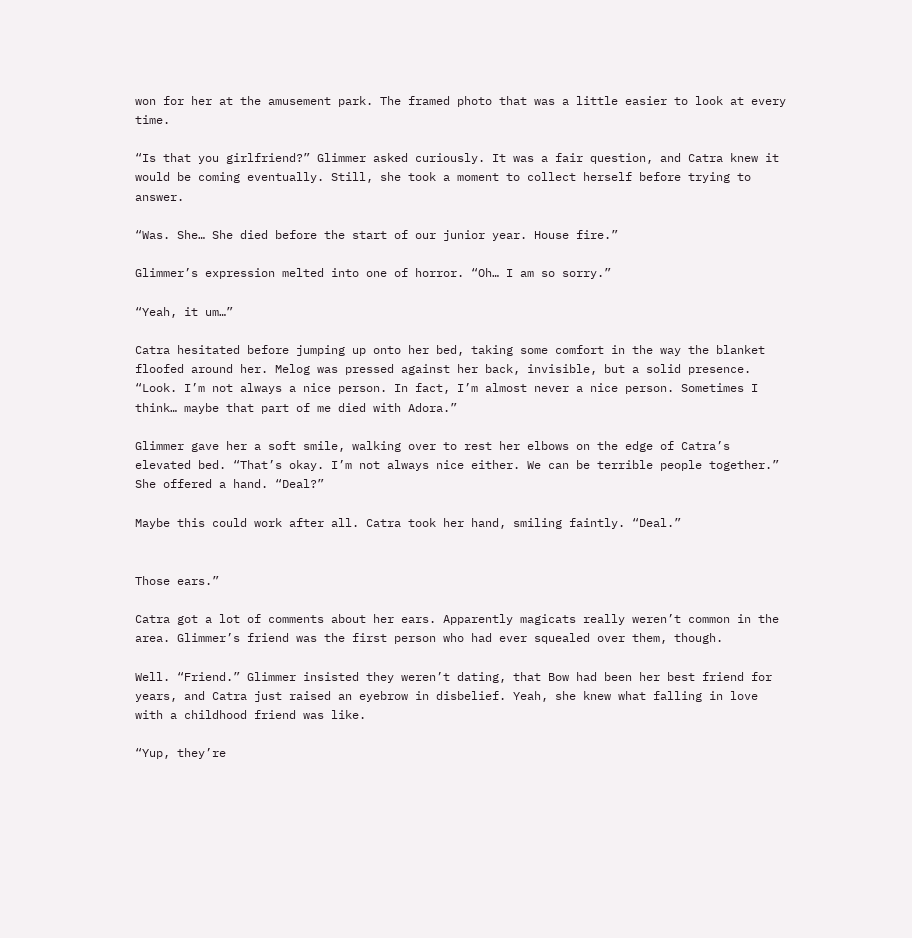won for her at the amusement park. The framed photo that was a little easier to look at every time.

“Is that you girlfriend?” Glimmer asked curiously. It was a fair question, and Catra knew it would be coming eventually. Still, she took a moment to collect herself before trying to answer.

“Was. She… She died before the start of our junior year. House fire.”

Glimmer’s expression melted into one of horror. “Oh… I am so sorry.”

“Yeah, it um…”

Catra hesitated before jumping up onto her bed, taking some comfort in the way the blanket floofed around her. Melog was pressed against her back, invisible, but a solid presence. “Look. I’m not always a nice person. In fact, I’m almost never a nice person. Sometimes I think… maybe that part of me died with Adora.”

Glimmer gave her a soft smile, walking over to rest her elbows on the edge of Catra’s elevated bed. “That’s okay. I’m not always nice either. We can be terrible people together.” She offered a hand. “Deal?”

Maybe this could work after all. Catra took her hand, smiling faintly. “Deal.”


Those ears.”

Catra got a lot of comments about her ears. Apparently magicats really weren’t common in the area. Glimmer’s friend was the first person who had ever squealed over them, though.

Well. “Friend.” Glimmer insisted they weren’t dating, that Bow had been her best friend for years, and Catra just raised an eyebrow in disbelief. Yeah, she knew what falling in love with a childhood friend was like.

“Yup, they’re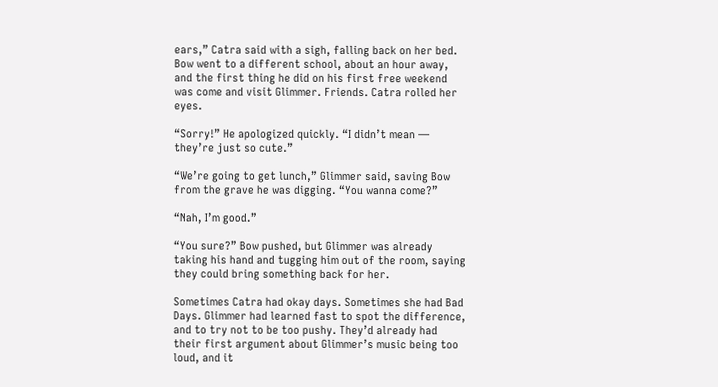ears,” Catra said with a sigh, falling back on her bed. Bow went to a different school, about an hour away, and the first thing he did on his first free weekend was come and visit Glimmer. Friends. Catra rolled her eyes.

“Sorry!” He apologized quickly. “I didn’t mean — they’re just so cute.”

“We’re going to get lunch,” Glimmer said, saving Bow from the grave he was digging. “You wanna come?”

“Nah, I’m good.”

“You sure?” Bow pushed, but Glimmer was already taking his hand and tugging him out of the room, saying they could bring something back for her.

Sometimes Catra had okay days. Sometimes she had Bad Days. Glimmer had learned fast to spot the difference, and to try not to be too pushy. They’d already had their first argument about Glimmer’s music being too loud, and it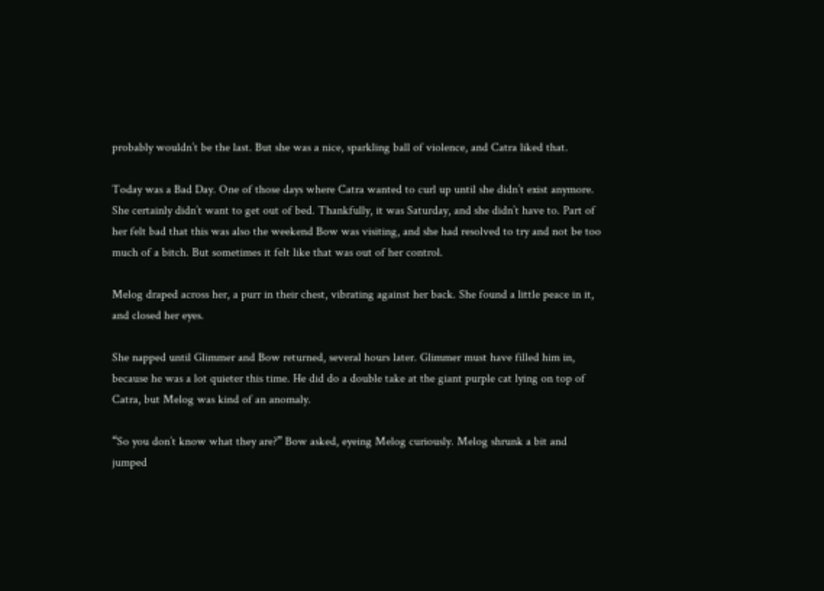probably wouldn’t be the last. But she was a nice, sparkling ball of violence, and Catra liked that.

Today was a Bad Day. One of those days where Catra wanted to curl up until she didn’t exist anymore. She certainly didn’t want to get out of bed. Thankfully, it was Saturday, and she didn’t have to. Part of her felt bad that this was also the weekend Bow was visiting, and she had resolved to try and not be too much of a bitch. But sometimes it felt like that was out of her control.

Melog draped across her, a purr in their chest, vibrating against her back. She found a little peace in it, and closed her eyes.

She napped until Glimmer and Bow returned, several hours later. Glimmer must have filled him in, because he was a lot quieter this time. He did do a double take at the giant purple cat lying on top of Catra, but Melog was kind of an anomaly.

“So you don’t know what they are?” Bow asked, eyeing Melog curiously. Melog shrunk a bit and jumped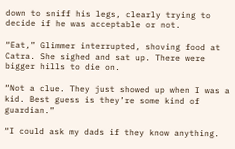down to sniff his legs, clearly trying to decide if he was acceptable or not.

“Eat,” Glimmer interrupted, shoving food at Catra. She sighed and sat up. There were bigger hills to die on.

“Not a clue. They just showed up when I was a kid. Best guess is they’re some kind of guardian.”

“I could ask my dads if they know anything.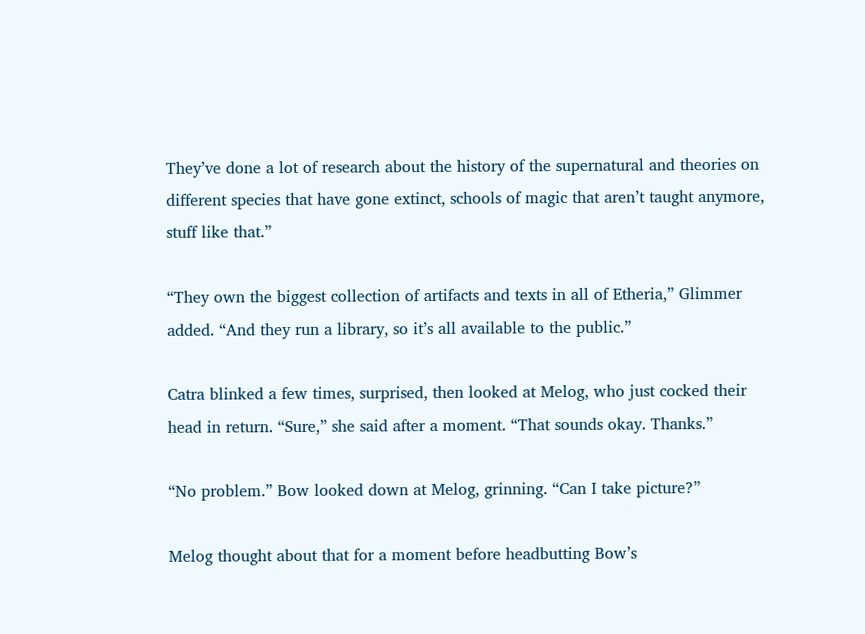They’ve done a lot of research about the history of the supernatural and theories on different species that have gone extinct, schools of magic that aren’t taught anymore, stuff like that.”

“They own the biggest collection of artifacts and texts in all of Etheria,” Glimmer added. “And they run a library, so it’s all available to the public.”

Catra blinked a few times, surprised, then looked at Melog, who just cocked their head in return. “Sure,” she said after a moment. “That sounds okay. Thanks.”

“No problem.” Bow looked down at Melog, grinning. “Can I take picture?”

Melog thought about that for a moment before headbutting Bow’s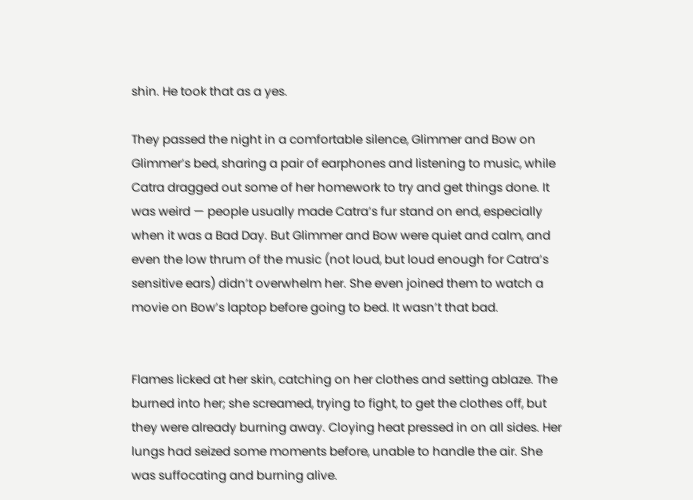shin. He took that as a yes.

They passed the night in a comfortable silence, Glimmer and Bow on Glimmer’s bed, sharing a pair of earphones and listening to music, while Catra dragged out some of her homework to try and get things done. It was weird — people usually made Catra’s fur stand on end, especially when it was a Bad Day. But Glimmer and Bow were quiet and calm, and even the low thrum of the music (not loud, but loud enough for Catra’s sensitive ears) didn’t overwhelm her. She even joined them to watch a movie on Bow’s laptop before going to bed. It wasn’t that bad.


Flames licked at her skin, catching on her clothes and setting ablaze. The burned into her; she screamed, trying to fight, to get the clothes off, but they were already burning away. Cloying heat pressed in on all sides. Her lungs had seized some moments before, unable to handle the air. She was suffocating and burning alive.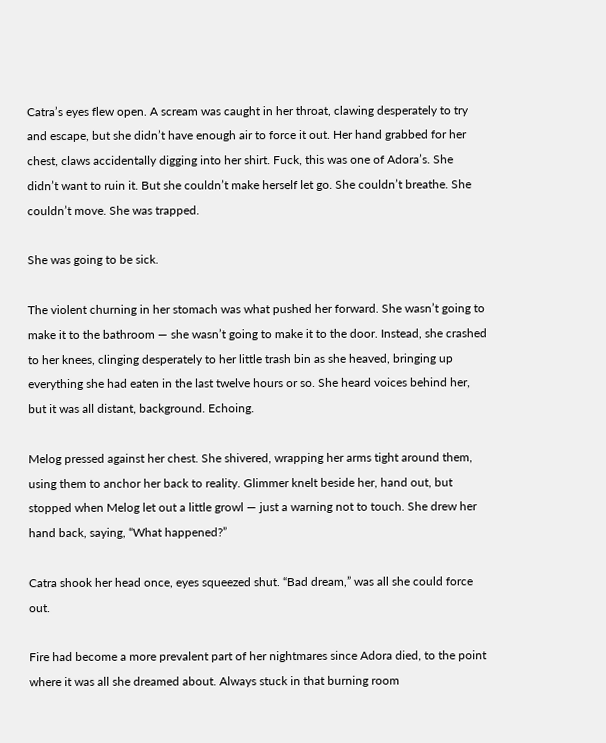Catra’s eyes flew open. A scream was caught in her throat, clawing desperately to try and escape, but she didn’t have enough air to force it out. Her hand grabbed for her chest, claws accidentally digging into her shirt. Fuck, this was one of Adora’s. She didn’t want to ruin it. But she couldn’t make herself let go. She couldn’t breathe. She couldn’t move. She was trapped.

She was going to be sick.

The violent churning in her stomach was what pushed her forward. She wasn’t going to make it to the bathroom — she wasn’t going to make it to the door. Instead, she crashed to her knees, clinging desperately to her little trash bin as she heaved, bringing up everything she had eaten in the last twelve hours or so. She heard voices behind her, but it was all distant, background. Echoing.

Melog pressed against her chest. She shivered, wrapping her arms tight around them, using them to anchor her back to reality. Glimmer knelt beside her, hand out, but stopped when Melog let out a little growl — just a warning not to touch. She drew her hand back, saying, “What happened?”

Catra shook her head once, eyes squeezed shut. “Bad dream,” was all she could force out.

Fire had become a more prevalent part of her nightmares since Adora died, to the point where it was all she dreamed about. Always stuck in that burning room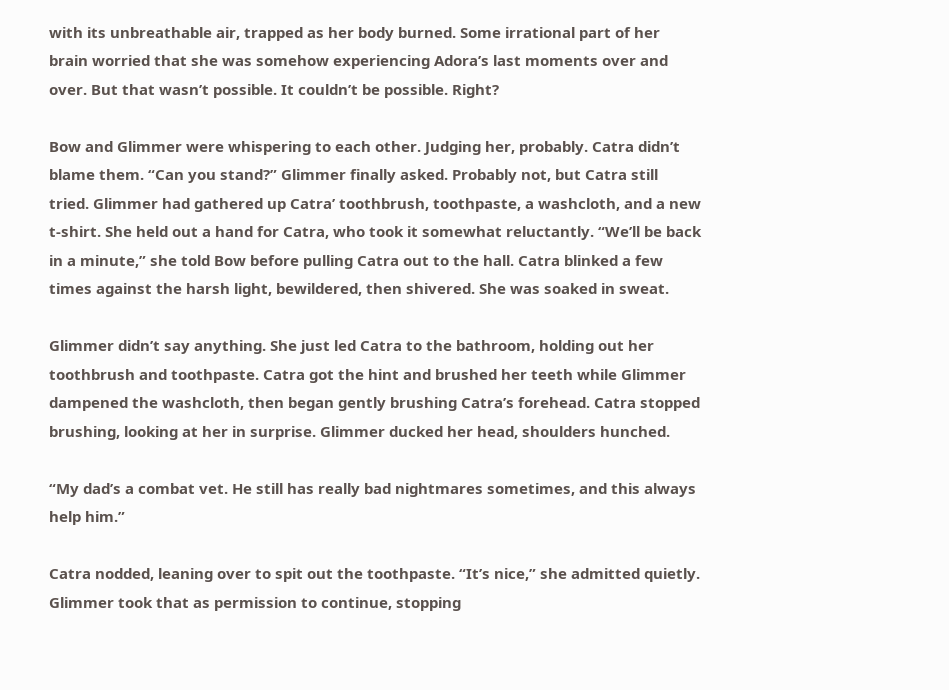with its unbreathable air, trapped as her body burned. Some irrational part of her brain worried that she was somehow experiencing Adora’s last moments over and over. But that wasn’t possible. It couldn’t be possible. Right?

Bow and Glimmer were whispering to each other. Judging her, probably. Catra didn’t blame them. “Can you stand?” Glimmer finally asked. Probably not, but Catra still tried. Glimmer had gathered up Catra’ toothbrush, toothpaste, a washcloth, and a new t-shirt. She held out a hand for Catra, who took it somewhat reluctantly. “We’ll be back in a minute,” she told Bow before pulling Catra out to the hall. Catra blinked a few times against the harsh light, bewildered, then shivered. She was soaked in sweat.

Glimmer didn’t say anything. She just led Catra to the bathroom, holding out her toothbrush and toothpaste. Catra got the hint and brushed her teeth while Glimmer dampened the washcloth, then began gently brushing Catra’s forehead. Catra stopped brushing, looking at her in surprise. Glimmer ducked her head, shoulders hunched.

“My dad’s a combat vet. He still has really bad nightmares sometimes, and this always help him.”

Catra nodded, leaning over to spit out the toothpaste. “It’s nice,” she admitted quietly. Glimmer took that as permission to continue, stopping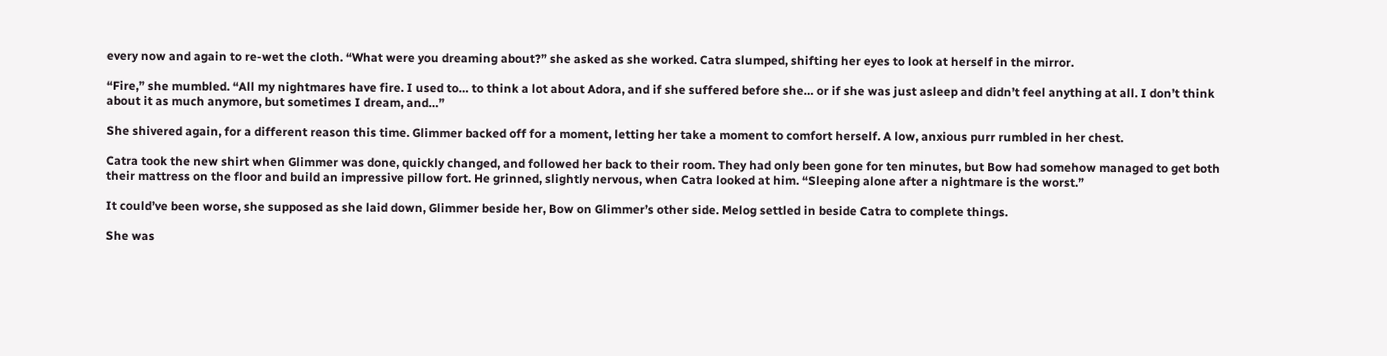every now and again to re-wet the cloth. “What were you dreaming about?” she asked as she worked. Catra slumped, shifting her eyes to look at herself in the mirror.

“Fire,” she mumbled. “All my nightmares have fire. I used to… to think a lot about Adora, and if she suffered before she… or if she was just asleep and didn’t feel anything at all. I don’t think about it as much anymore, but sometimes I dream, and…”

She shivered again, for a different reason this time. Glimmer backed off for a moment, letting her take a moment to comfort herself. A low, anxious purr rumbled in her chest.

Catra took the new shirt when Glimmer was done, quickly changed, and followed her back to their room. They had only been gone for ten minutes, but Bow had somehow managed to get both their mattress on the floor and build an impressive pillow fort. He grinned, slightly nervous, when Catra looked at him. “Sleeping alone after a nightmare is the worst.”

It could’ve been worse, she supposed as she laid down, Glimmer beside her, Bow on Glimmer’s other side. Melog settled in beside Catra to complete things.

She was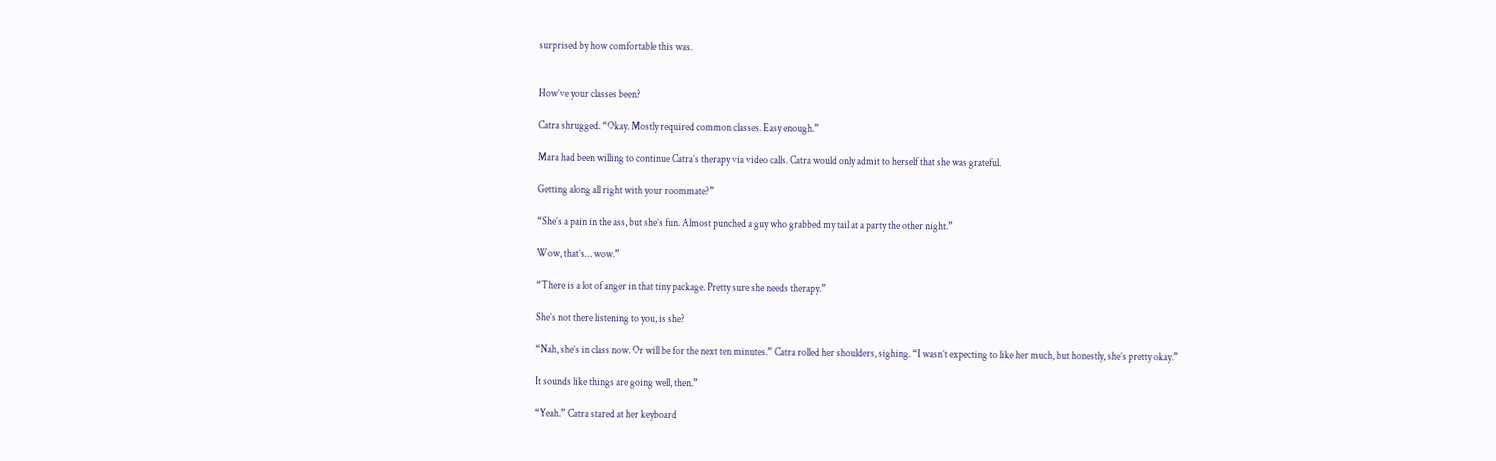surprised by how comfortable this was.


How’ve your classes been?

Catra shrugged. “Okay. Mostly required common classes. Easy enough.”

Mara had been willing to continue Catra’s therapy via video calls. Catra would only admit to herself that she was grateful.

Getting along all right with your roommate?”

“She’s a pain in the ass, but she’s fun. Almost punched a guy who grabbed my tail at a party the other night.”

Wow, that’s… wow.”

“There is a lot of anger in that tiny package. Pretty sure she needs therapy.”

She’s not there listening to you, is she?

“Nah, she’s in class now. Or will be for the next ten minutes.” Catra rolled her shoulders, sighing. “I wasn’t expecting to like her much, but honestly, she’s pretty okay.”

It sounds like things are going well, then.”

“Yeah.” Catra stared at her keyboard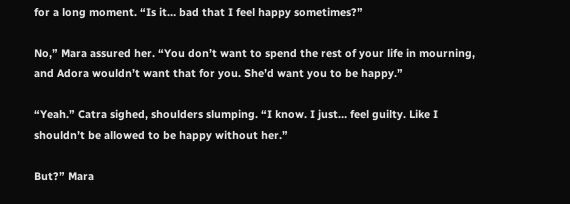for a long moment. “Is it… bad that I feel happy sometimes?”

No,” Mara assured her. “You don’t want to spend the rest of your life in mourning, and Adora wouldn’t want that for you. She’d want you to be happy.”

“Yeah.” Catra sighed, shoulders slumping. “I know. I just… feel guilty. Like I shouldn’t be allowed to be happy without her.”

But?” Mara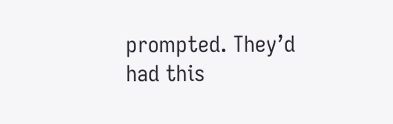prompted. They’d had this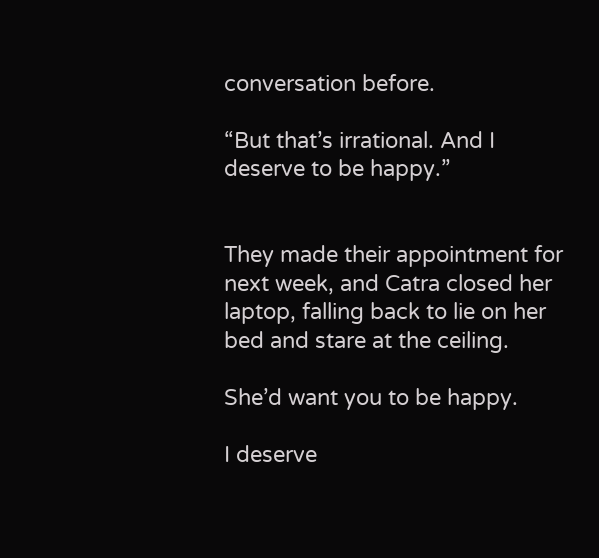conversation before.

“But that’s irrational. And I deserve to be happy.”


They made their appointment for next week, and Catra closed her laptop, falling back to lie on her bed and stare at the ceiling.

She’d want you to be happy.

I deserve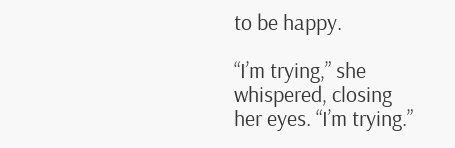to be happy.

“I’m trying,” she whispered, closing her eyes. “I’m trying.”